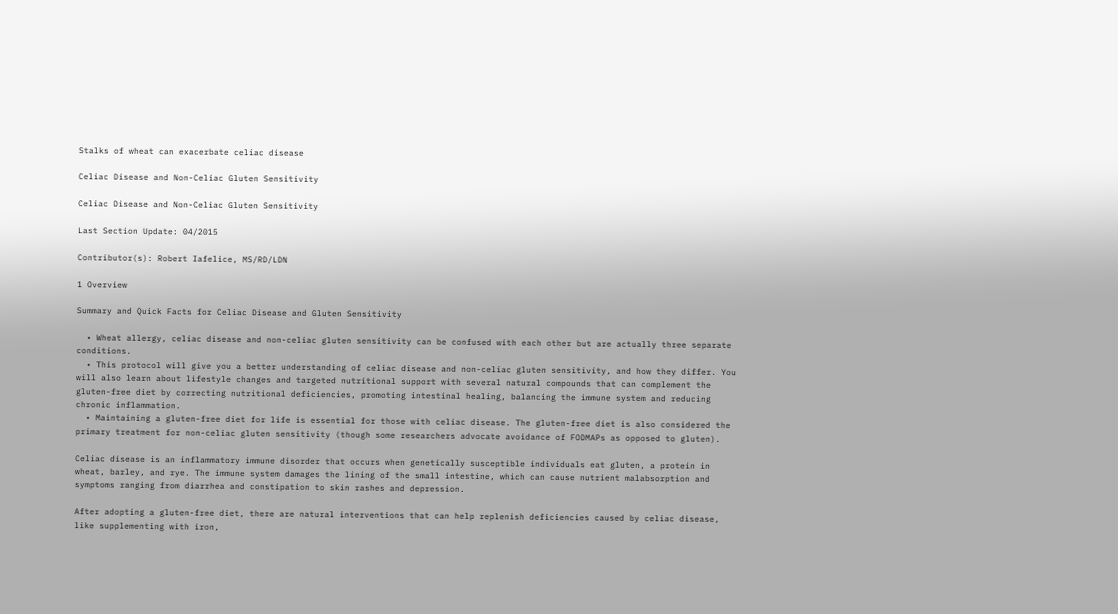Stalks of wheat can exacerbate celiac disease

Celiac Disease and Non-Celiac Gluten Sensitivity

Celiac Disease and Non-Celiac Gluten Sensitivity

Last Section Update: 04/2015

Contributor(s): Robert Iafelice, MS/RD/LDN

1 Overview

Summary and Quick Facts for Celiac Disease and Gluten Sensitivity

  • Wheat allergy, celiac disease and non-celiac gluten sensitivity can be confused with each other but are actually three separate conditions.
  • This protocol will give you a better understanding of celiac disease and non-celiac gluten sensitivity, and how they differ. You will also learn about lifestyle changes and targeted nutritional support with several natural compounds that can complement the gluten-free diet by correcting nutritional deficiencies, promoting intestinal healing, balancing the immune system and reducing chronic inflammation.
  • Maintaining a gluten-free diet for life is essential for those with celiac disease. The gluten-free diet is also considered the primary treatment for non-celiac gluten sensitivity (though some researchers advocate avoidance of FODMAPs as opposed to gluten).

Celiac disease is an inflammatory immune disorder that occurs when genetically susceptible individuals eat gluten, a protein in wheat, barley, and rye. The immune system damages the lining of the small intestine, which can cause nutrient malabsorption and symptoms ranging from diarrhea and constipation to skin rashes and depression.

After adopting a gluten-free diet, there are natural interventions that can help replenish deficiencies caused by celiac disease, like supplementing with iron,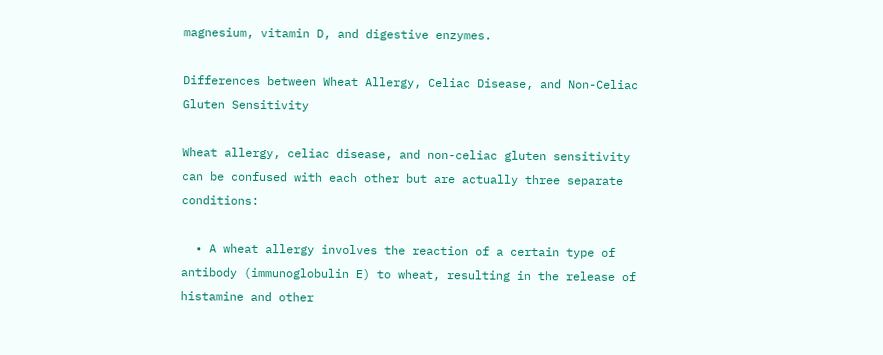magnesium, vitamin D, and digestive enzymes.

Differences between Wheat Allergy, Celiac Disease, and Non-Celiac Gluten Sensitivity

Wheat allergy, celiac disease, and non-celiac gluten sensitivity can be confused with each other but are actually three separate conditions:

  • A wheat allergy involves the reaction of a certain type of antibody (immunoglobulin E) to wheat, resulting in the release of histamine and other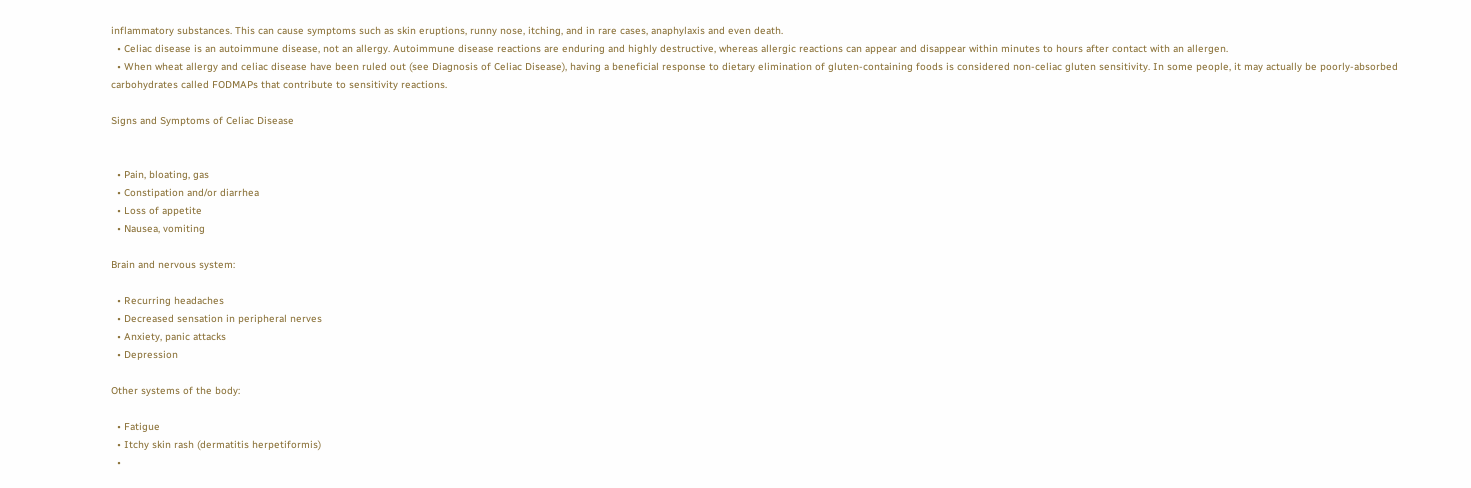inflammatory substances. This can cause symptoms such as skin eruptions, runny nose, itching, and in rare cases, anaphylaxis and even death.
  • Celiac disease is an autoimmune disease, not an allergy. Autoimmune disease reactions are enduring and highly destructive, whereas allergic reactions can appear and disappear within minutes to hours after contact with an allergen.
  • When wheat allergy and celiac disease have been ruled out (see Diagnosis of Celiac Disease), having a beneficial response to dietary elimination of gluten-containing foods is considered non-celiac gluten sensitivity. In some people, it may actually be poorly-absorbed carbohydrates called FODMAPs that contribute to sensitivity reactions.

Signs and Symptoms of Celiac Disease


  • Pain, bloating, gas
  • Constipation and/or diarrhea
  • Loss of appetite
  • Nausea, vomiting

Brain and nervous system:

  • Recurring headaches
  • Decreased sensation in peripheral nerves
  • Anxiety, panic attacks
  • Depression

Other systems of the body:

  • Fatigue
  • Itchy skin rash (dermatitis herpetiformis)
  •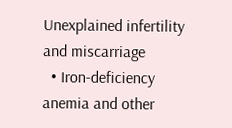Unexplained infertility and miscarriage
  • Iron-deficiency anemia and other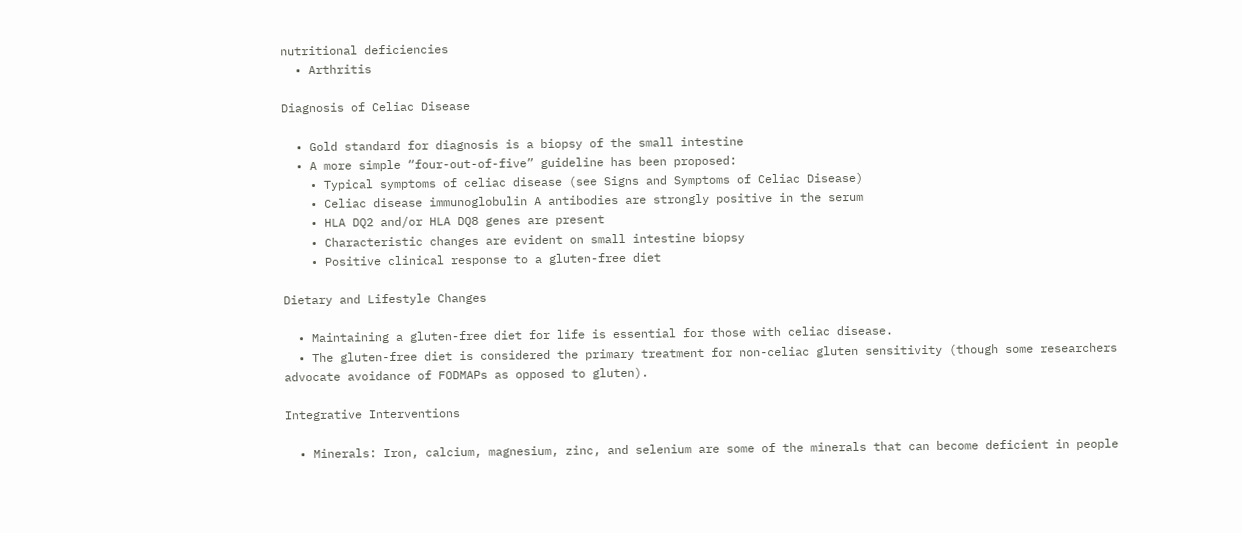nutritional deficiencies
  • Arthritis

Diagnosis of Celiac Disease

  • Gold standard for diagnosis is a biopsy of the small intestine
  • A more simple “four-out-of-five” guideline has been proposed:
    • Typical symptoms of celiac disease (see Signs and Symptoms of Celiac Disease)
    • Celiac disease immunoglobulin A antibodies are strongly positive in the serum
    • HLA DQ2 and/or HLA DQ8 genes are present
    • Characteristic changes are evident on small intestine biopsy
    • Positive clinical response to a gluten-free diet

Dietary and Lifestyle Changes

  • Maintaining a gluten-free diet for life is essential for those with celiac disease.
  • The gluten-free diet is considered the primary treatment for non-celiac gluten sensitivity (though some researchers advocate avoidance of FODMAPs as opposed to gluten).

Integrative Interventions

  • Minerals: Iron, calcium, magnesium, zinc, and selenium are some of the minerals that can become deficient in people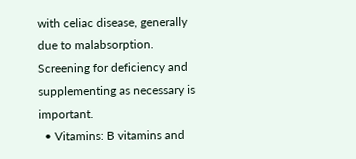with celiac disease, generally due to malabsorption. Screening for deficiency and supplementing as necessary is important.
  • Vitamins: B vitamins and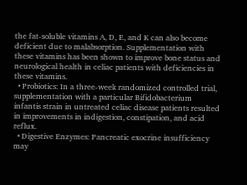the fat-soluble vitamins A, D, E, and K can also become deficient due to malabsorption. Supplementation with these vitamins has been shown to improve bone status and neurological health in celiac patients with deficiencies in these vitamins.
  • Probiotics: In a three-week randomized controlled trial, supplementation with a particular Bifidobacterium infantis strain in untreated celiac disease patients resulted in improvements in indigestion, constipation, and acid reflux.
  • Digestive Enzymes: Pancreatic exocrine insufficiency may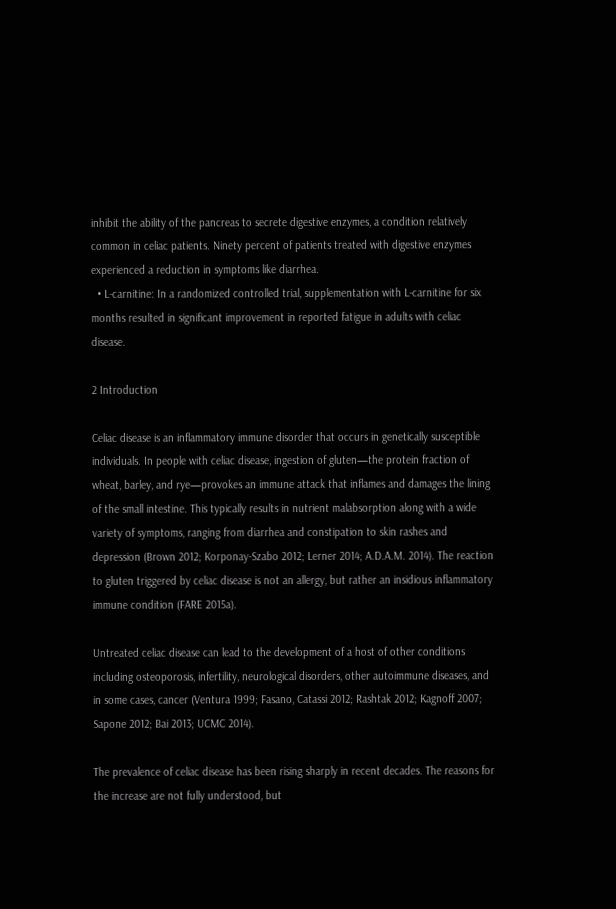inhibit the ability of the pancreas to secrete digestive enzymes, a condition relatively common in celiac patients. Ninety percent of patients treated with digestive enzymes experienced a reduction in symptoms like diarrhea.
  • L-carnitine: In a randomized controlled trial, supplementation with L-carnitine for six months resulted in significant improvement in reported fatigue in adults with celiac disease.

2 Introduction

Celiac disease is an inflammatory immune disorder that occurs in genetically susceptible individuals. In people with celiac disease, ingestion of gluten—the protein fraction of wheat, barley, and rye—provokes an immune attack that inflames and damages the lining of the small intestine. This typically results in nutrient malabsorption along with a wide variety of symptoms, ranging from diarrhea and constipation to skin rashes and depression (Brown 2012; Korponay-Szabo 2012; Lerner 2014; A.D.A.M. 2014). The reaction to gluten triggered by celiac disease is not an allergy, but rather an insidious inflammatory immune condition (FARE 2015a).

Untreated celiac disease can lead to the development of a host of other conditions including osteoporosis, infertility, neurological disorders, other autoimmune diseases, and in some cases, cancer (Ventura 1999; Fasano, Catassi 2012; Rashtak 2012; Kagnoff 2007; Sapone 2012; Bai 2013; UCMC 2014).

The prevalence of celiac disease has been rising sharply in recent decades. The reasons for the increase are not fully understood, but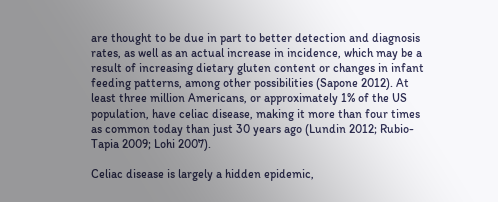are thought to be due in part to better detection and diagnosis rates, as well as an actual increase in incidence, which may be a result of increasing dietary gluten content or changes in infant feeding patterns, among other possibilities (Sapone 2012). At least three million Americans, or approximately 1% of the US population, have celiac disease, making it more than four times as common today than just 30 years ago (Lundin 2012; Rubio-Tapia 2009; Lohi 2007).

Celiac disease is largely a hidden epidemic,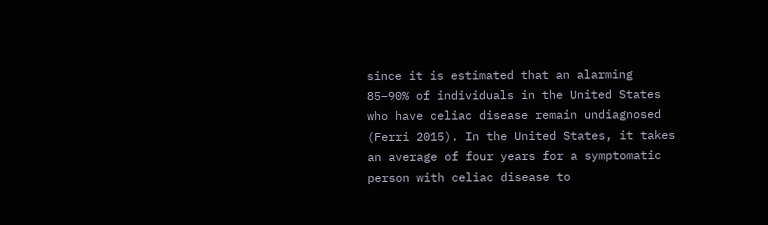since it is estimated that an alarming 85–90% of individuals in the United States who have celiac disease remain undiagnosed (Ferri 2015). In the United States, it takes an average of four years for a symptomatic person with celiac disease to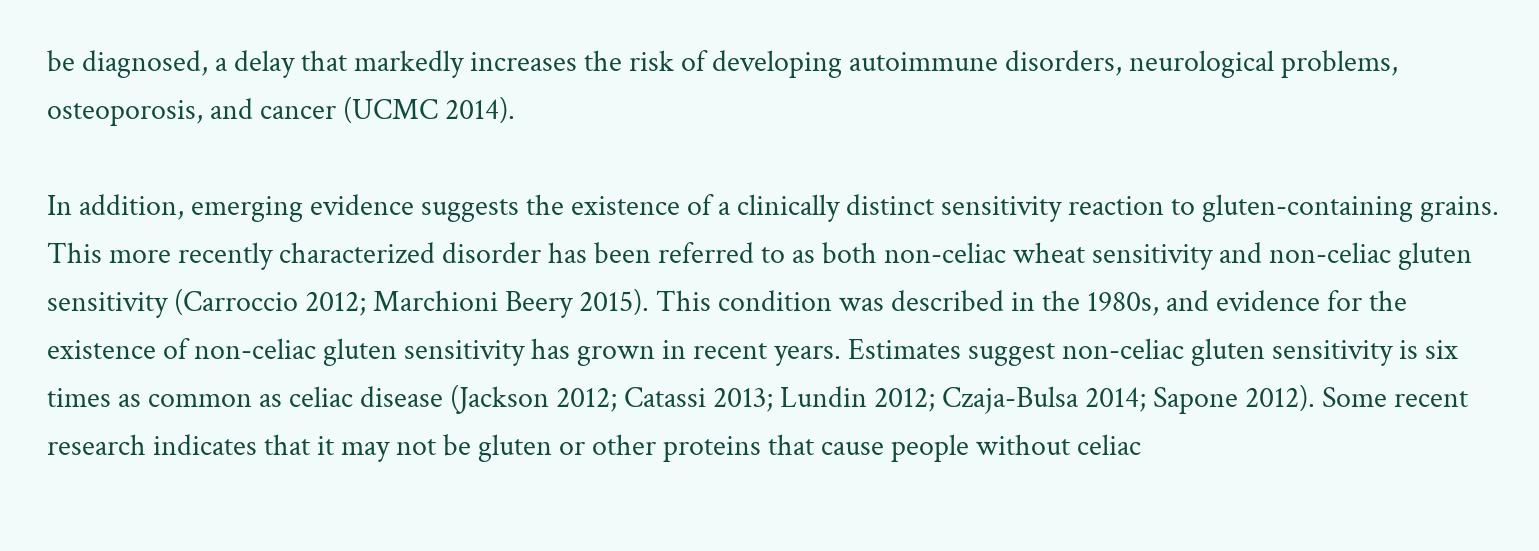be diagnosed, a delay that markedly increases the risk of developing autoimmune disorders, neurological problems, osteoporosis, and cancer (UCMC 2014).

In addition, emerging evidence suggests the existence of a clinically distinct sensitivity reaction to gluten-containing grains. This more recently characterized disorder has been referred to as both non-celiac wheat sensitivity and non-celiac gluten sensitivity (Carroccio 2012; Marchioni Beery 2015). This condition was described in the 1980s, and evidence for the existence of non-celiac gluten sensitivity has grown in recent years. Estimates suggest non-celiac gluten sensitivity is six times as common as celiac disease (Jackson 2012; Catassi 2013; Lundin 2012; Czaja-Bulsa 2014; Sapone 2012). Some recent research indicates that it may not be gluten or other proteins that cause people without celiac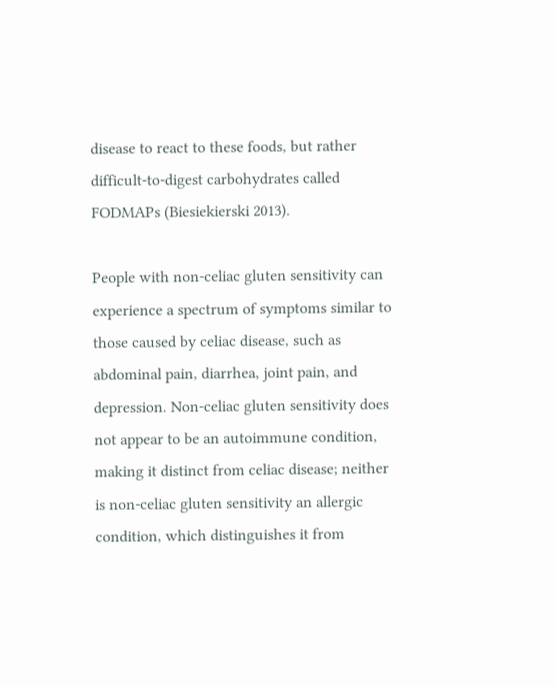disease to react to these foods, but rather difficult-to-digest carbohydrates called FODMAPs (Biesiekierski 2013).

People with non-celiac gluten sensitivity can experience a spectrum of symptoms similar to those caused by celiac disease, such as abdominal pain, diarrhea, joint pain, and depression. Non-celiac gluten sensitivity does not appear to be an autoimmune condition, making it distinct from celiac disease; neither is non-celiac gluten sensitivity an allergic condition, which distinguishes it from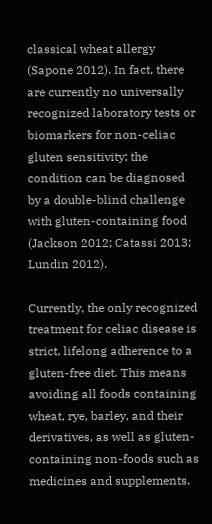classical wheat allergy (Sapone 2012). In fact, there are currently no universally recognized laboratory tests or biomarkers for non-celiac gluten sensitivity; the condition can be diagnosed by a double-blind challenge with gluten-containing food (Jackson 2012; Catassi 2013; Lundin 2012).

Currently, the only recognized treatment for celiac disease is strict, lifelong adherence to a gluten-free diet. This means avoiding all foods containing wheat, rye, barley, and their derivatives, as well as gluten-containing non-foods such as medicines and supplements.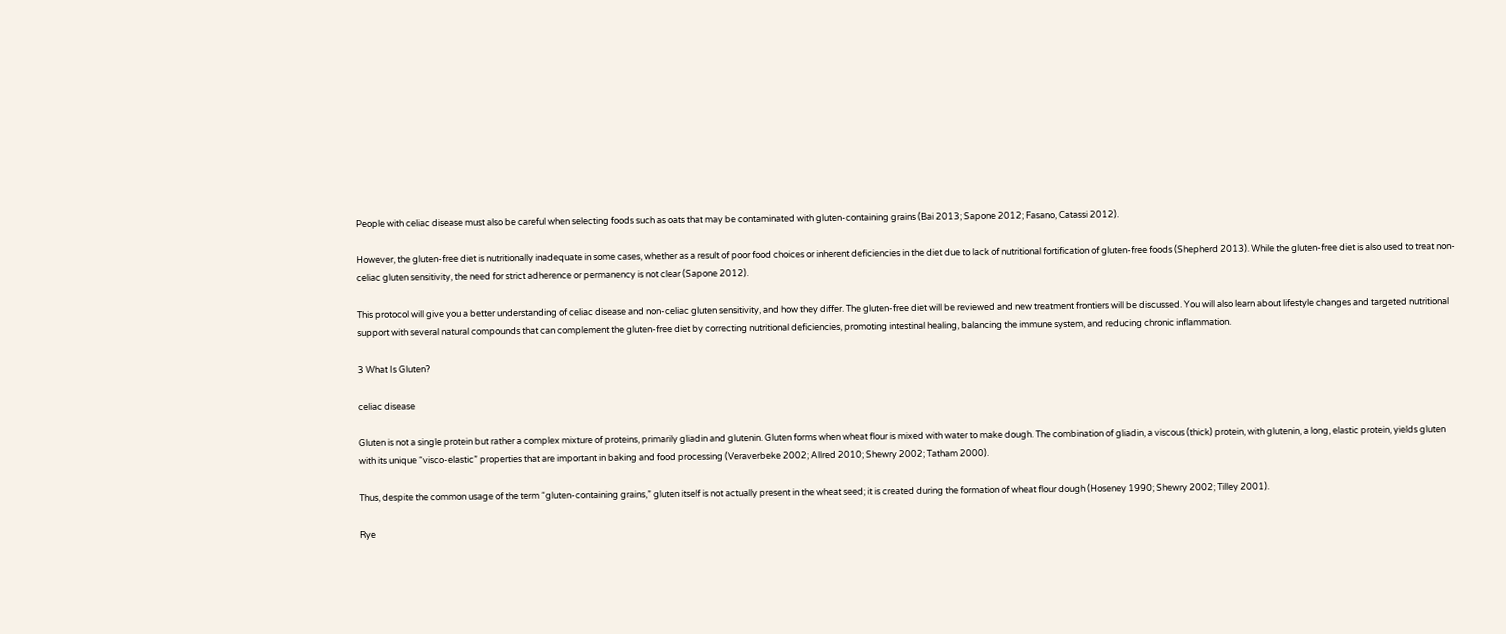People with celiac disease must also be careful when selecting foods such as oats that may be contaminated with gluten-containing grains (Bai 2013; Sapone 2012; Fasano, Catassi 2012).

However, the gluten-free diet is nutritionally inadequate in some cases, whether as a result of poor food choices or inherent deficiencies in the diet due to lack of nutritional fortification of gluten-free foods (Shepherd 2013). While the gluten-free diet is also used to treat non-celiac gluten sensitivity, the need for strict adherence or permanency is not clear (Sapone 2012).

This protocol will give you a better understanding of celiac disease and non-celiac gluten sensitivity, and how they differ. The gluten-free diet will be reviewed and new treatment frontiers will be discussed. You will also learn about lifestyle changes and targeted nutritional support with several natural compounds that can complement the gluten-free diet by correcting nutritional deficiencies, promoting intestinal healing, balancing the immune system, and reducing chronic inflammation.

3 What Is Gluten?

celiac disease

Gluten is not a single protein but rather a complex mixture of proteins, primarily gliadin and glutenin. Gluten forms when wheat flour is mixed with water to make dough. The combination of gliadin, a viscous (thick) protein, with glutenin, a long, elastic protein, yields gluten with its unique “visco-elastic” properties that are important in baking and food processing (Veraverbeke 2002; Allred 2010; Shewry 2002; Tatham 2000).

Thus, despite the common usage of the term “gluten-containing grains,” gluten itself is not actually present in the wheat seed; it is created during the formation of wheat flour dough (Hoseney 1990; Shewry 2002; Tilley 2001).

Rye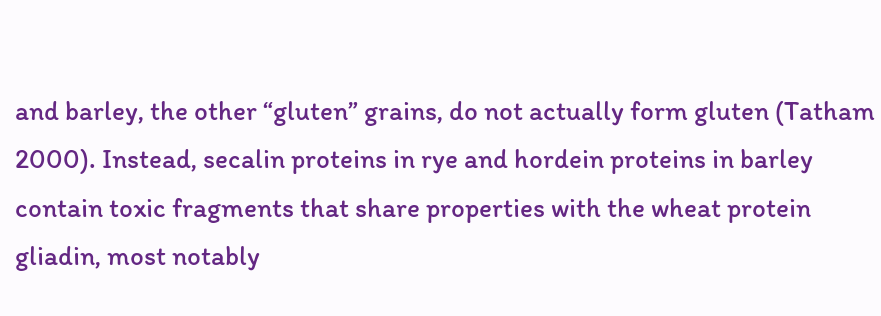and barley, the other “gluten” grains, do not actually form gluten (Tatham 2000). Instead, secalin proteins in rye and hordein proteins in barley contain toxic fragments that share properties with the wheat protein gliadin, most notably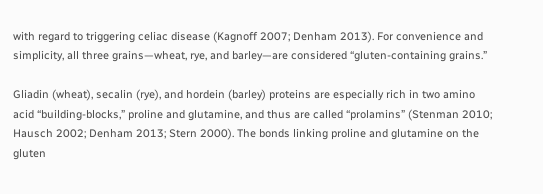with regard to triggering celiac disease (Kagnoff 2007; Denham 2013). For convenience and simplicity, all three grains—wheat, rye, and barley—are considered “gluten-containing grains.”

Gliadin (wheat), secalin (rye), and hordein (barley) proteins are especially rich in two amino acid “building-blocks,” proline and glutamine, and thus are called “prolamins” (Stenman 2010; Hausch 2002; Denham 2013; Stern 2000). The bonds linking proline and glutamine on the gluten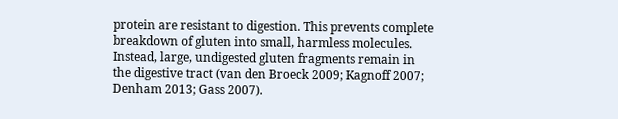protein are resistant to digestion. This prevents complete breakdown of gluten into small, harmless molecules. Instead, large, undigested gluten fragments remain in the digestive tract (van den Broeck 2009; Kagnoff 2007; Denham 2013; Gass 2007).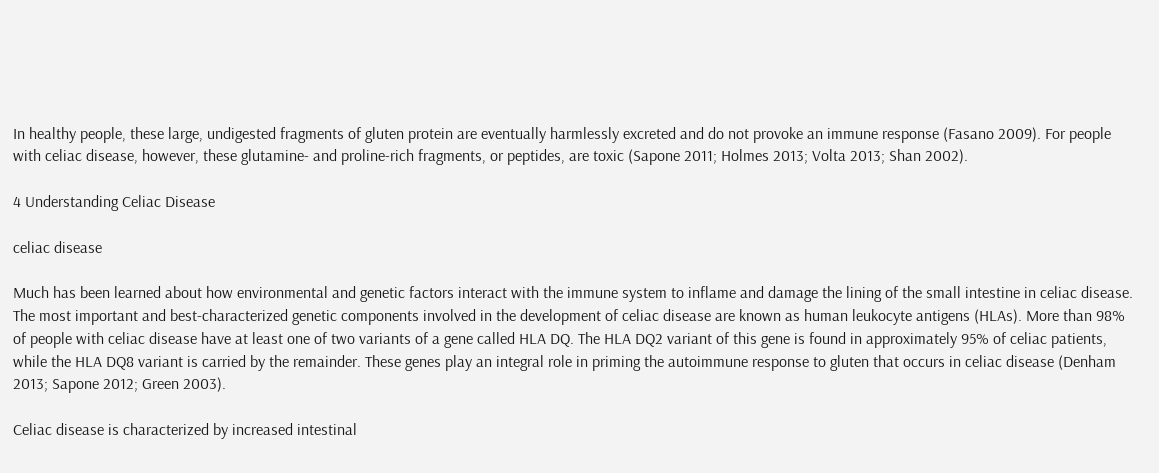In healthy people, these large, undigested fragments of gluten protein are eventually harmlessly excreted and do not provoke an immune response (Fasano 2009). For people with celiac disease, however, these glutamine- and proline-rich fragments, or peptides, are toxic (Sapone 2011; Holmes 2013; Volta 2013; Shan 2002).

4 Understanding Celiac Disease

celiac disease

Much has been learned about how environmental and genetic factors interact with the immune system to inflame and damage the lining of the small intestine in celiac disease. The most important and best-characterized genetic components involved in the development of celiac disease are known as human leukocyte antigens (HLAs). More than 98% of people with celiac disease have at least one of two variants of a gene called HLA DQ. The HLA DQ2 variant of this gene is found in approximately 95% of celiac patients, while the HLA DQ8 variant is carried by the remainder. These genes play an integral role in priming the autoimmune response to gluten that occurs in celiac disease (Denham 2013; Sapone 2012; Green 2003).

Celiac disease is characterized by increased intestinal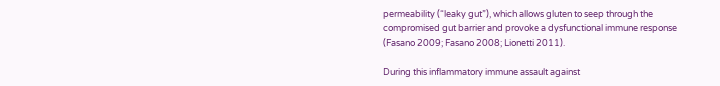permeability (“leaky gut”), which allows gluten to seep through the compromised gut barrier and provoke a dysfunctional immune response (Fasano 2009; Fasano 2008; Lionetti 2011).

During this inflammatory immune assault against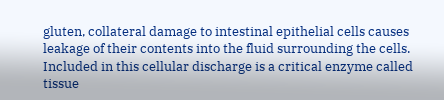gluten, collateral damage to intestinal epithelial cells causes leakage of their contents into the fluid surrounding the cells. Included in this cellular discharge is a critical enzyme called tissue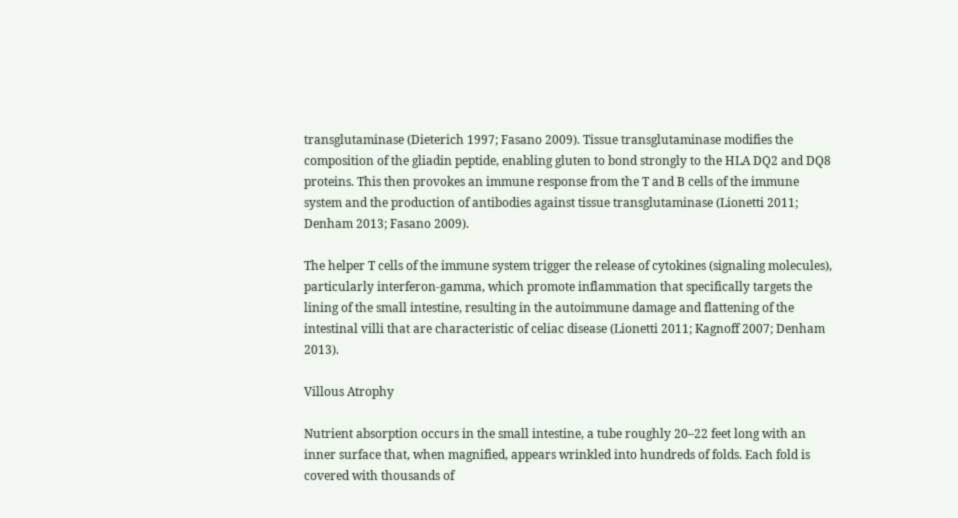transglutaminase (Dieterich 1997; Fasano 2009). Tissue transglutaminase modifies the composition of the gliadin peptide, enabling gluten to bond strongly to the HLA DQ2 and DQ8 proteins. This then provokes an immune response from the T and B cells of the immune system and the production of antibodies against tissue transglutaminase (Lionetti 2011; Denham 2013; Fasano 2009).

The helper T cells of the immune system trigger the release of cytokines (signaling molecules), particularly interferon-gamma, which promote inflammation that specifically targets the lining of the small intestine, resulting in the autoimmune damage and flattening of the intestinal villi that are characteristic of celiac disease (Lionetti 2011; Kagnoff 2007; Denham 2013).

Villous Atrophy

Nutrient absorption occurs in the small intestine, a tube roughly 20–22 feet long with an inner surface that, when magnified, appears wrinkled into hundreds of folds. Each fold is covered with thousands of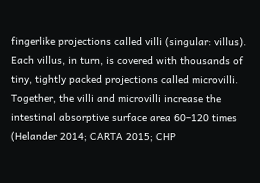fingerlike projections called villi (singular: villus). Each villus, in turn, is covered with thousands of tiny, tightly packed projections called microvilli. Together, the villi and microvilli increase the intestinal absorptive surface area 60–120 times (Helander 2014; CARTA 2015; CHP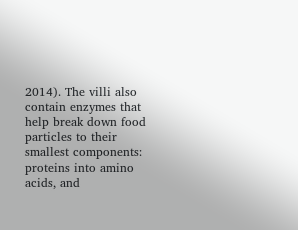2014). The villi also contain enzymes that help break down food particles to their smallest components: proteins into amino acids, and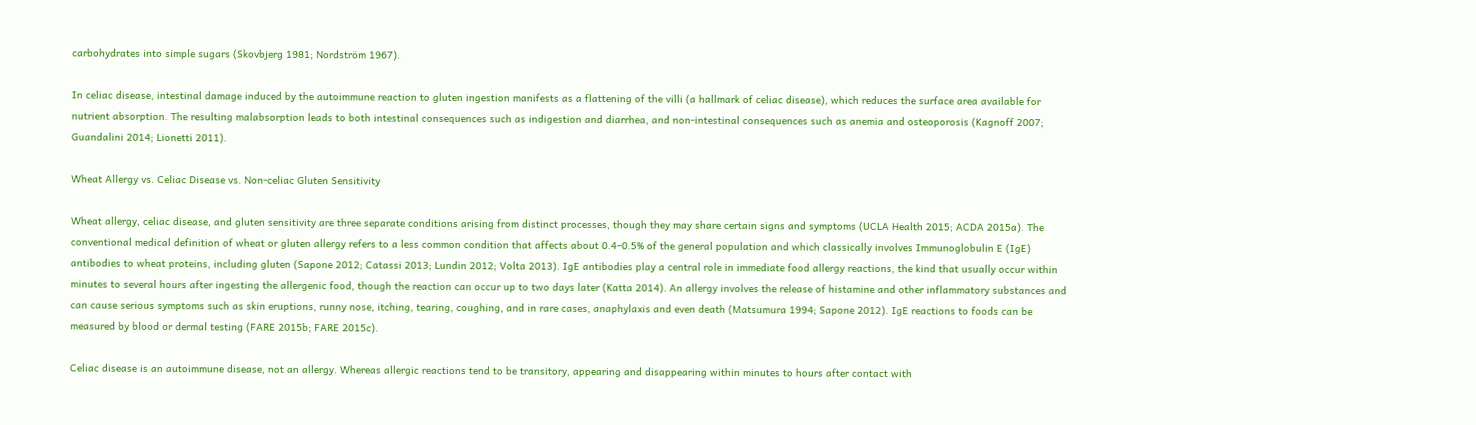carbohydrates into simple sugars (Skovbjerg 1981; Nordström 1967).

In celiac disease, intestinal damage induced by the autoimmune reaction to gluten ingestion manifests as a flattening of the villi (a hallmark of celiac disease), which reduces the surface area available for nutrient absorption. The resulting malabsorption leads to both intestinal consequences such as indigestion and diarrhea, and non-intestinal consequences such as anemia and osteoporosis (Kagnoff 2007; Guandalini 2014; Lionetti 2011).

Wheat Allergy vs. Celiac Disease vs. Non-celiac Gluten Sensitivity

Wheat allergy, celiac disease, and gluten sensitivity are three separate conditions arising from distinct processes, though they may share certain signs and symptoms (UCLA Health 2015; ACDA 2015a). The conventional medical definition of wheat or gluten allergy refers to a less common condition that affects about 0.4–0.5% of the general population and which classically involves Immunoglobulin E (IgE) antibodies to wheat proteins, including gluten (Sapone 2012; Catassi 2013; Lundin 2012; Volta 2013). IgE antibodies play a central role in immediate food allergy reactions, the kind that usually occur within minutes to several hours after ingesting the allergenic food, though the reaction can occur up to two days later (Katta 2014). An allergy involves the release of histamine and other inflammatory substances and can cause serious symptoms such as skin eruptions, runny nose, itching, tearing, coughing, and in rare cases, anaphylaxis and even death (Matsumura 1994; Sapone 2012). IgE reactions to foods can be measured by blood or dermal testing (FARE 2015b; FARE 2015c).

Celiac disease is an autoimmune disease, not an allergy. Whereas allergic reactions tend to be transitory, appearing and disappearing within minutes to hours after contact with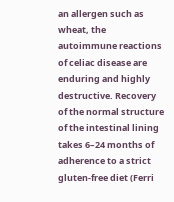an allergen such as wheat, the autoimmune reactions of celiac disease are enduring and highly destructive. Recovery of the normal structure of the intestinal lining takes 6–24 months of adherence to a strict gluten-free diet (Ferri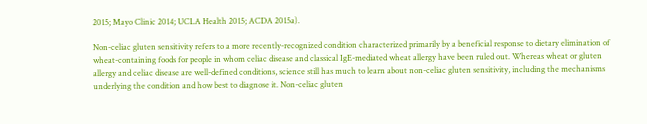2015; Mayo Clinic 2014; UCLA Health 2015; ACDA 2015a).

Non-celiac gluten sensitivity refers to a more recently-recognized condition characterized primarily by a beneficial response to dietary elimination of wheat-containing foods for people in whom celiac disease and classical IgE-mediated wheat allergy have been ruled out. Whereas wheat or gluten allergy and celiac disease are well-defined conditions, science still has much to learn about non-celiac gluten sensitivity, including the mechanisms underlying the condition and how best to diagnose it. Non-celiac gluten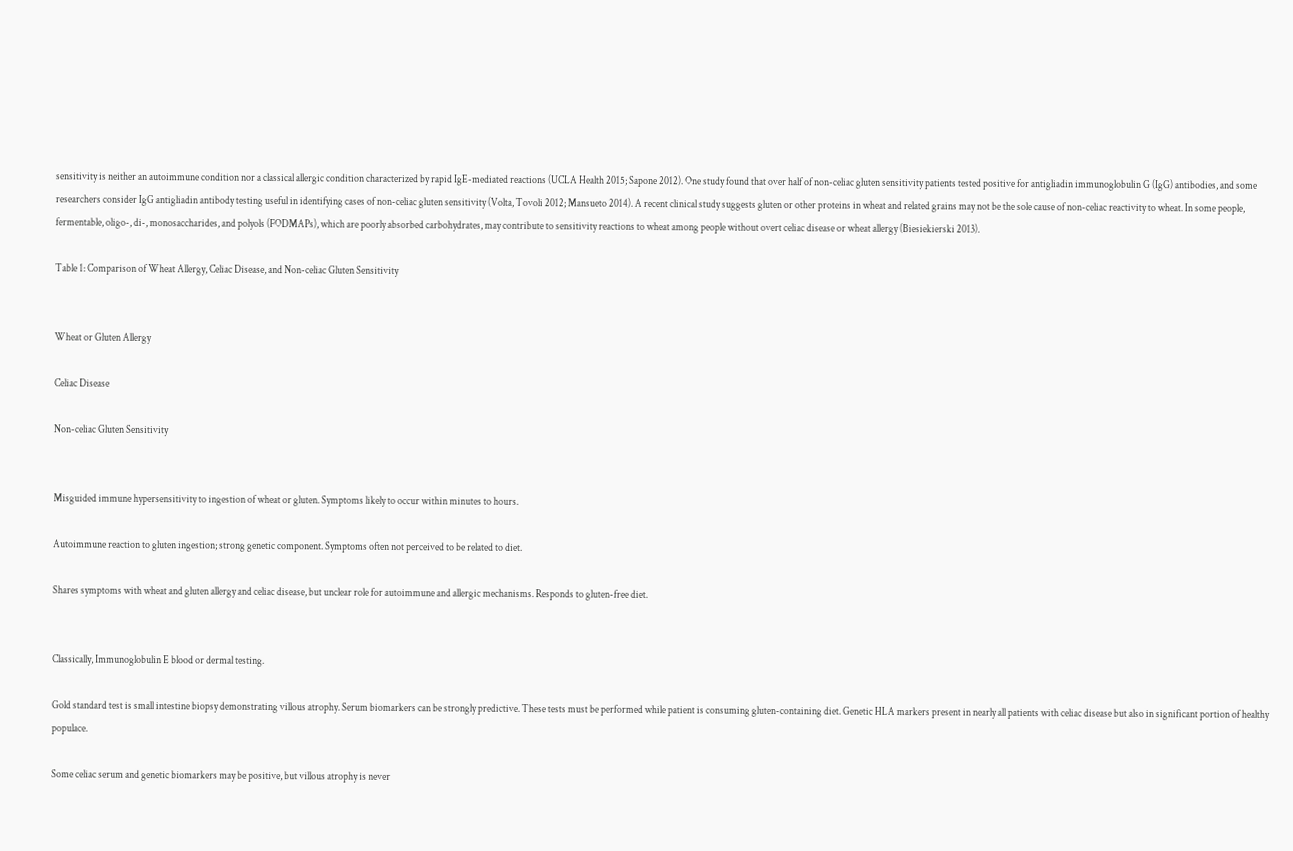sensitivity is neither an autoimmune condition nor a classical allergic condition characterized by rapid IgE-mediated reactions (UCLA Health 2015; Sapone 2012). One study found that over half of non-celiac gluten sensitivity patients tested positive for antigliadin immunoglobulin G (IgG) antibodies, and some researchers consider IgG antigliadin antibody testing useful in identifying cases of non-celiac gluten sensitivity (Volta, Tovoli 2012; Mansueto 2014). A recent clinical study suggests gluten or other proteins in wheat and related grains may not be the sole cause of non-celiac reactivity to wheat. In some people, fermentable, oligo-, di-, monosaccharides, and polyols (FODMAPs), which are poorly absorbed carbohydrates, may contribute to sensitivity reactions to wheat among people without overt celiac disease or wheat allergy (Biesiekierski 2013).

Table 1: Comparison of Wheat Allergy, Celiac Disease, and Non-celiac Gluten Sensitivity


Wheat or Gluten Allergy

Celiac Disease

Non-celiac Gluten Sensitivity


Misguided immune hypersensitivity to ingestion of wheat or gluten. Symptoms likely to occur within minutes to hours.

Autoimmune reaction to gluten ingestion; strong genetic component. Symptoms often not perceived to be related to diet.

Shares symptoms with wheat and gluten allergy and celiac disease, but unclear role for autoimmune and allergic mechanisms. Responds to gluten-free diet.


Classically, Immunoglobulin E blood or dermal testing.

Gold standard test is small intestine biopsy demonstrating villous atrophy. Serum biomarkers can be strongly predictive. These tests must be performed while patient is consuming gluten-containing diet. Genetic HLA markers present in nearly all patients with celiac disease but also in significant portion of healthy populace.

Some celiac serum and genetic biomarkers may be positive, but villous atrophy is never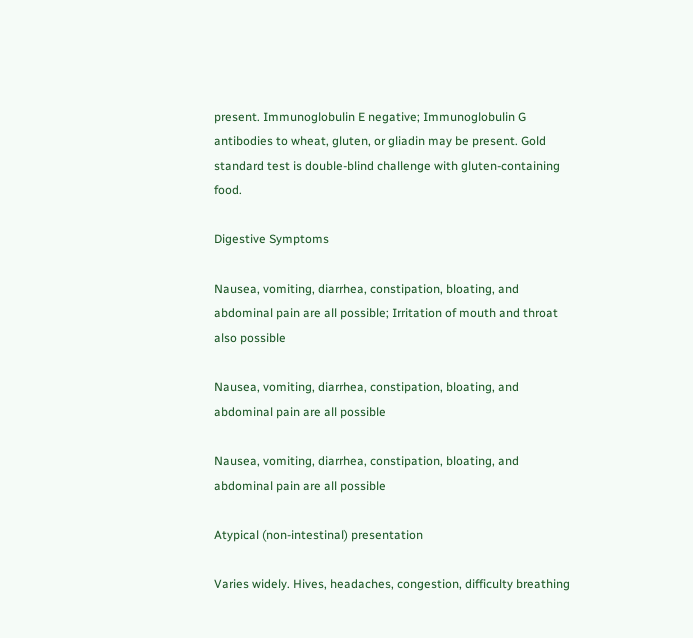present. Immunoglobulin E negative; Immunoglobulin G antibodies to wheat, gluten, or gliadin may be present. Gold standard test is double-blind challenge with gluten-containing food.

Digestive Symptoms

Nausea, vomiting, diarrhea, constipation, bloating, and abdominal pain are all possible; Irritation of mouth and throat also possible

Nausea, vomiting, diarrhea, constipation, bloating, and abdominal pain are all possible

Nausea, vomiting, diarrhea, constipation, bloating, and abdominal pain are all possible

Atypical (non-intestinal) presentation

Varies widely. Hives, headaches, congestion, difficulty breathing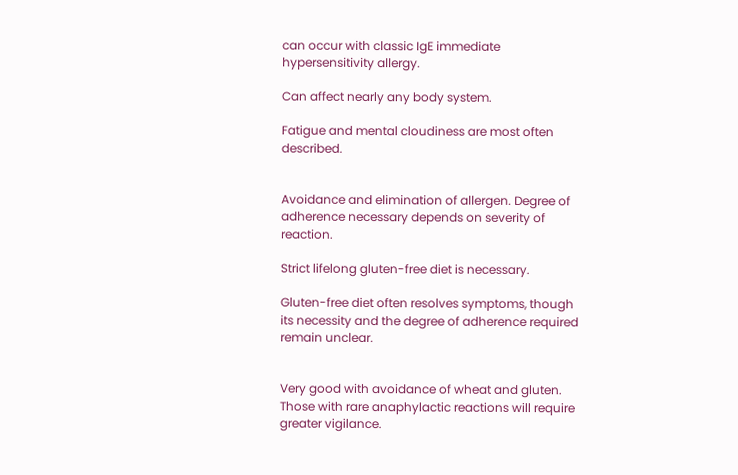can occur with classic IgE immediate hypersensitivity allergy.

Can affect nearly any body system.

Fatigue and mental cloudiness are most often described.


Avoidance and elimination of allergen. Degree of adherence necessary depends on severity of reaction.

Strict lifelong gluten-free diet is necessary.

Gluten-free diet often resolves symptoms, though its necessity and the degree of adherence required remain unclear.


Very good with avoidance of wheat and gluten. Those with rare anaphylactic reactions will require greater vigilance.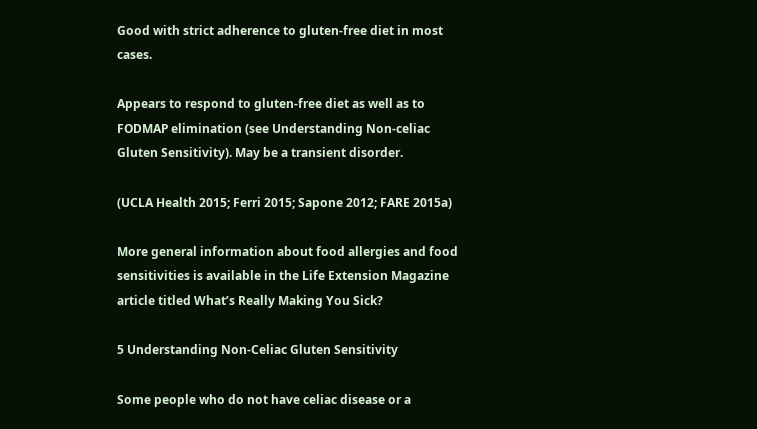Good with strict adherence to gluten-free diet in most cases.

Appears to respond to gluten-free diet as well as to FODMAP elimination (see Understanding Non-celiac Gluten Sensitivity). May be a transient disorder.

(UCLA Health 2015; Ferri 2015; Sapone 2012; FARE 2015a)

More general information about food allergies and food sensitivities is available in the Life Extension Magazine article titled What’s Really Making You Sick?

5 Understanding Non-Celiac Gluten Sensitivity

Some people who do not have celiac disease or a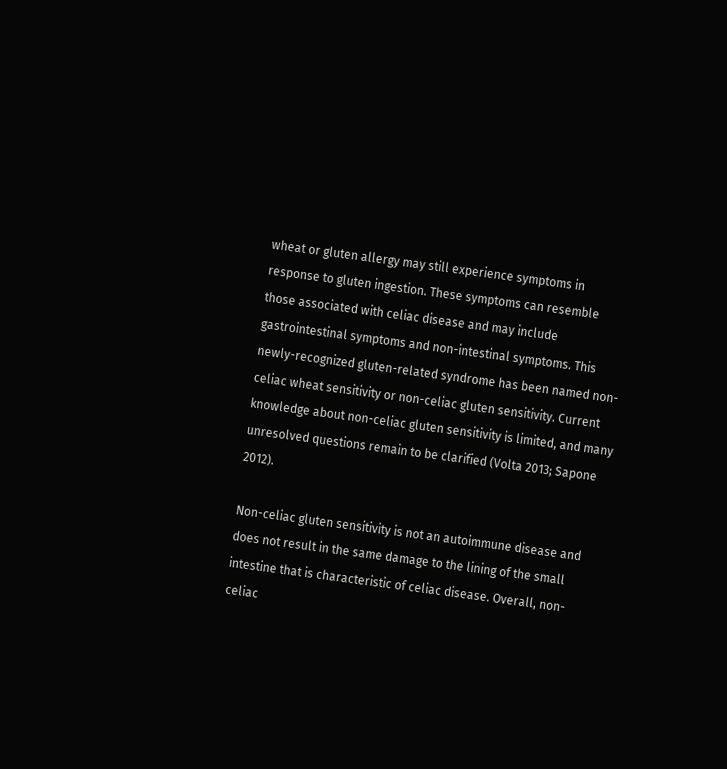wheat or gluten allergy may still experience symptoms in response to gluten ingestion. These symptoms can resemble those associated with celiac disease and may include gastrointestinal symptoms and non-intestinal symptoms. This newly-recognized gluten-related syndrome has been named non-celiac wheat sensitivity or non-celiac gluten sensitivity. Current knowledge about non-celiac gluten sensitivity is limited, and many unresolved questions remain to be clarified (Volta 2013; Sapone 2012).

Non-celiac gluten sensitivity is not an autoimmune disease and does not result in the same damage to the lining of the small intestine that is characteristic of celiac disease. Overall, non-celiac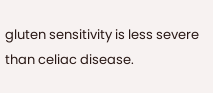gluten sensitivity is less severe than celiac disease.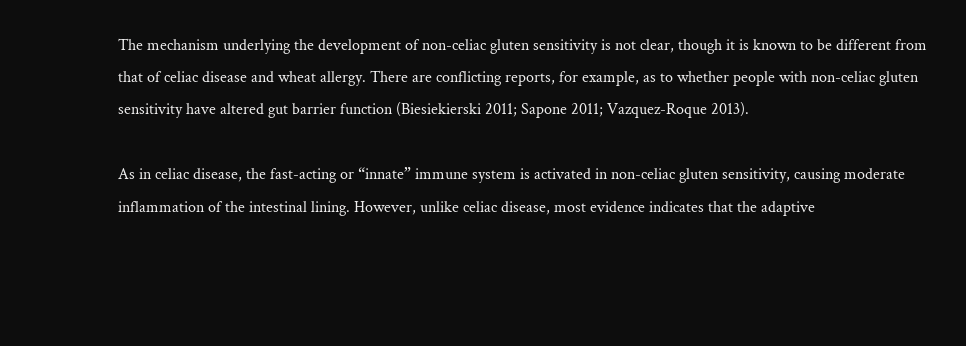The mechanism underlying the development of non-celiac gluten sensitivity is not clear, though it is known to be different from that of celiac disease and wheat allergy. There are conflicting reports, for example, as to whether people with non-celiac gluten sensitivity have altered gut barrier function (Biesiekierski 2011; Sapone 2011; Vazquez-Roque 2013).

As in celiac disease, the fast-acting or “innate” immune system is activated in non-celiac gluten sensitivity, causing moderate inflammation of the intestinal lining. However, unlike celiac disease, most evidence indicates that the adaptive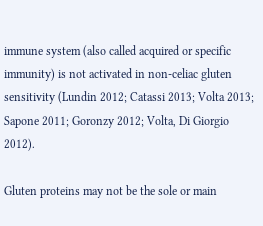immune system (also called acquired or specific immunity) is not activated in non-celiac gluten sensitivity (Lundin 2012; Catassi 2013; Volta 2013; Sapone 2011; Goronzy 2012; Volta, Di Giorgio 2012).

Gluten proteins may not be the sole or main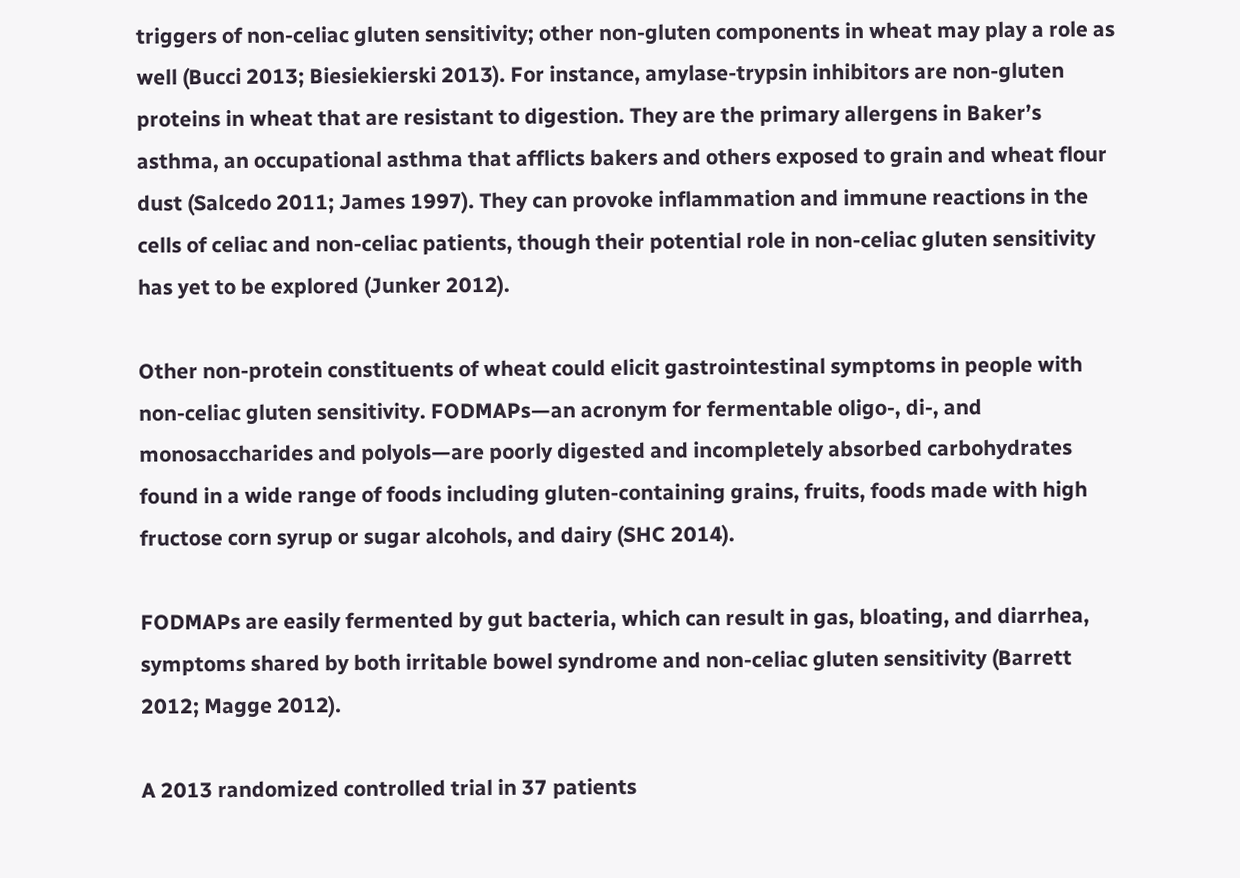triggers of non-celiac gluten sensitivity; other non-gluten components in wheat may play a role as well (Bucci 2013; Biesiekierski 2013). For instance, amylase-trypsin inhibitors are non-gluten proteins in wheat that are resistant to digestion. They are the primary allergens in Baker’s asthma, an occupational asthma that afflicts bakers and others exposed to grain and wheat flour dust (Salcedo 2011; James 1997). They can provoke inflammation and immune reactions in the cells of celiac and non-celiac patients, though their potential role in non-celiac gluten sensitivity has yet to be explored (Junker 2012).

Other non-protein constituents of wheat could elicit gastrointestinal symptoms in people with non-celiac gluten sensitivity. FODMAPs—an acronym for fermentable oligo-, di-, and monosaccharides and polyols—are poorly digested and incompletely absorbed carbohydrates found in a wide range of foods including gluten-containing grains, fruits, foods made with high fructose corn syrup or sugar alcohols, and dairy (SHC 2014).

FODMAPs are easily fermented by gut bacteria, which can result in gas, bloating, and diarrhea, symptoms shared by both irritable bowel syndrome and non-celiac gluten sensitivity (Barrett 2012; Magge 2012).

A 2013 randomized controlled trial in 37 patients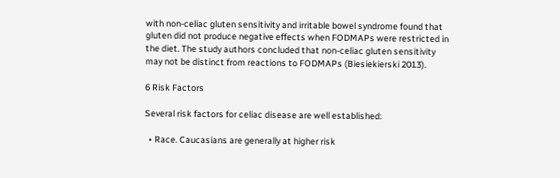with non-celiac gluten sensitivity and irritable bowel syndrome found that gluten did not produce negative effects when FODMAPs were restricted in the diet. The study authors concluded that non-celiac gluten sensitivity may not be distinct from reactions to FODMAPs (Biesiekierski 2013).

6 Risk Factors

Several risk factors for celiac disease are well established:

  • Race. Caucasians are generally at higher risk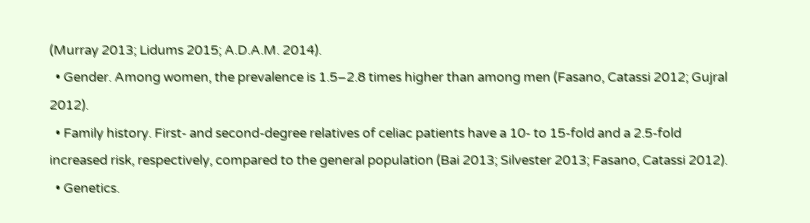(Murray 2013; Lidums 2015; A.D.A.M. 2014).
  • Gender. Among women, the prevalence is 1.5–2.8 times higher than among men (Fasano, Catassi 2012; Gujral 2012).
  • Family history. First- and second-degree relatives of celiac patients have a 10- to 15-fold and a 2.5-fold increased risk, respectively, compared to the general population (Bai 2013; Silvester 2013; Fasano, Catassi 2012).
  • Genetics.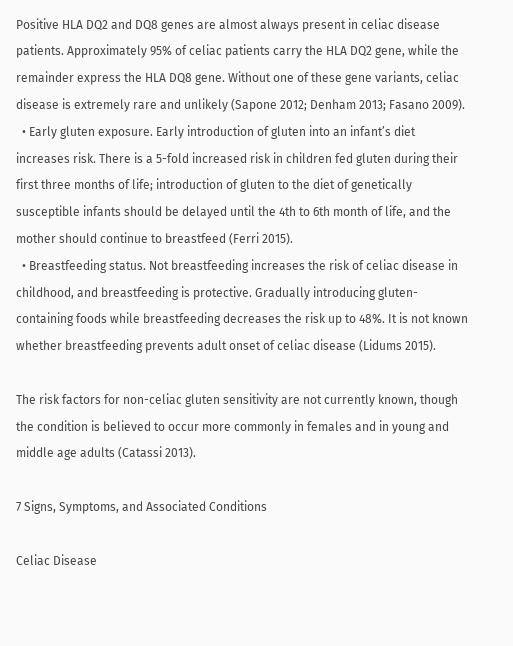Positive HLA DQ2 and DQ8 genes are almost always present in celiac disease patients. Approximately 95% of celiac patients carry the HLA DQ2 gene, while the remainder express the HLA DQ8 gene. Without one of these gene variants, celiac disease is extremely rare and unlikely (Sapone 2012; Denham 2013; Fasano 2009).
  • Early gluten exposure. Early introduction of gluten into an infant’s diet increases risk. There is a 5-fold increased risk in children fed gluten during their first three months of life; introduction of gluten to the diet of genetically susceptible infants should be delayed until the 4th to 6th month of life, and the mother should continue to breastfeed (Ferri 2015).
  • Breastfeeding status. Not breastfeeding increases the risk of celiac disease in childhood, and breastfeeding is protective. Gradually introducing gluten-containing foods while breastfeeding decreases the risk up to 48%. It is not known whether breastfeeding prevents adult onset of celiac disease (Lidums 2015).

The risk factors for non-celiac gluten sensitivity are not currently known, though the condition is believed to occur more commonly in females and in young and middle age adults (Catassi 2013).

7 Signs, Symptoms, and Associated Conditions

Celiac Disease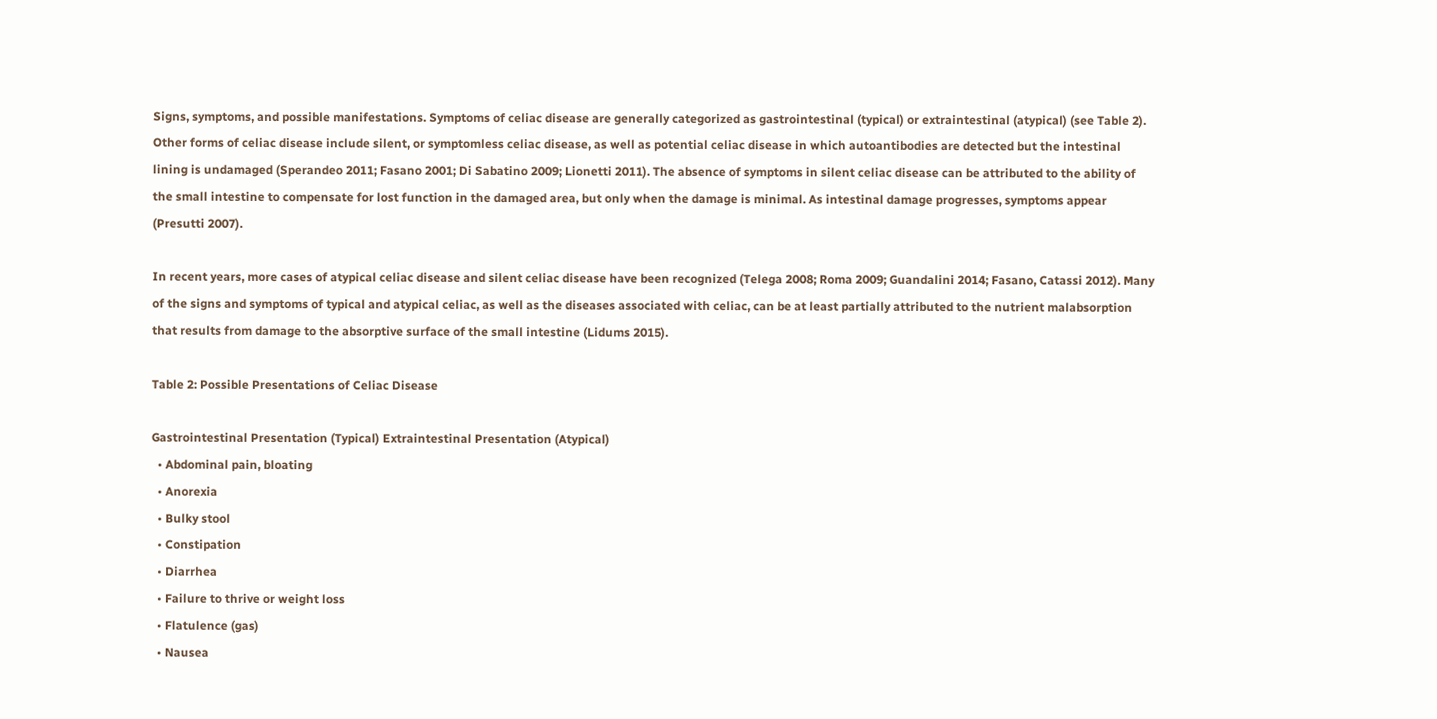Signs, symptoms, and possible manifestations. Symptoms of celiac disease are generally categorized as gastrointestinal (typical) or extraintestinal (atypical) (see Table 2). Other forms of celiac disease include silent, or symptomless celiac disease, as well as potential celiac disease in which autoantibodies are detected but the intestinal lining is undamaged (Sperandeo 2011; Fasano 2001; Di Sabatino 2009; Lionetti 2011). The absence of symptoms in silent celiac disease can be attributed to the ability of the small intestine to compensate for lost function in the damaged area, but only when the damage is minimal. As intestinal damage progresses, symptoms appear (Presutti 2007).

In recent years, more cases of atypical celiac disease and silent celiac disease have been recognized (Telega 2008; Roma 2009; Guandalini 2014; Fasano, Catassi 2012). Many of the signs and symptoms of typical and atypical celiac, as well as the diseases associated with celiac, can be at least partially attributed to the nutrient malabsorption that results from damage to the absorptive surface of the small intestine (Lidums 2015).

Table 2: Possible Presentations of Celiac Disease

Gastrointestinal Presentation (Typical) Extraintestinal Presentation (Atypical)
  • Abdominal pain, bloating
  • Anorexia
  • Bulky stool
  • Constipation
  • Diarrhea
  • Failure to thrive or weight loss
  • Flatulence (gas)
  • Nausea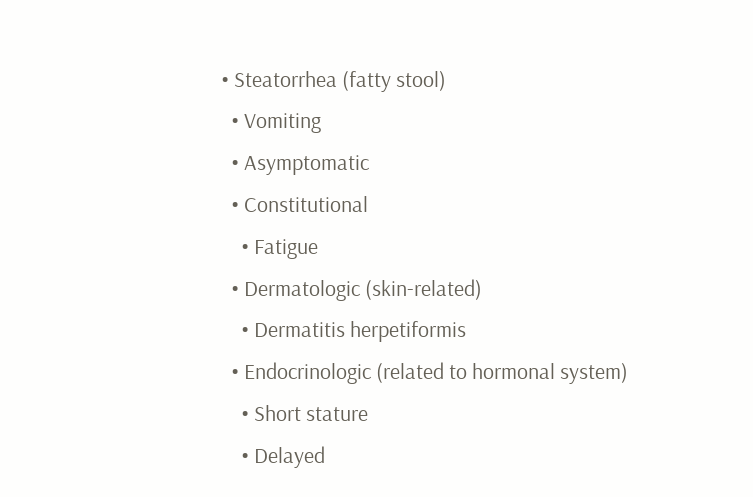• Steatorrhea (fatty stool)
  • Vomiting
  • Asymptomatic
  • Constitutional
    • Fatigue
  • Dermatologic (skin-related)
    • Dermatitis herpetiformis
  • Endocrinologic (related to hormonal system)
    • Short stature
    • Delayed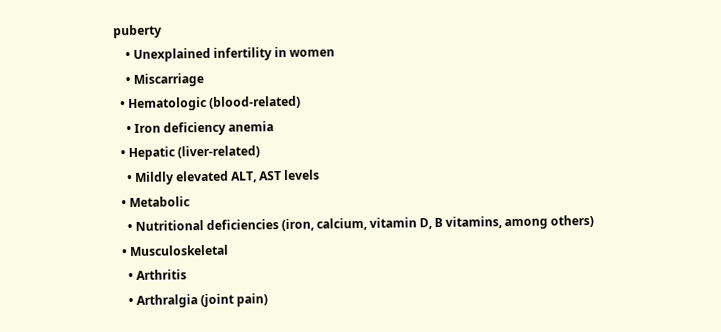puberty
    • Unexplained infertility in women
    • Miscarriage
  • Hematologic (blood-related)
    • Iron deficiency anemia
  • Hepatic (liver-related)
    • Mildly elevated ALT, AST levels
  • Metabolic
    • Nutritional deficiencies (iron, calcium, vitamin D, B vitamins, among others)
  • Musculoskeletal
    • Arthritis
    • Arthralgia (joint pain)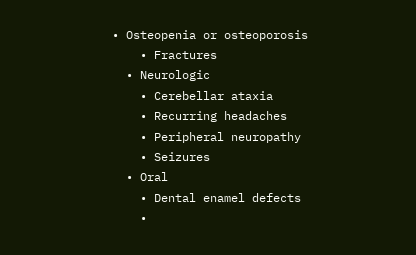• Osteopenia or osteoporosis
    • Fractures
  • Neurologic
    • Cerebellar ataxia
    • Recurring headaches
    • Peripheral neuropathy
    • Seizures
  • Oral
    • Dental enamel defects
    •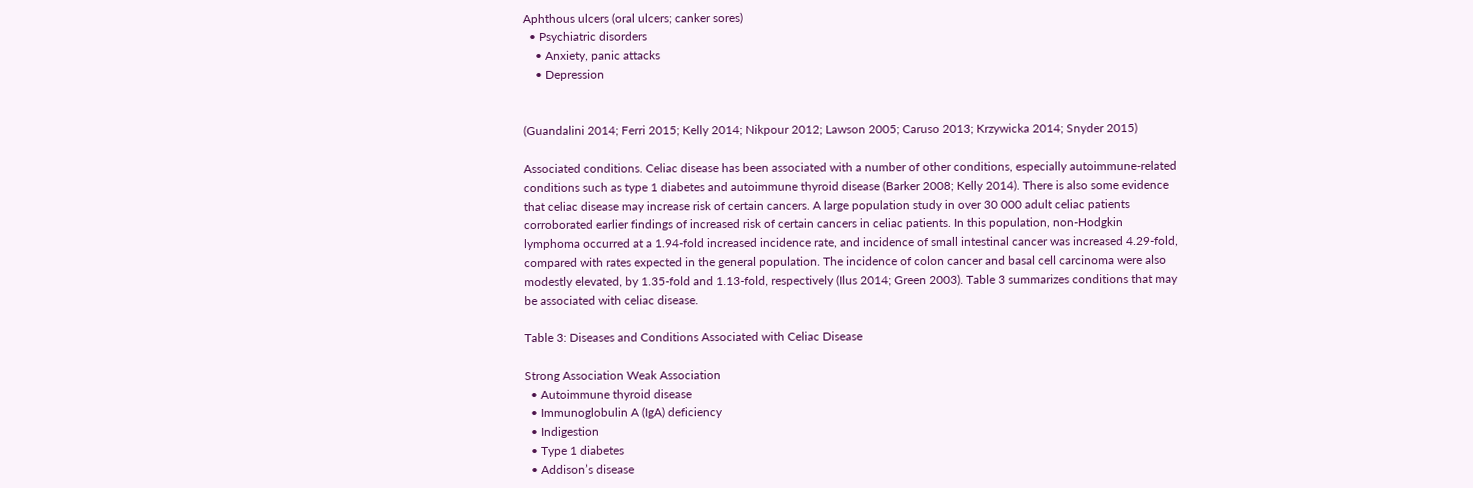Aphthous ulcers (oral ulcers; canker sores)
  • Psychiatric disorders
    • Anxiety, panic attacks
    • Depression


(Guandalini 2014; Ferri 2015; Kelly 2014; Nikpour 2012; Lawson 2005; Caruso 2013; Krzywicka 2014; Snyder 2015)

Associated conditions. Celiac disease has been associated with a number of other conditions, especially autoimmune-related conditions such as type 1 diabetes and autoimmune thyroid disease (Barker 2008; Kelly 2014). There is also some evidence that celiac disease may increase risk of certain cancers. A large population study in over 30 000 adult celiac patients corroborated earlier findings of increased risk of certain cancers in celiac patients. In this population, non-Hodgkin lymphoma occurred at a 1.94-fold increased incidence rate, and incidence of small intestinal cancer was increased 4.29-fold, compared with rates expected in the general population. The incidence of colon cancer and basal cell carcinoma were also modestly elevated, by 1.35-fold and 1.13-fold, respectively (Ilus 2014; Green 2003). Table 3 summarizes conditions that may be associated with celiac disease.

Table 3: Diseases and Conditions Associated with Celiac Disease

Strong Association Weak Association
  • Autoimmune thyroid disease
  • Immunoglobulin A (IgA) deficiency
  • Indigestion
  • Type 1 diabetes
  • Addison’s disease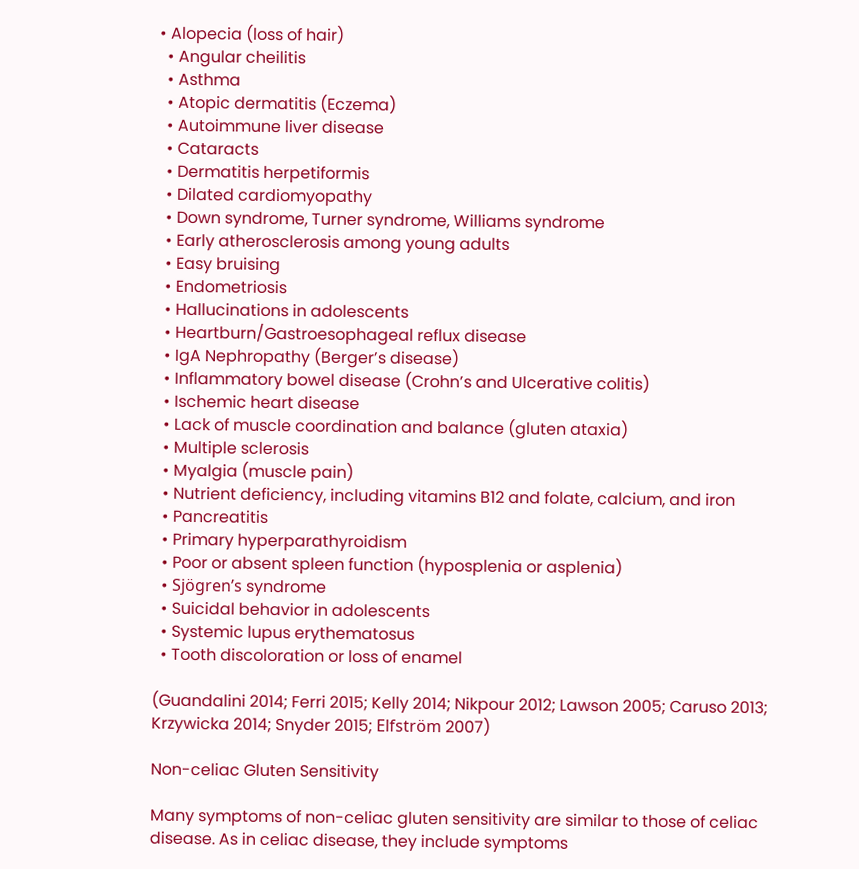• Alopecia (loss of hair)
  • Angular cheilitis
  • Asthma
  • Atopic dermatitis (Eczema)
  • Autoimmune liver disease
  • Cataracts
  • Dermatitis herpetiformis
  • Dilated cardiomyopathy
  • Down syndrome, Turner syndrome, Williams syndrome
  • Early atherosclerosis among young adults
  • Easy bruising
  • Endometriosis
  • Hallucinations in adolescents
  • Heartburn/Gastroesophageal reflux disease
  • IgA Nephropathy (Berger’s disease)
  • Inflammatory bowel disease (Crohn’s and Ulcerative colitis)
  • Ischemic heart disease
  • Lack of muscle coordination and balance (gluten ataxia)
  • Multiple sclerosis
  • Myalgia (muscle pain)
  • Nutrient deficiency, including vitamins B12 and folate, calcium, and iron
  • Pancreatitis
  • Primary hyperparathyroidism
  • Poor or absent spleen function (hyposplenia or asplenia)
  • Sjögren’s syndrome
  • Suicidal behavior in adolescents
  • Systemic lupus erythematosus
  • Tooth discoloration or loss of enamel

(Guandalini 2014; Ferri 2015; Kelly 2014; Nikpour 2012; Lawson 2005; Caruso 2013; Krzywicka 2014; Snyder 2015; Elfström 2007)

Non-celiac Gluten Sensitivity

Many symptoms of non-celiac gluten sensitivity are similar to those of celiac disease. As in celiac disease, they include symptoms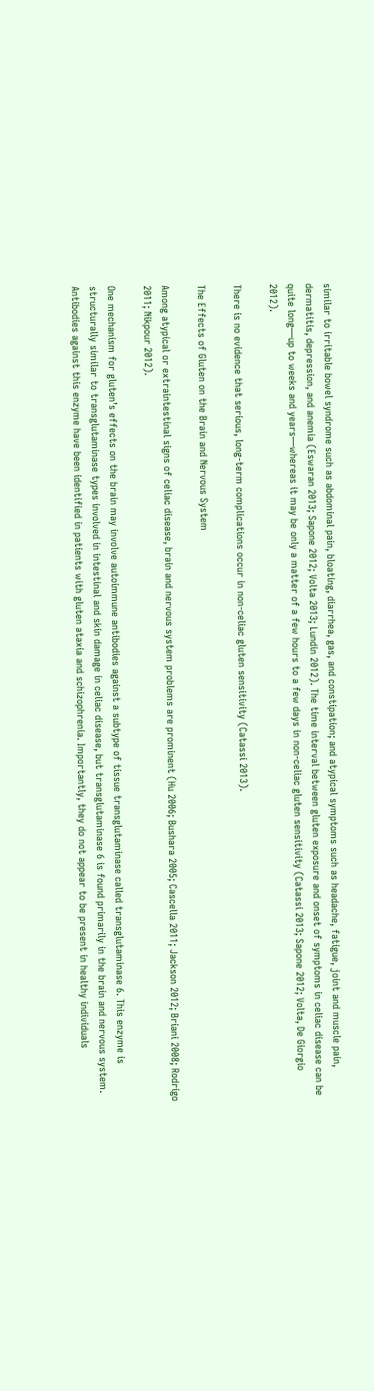similar to irritable bowel syndrome such as abdominal pain, bloating, diarrhea, gas, and constipation; and atypical symptoms such as headache, fatigue, joint and muscle pain, dermatitis, depression, and anemia (Eswaran 2013; Sapone 2012; Volta 2013; Lundin 2012). The time interval between gluten exposure and onset of symptoms in celiac disease can be quite long—up to weeks and years—whereas it may be only a matter of a few hours to a few days in non-celiac gluten sensitivity (Catassi 2013; Sapone 2012; Volta, De Giorgio 2012).

There is no evidence that serious, long-term complications occur in non-celiac gluten sensitivity (Catassi 2013).

The Effects of Gluten on the Brain and Nervous System

Among atypical or extraintestinal signs of celiac disease, brain and nervous system problems are prominent (Hu 2006; Bushara 2005; Cascella 2011; Jackson 2012; Briani 2008; Rodrigo 2011; Nikpour 2012).

One mechanism for gluten’s effects on the brain may involve autoimmune antibodies against a subtype of tissue transglutaminase called transglutaminase 6. This enzyme is structurally similar to transglutaminase types involved in intestinal and skin damage in celiac disease, but transglutaminase 6 is found primarily in the brain and nervous system. Antibodies against this enzyme have been identified in patients with gluten ataxia and schizophrenia. Importantly, they do not appear to be present in healthy individuals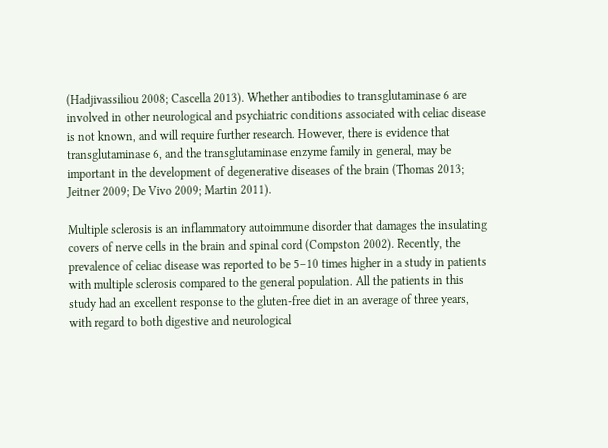(Hadjivassiliou 2008; Cascella 2013). Whether antibodies to transglutaminase 6 are involved in other neurological and psychiatric conditions associated with celiac disease is not known, and will require further research. However, there is evidence that transglutaminase 6, and the transglutaminase enzyme family in general, may be important in the development of degenerative diseases of the brain (Thomas 2013; Jeitner 2009; De Vivo 2009; Martin 2011).

Multiple sclerosis is an inflammatory autoimmune disorder that damages the insulating covers of nerve cells in the brain and spinal cord (Compston 2002). Recently, the prevalence of celiac disease was reported to be 5–10 times higher in a study in patients with multiple sclerosis compared to the general population. All the patients in this study had an excellent response to the gluten-free diet in an average of three years, with regard to both digestive and neurological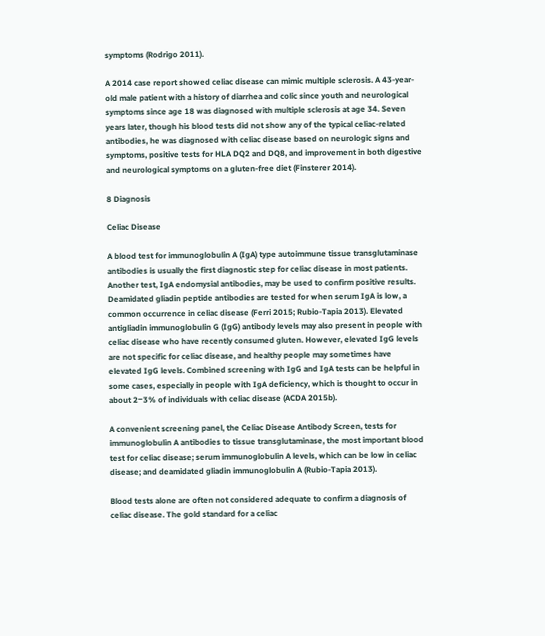symptoms (Rodrigo 2011).

A 2014 case report showed celiac disease can mimic multiple sclerosis. A 43-year-old male patient with a history of diarrhea and colic since youth and neurological symptoms since age 18 was diagnosed with multiple sclerosis at age 34. Seven years later, though his blood tests did not show any of the typical celiac-related antibodies, he was diagnosed with celiac disease based on neurologic signs and symptoms, positive tests for HLA DQ2 and DQ8, and improvement in both digestive and neurological symptoms on a gluten-free diet (Finsterer 2014).

8 Diagnosis

Celiac Disease

A blood test for immunoglobulin A (IgA) type autoimmune tissue transglutaminase antibodies is usually the first diagnostic step for celiac disease in most patients. Another test, IgA endomysial antibodies, may be used to confirm positive results. Deamidated gliadin peptide antibodies are tested for when serum IgA is low, a common occurrence in celiac disease (Ferri 2015; Rubio-Tapia 2013). Elevated antigliadin immunoglobulin G (IgG) antibody levels may also present in people with celiac disease who have recently consumed gluten. However, elevated IgG levels are not specific for celiac disease, and healthy people may sometimes have elevated IgG levels. Combined screening with IgG and IgA tests can be helpful in some cases, especially in people with IgA deficiency, which is thought to occur in about 2‒3% of individuals with celiac disease (ACDA 2015b).

A convenient screening panel, the Celiac Disease Antibody Screen, tests for immunoglobulin A antibodies to tissue transglutaminase, the most important blood test for celiac disease; serum immunoglobulin A levels, which can be low in celiac disease; and deamidated gliadin immunoglobulin A (Rubio-Tapia 2013).

Blood tests alone are often not considered adequate to confirm a diagnosis of celiac disease. The gold standard for a celiac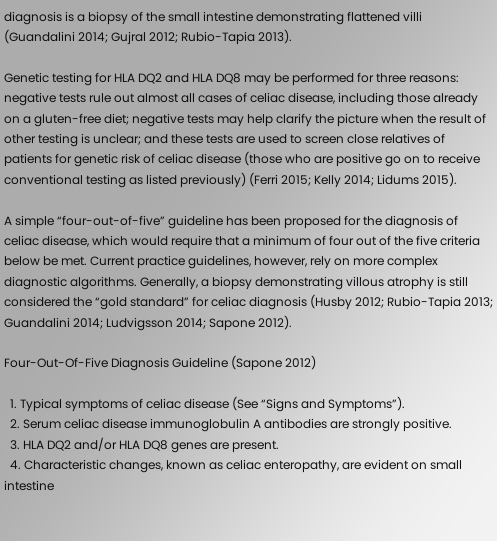diagnosis is a biopsy of the small intestine demonstrating flattened villi (Guandalini 2014; Gujral 2012; Rubio-Tapia 2013).

Genetic testing for HLA DQ2 and HLA DQ8 may be performed for three reasons: negative tests rule out almost all cases of celiac disease, including those already on a gluten-free diet; negative tests may help clarify the picture when the result of other testing is unclear; and these tests are used to screen close relatives of patients for genetic risk of celiac disease (those who are positive go on to receive conventional testing as listed previously) (Ferri 2015; Kelly 2014; Lidums 2015).

A simple “four-out-of-five” guideline has been proposed for the diagnosis of celiac disease, which would require that a minimum of four out of the five criteria below be met. Current practice guidelines, however, rely on more complex diagnostic algorithms. Generally, a biopsy demonstrating villous atrophy is still considered the “gold standard” for celiac diagnosis (Husby 2012; Rubio-Tapia 2013; Guandalini 2014; Ludvigsson 2014; Sapone 2012).

Four-Out-Of-Five Diagnosis Guideline (Sapone 2012)

  1. Typical symptoms of celiac disease (See “Signs and Symptoms”).
  2. Serum celiac disease immunoglobulin A antibodies are strongly positive.
  3. HLA DQ2 and/or HLA DQ8 genes are present.
  4. Characteristic changes, known as celiac enteropathy, are evident on small intestine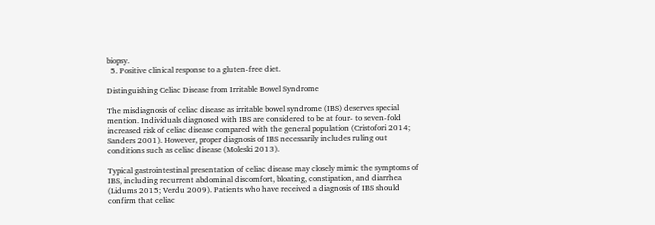biopsy.
  5. Positive clinical response to a gluten-free diet.

Distinguishing Celiac Disease from Irritable Bowel Syndrome

The misdiagnosis of celiac disease as irritable bowel syndrome (IBS) deserves special mention. Individuals diagnosed with IBS are considered to be at four- to seven-fold increased risk of celiac disease compared with the general population (Cristofori 2014; Sanders 2001). However, proper diagnosis of IBS necessarily includes ruling out conditions such as celiac disease (Moleski 2013).

Typical gastrointestinal presentation of celiac disease may closely mimic the symptoms of IBS, including recurrent abdominal discomfort, bloating, constipation, and diarrhea (Lidums 2015; Verdu 2009). Patients who have received a diagnosis of IBS should confirm that celiac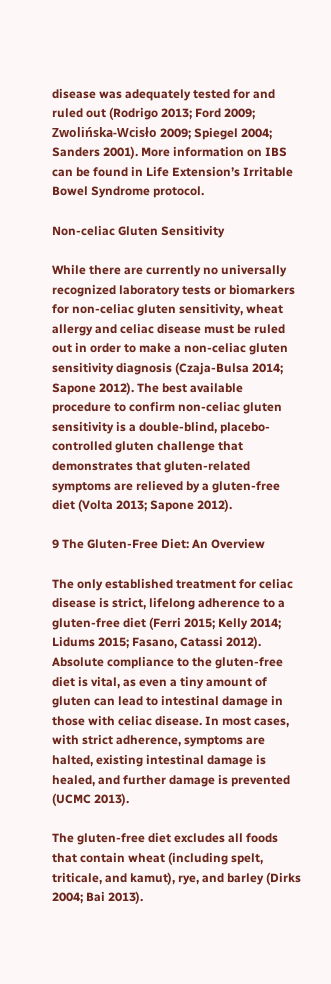disease was adequately tested for and ruled out (Rodrigo 2013; Ford 2009; Zwolińska-Wcisło 2009; Spiegel 2004; Sanders 2001). More information on IBS can be found in Life Extension’s Irritable Bowel Syndrome protocol.

Non-celiac Gluten Sensitivity

While there are currently no universally recognized laboratory tests or biomarkers for non-celiac gluten sensitivity, wheat allergy and celiac disease must be ruled out in order to make a non-celiac gluten sensitivity diagnosis (Czaja-Bulsa 2014; Sapone 2012). The best available procedure to confirm non-celiac gluten sensitivity is a double-blind, placebo-controlled gluten challenge that demonstrates that gluten-related symptoms are relieved by a gluten-free diet (Volta 2013; Sapone 2012).

9 The Gluten-Free Diet: An Overview

The only established treatment for celiac disease is strict, lifelong adherence to a gluten-free diet (Ferri 2015; Kelly 2014; Lidums 2015; Fasano, Catassi 2012). Absolute compliance to the gluten-free diet is vital, as even a tiny amount of gluten can lead to intestinal damage in those with celiac disease. In most cases, with strict adherence, symptoms are halted, existing intestinal damage is healed, and further damage is prevented (UCMC 2013).

The gluten-free diet excludes all foods that contain wheat (including spelt, triticale, and kamut), rye, and barley (Dirks 2004; Bai 2013).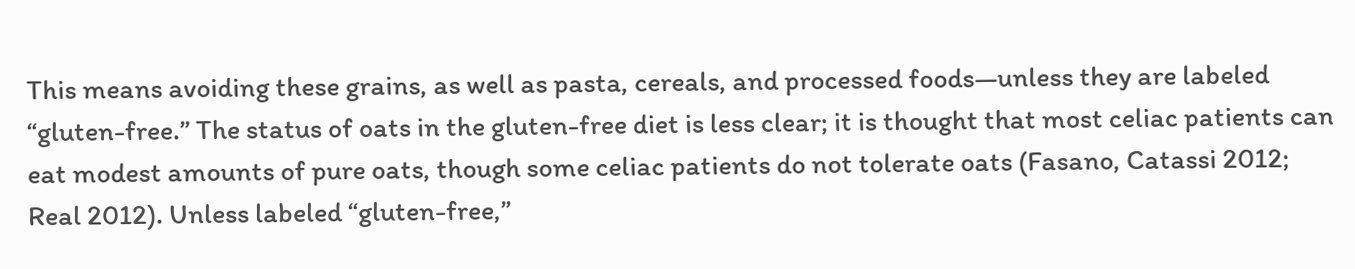This means avoiding these grains, as well as pasta, cereals, and processed foods—unless they are labeled “gluten-free.” The status of oats in the gluten-free diet is less clear; it is thought that most celiac patients can eat modest amounts of pure oats, though some celiac patients do not tolerate oats (Fasano, Catassi 2012; Real 2012). Unless labeled “gluten-free,”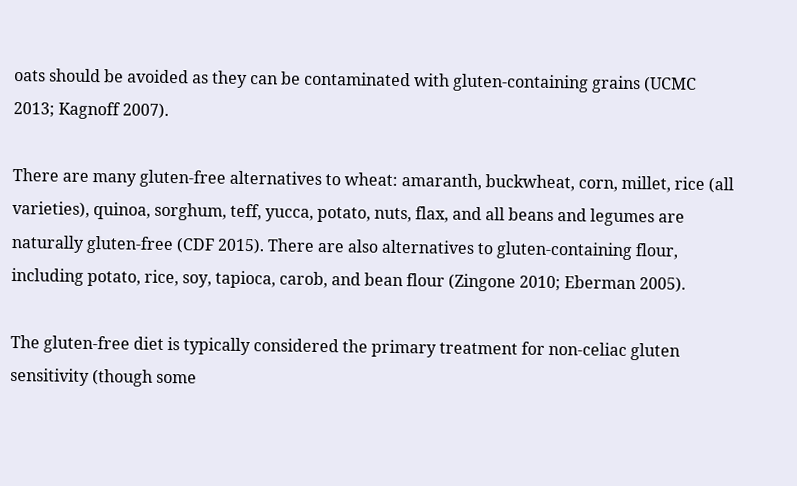oats should be avoided as they can be contaminated with gluten-containing grains (UCMC 2013; Kagnoff 2007).

There are many gluten-free alternatives to wheat: amaranth, buckwheat, corn, millet, rice (all varieties), quinoa, sorghum, teff, yucca, potato, nuts, flax, and all beans and legumes are naturally gluten-free (CDF 2015). There are also alternatives to gluten-containing flour, including potato, rice, soy, tapioca, carob, and bean flour (Zingone 2010; Eberman 2005).

The gluten-free diet is typically considered the primary treatment for non-celiac gluten sensitivity (though some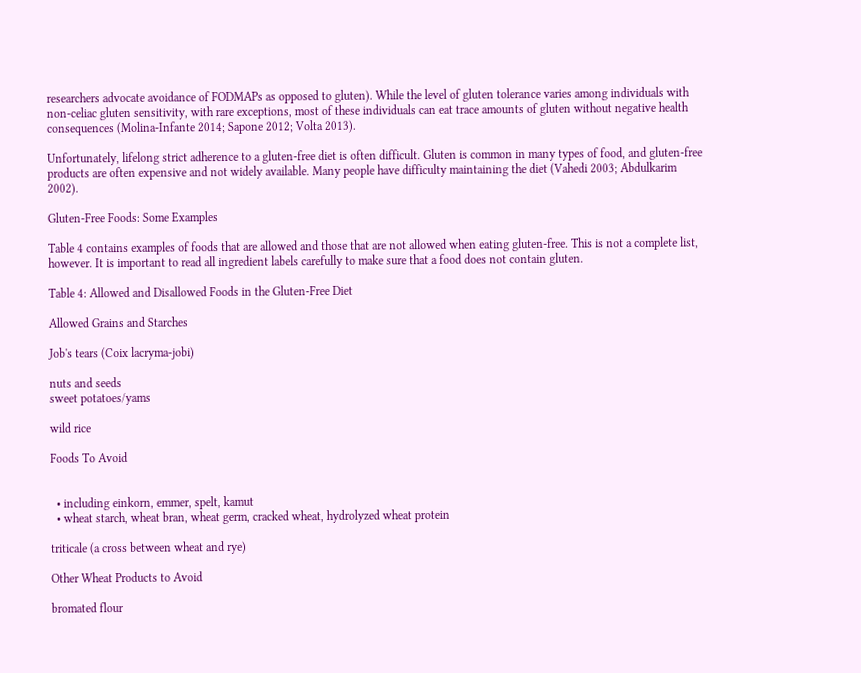researchers advocate avoidance of FODMAPs as opposed to gluten). While the level of gluten tolerance varies among individuals with non-celiac gluten sensitivity, with rare exceptions, most of these individuals can eat trace amounts of gluten without negative health consequences (Molina-Infante 2014; Sapone 2012; Volta 2013).

Unfortunately, lifelong strict adherence to a gluten-free diet is often difficult. Gluten is common in many types of food, and gluten-free products are often expensive and not widely available. Many people have difficulty maintaining the diet (Vahedi 2003; Abdulkarim 2002).

Gluten-Free Foods: Some Examples

Table 4 contains examples of foods that are allowed and those that are not allowed when eating gluten-free. This is not a complete list, however. It is important to read all ingredient labels carefully to make sure that a food does not contain gluten.

Table 4: Allowed and Disallowed Foods in the Gluten-Free Diet

Allowed Grains and Starches

Job's tears (Coix lacryma-jobi)

nuts and seeds
sweet potatoes/yams

wild rice

Foods To Avoid


  • including einkorn, emmer, spelt, kamut
  • wheat starch, wheat bran, wheat germ, cracked wheat, hydrolyzed wheat protein

triticale (a cross between wheat and rye)

Other Wheat Products to Avoid

bromated flour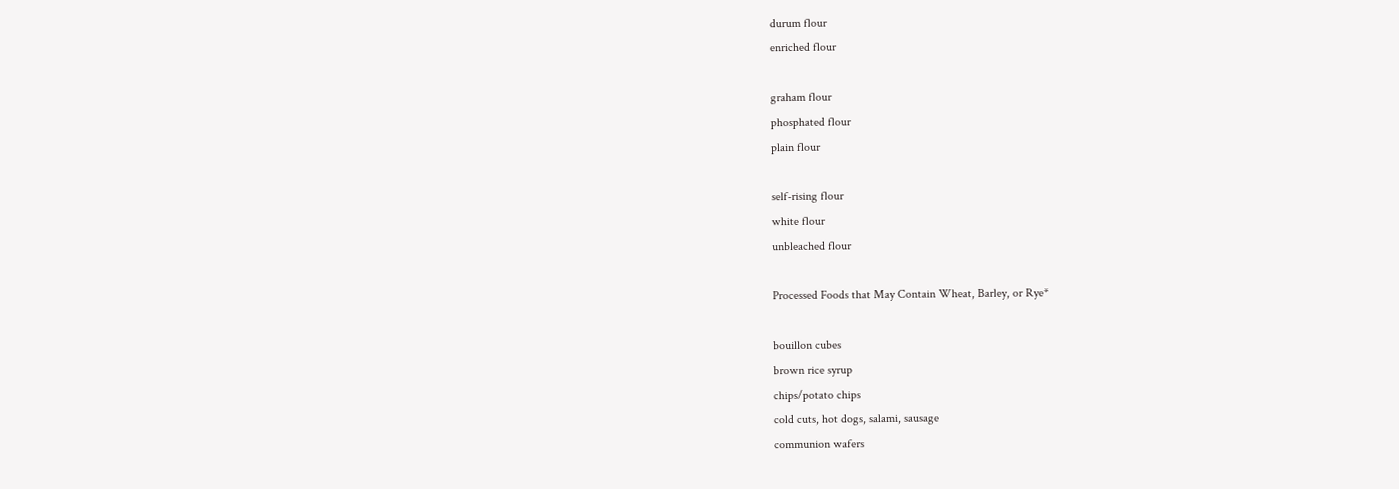durum flour
enriched flour

graham flour
phosphated flour
plain flour

self-rising flour
white flour
unbleached flour

Processed Foods that May Contain Wheat, Barley, or Rye*

bouillon cubes
brown rice syrup
chips/potato chips
cold cuts, hot dogs, salami, sausage
communion wafers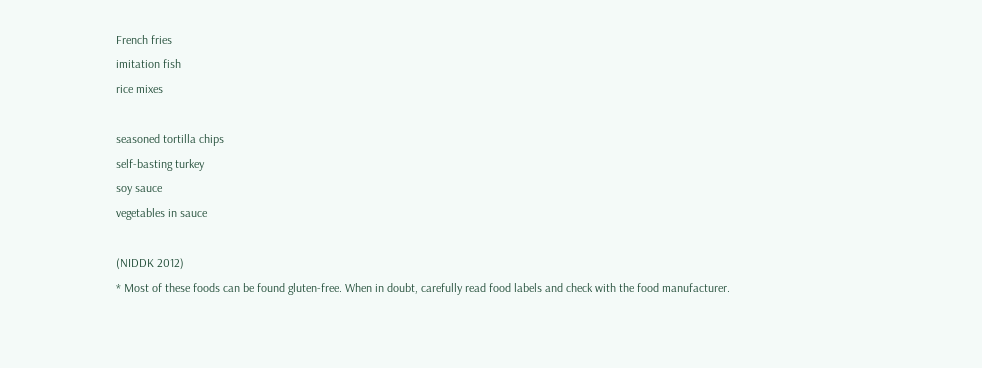French fries
imitation fish
rice mixes

seasoned tortilla chips
self-basting turkey
soy sauce
vegetables in sauce

(NIDDK 2012)
* Most of these foods can be found gluten-free. When in doubt, carefully read food labels and check with the food manufacturer.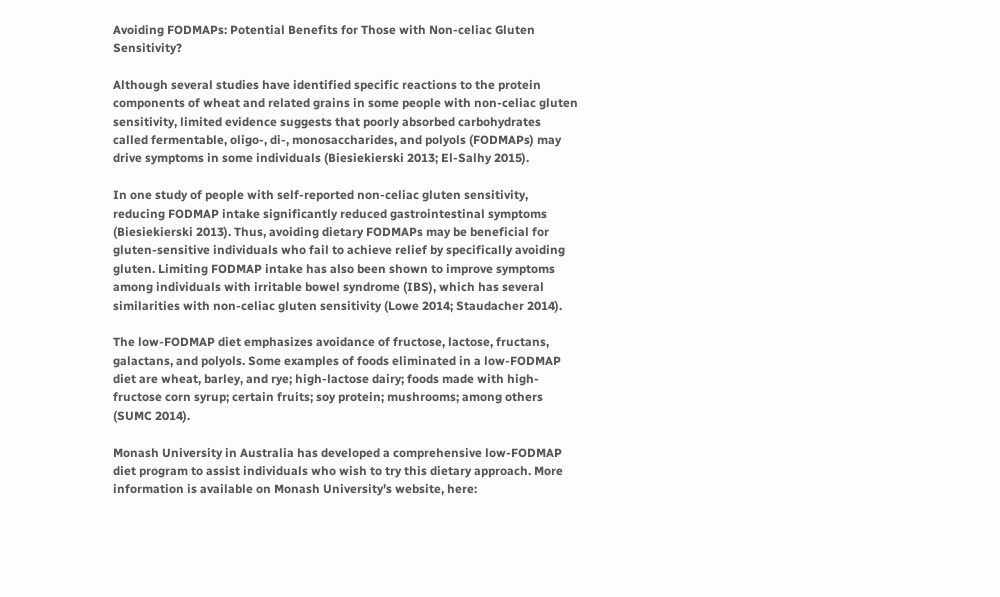Avoiding FODMAPs: Potential Benefits for Those with Non-celiac Gluten Sensitivity?

Although several studies have identified specific reactions to the protein components of wheat and related grains in some people with non-celiac gluten sensitivity, limited evidence suggests that poorly absorbed carbohydrates called fermentable, oligo-, di-, monosaccharides, and polyols (FODMAPs) may drive symptoms in some individuals (Biesiekierski 2013; El-Salhy 2015).

In one study of people with self-reported non-celiac gluten sensitivity, reducing FODMAP intake significantly reduced gastrointestinal symptoms (Biesiekierski 2013). Thus, avoiding dietary FODMAPs may be beneficial for gluten-sensitive individuals who fail to achieve relief by specifically avoiding gluten. Limiting FODMAP intake has also been shown to improve symptoms among individuals with irritable bowel syndrome (IBS), which has several similarities with non-celiac gluten sensitivity (Lowe 2014; Staudacher 2014).

The low-FODMAP diet emphasizes avoidance of fructose, lactose, fructans, galactans, and polyols. Some examples of foods eliminated in a low-FODMAP diet are wheat, barley, and rye; high-lactose dairy; foods made with high-fructose corn syrup; certain fruits; soy protein; mushrooms; among others (SUMC 2014).

Monash University in Australia has developed a comprehensive low-FODMAP diet program to assist individuals who wish to try this dietary approach. More information is available on Monash University’s website, here: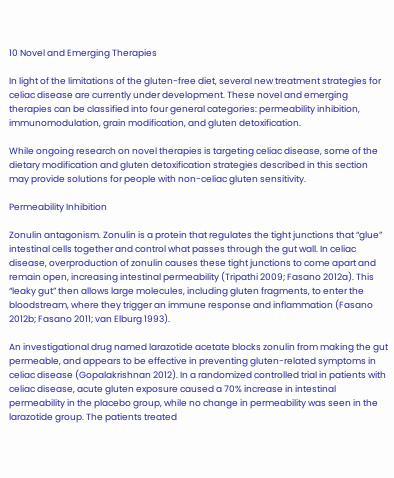10 Novel and Emerging Therapies

In light of the limitations of the gluten-free diet, several new treatment strategies for celiac disease are currently under development. These novel and emerging therapies can be classified into four general categories: permeability inhibition, immunomodulation, grain modification, and gluten detoxification.

While ongoing research on novel therapies is targeting celiac disease, some of the dietary modification and gluten detoxification strategies described in this section may provide solutions for people with non-celiac gluten sensitivity.

Permeability Inhibition

Zonulin antagonism. Zonulin is a protein that regulates the tight junctions that “glue” intestinal cells together and control what passes through the gut wall. In celiac disease, overproduction of zonulin causes these tight junctions to come apart and remain open, increasing intestinal permeability (Tripathi 2009; Fasano 2012a). This “leaky gut” then allows large molecules, including gluten fragments, to enter the bloodstream, where they trigger an immune response and inflammation (Fasano 2012b; Fasano 2011; van Elburg 1993).

An investigational drug named larazotide acetate blocks zonulin from making the gut permeable, and appears to be effective in preventing gluten-related symptoms in celiac disease (Gopalakrishnan 2012). In a randomized controlled trial in patients with celiac disease, acute gluten exposure caused a 70% increase in intestinal permeability in the placebo group, while no change in permeability was seen in the larazotide group. The patients treated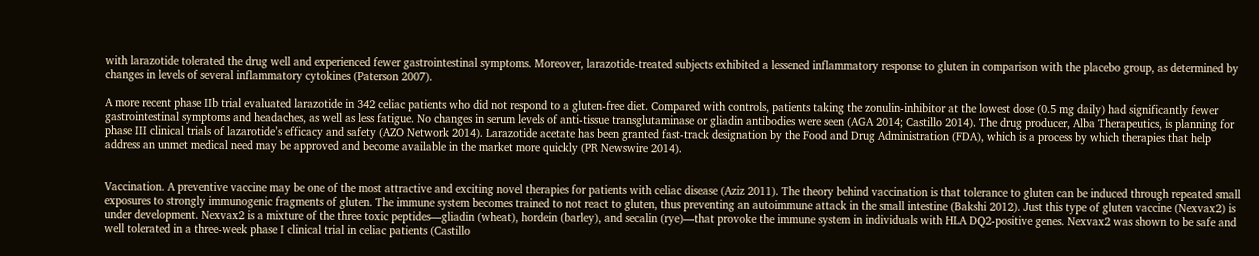with larazotide tolerated the drug well and experienced fewer gastrointestinal symptoms. Moreover, larazotide-treated subjects exhibited a lessened inflammatory response to gluten in comparison with the placebo group, as determined by changes in levels of several inflammatory cytokines (Paterson 2007).

A more recent phase IIb trial evaluated larazotide in 342 celiac patients who did not respond to a gluten-free diet. Compared with controls, patients taking the zonulin-inhibitor at the lowest dose (0.5 mg daily) had significantly fewer gastrointestinal symptoms and headaches, as well as less fatigue. No changes in serum levels of anti-tissue transglutaminase or gliadin antibodies were seen (AGA 2014; Castillo 2014). The drug producer, Alba Therapeutics, is planning for phase III clinical trials of lazarotide’s efficacy and safety (AZO Network 2014). Larazotide acetate has been granted fast-track designation by the Food and Drug Administration (FDA), which is a process by which therapies that help address an unmet medical need may be approved and become available in the market more quickly (PR Newswire 2014).


Vaccination. A preventive vaccine may be one of the most attractive and exciting novel therapies for patients with celiac disease (Aziz 2011). The theory behind vaccination is that tolerance to gluten can be induced through repeated small exposures to strongly immunogenic fragments of gluten. The immune system becomes trained to not react to gluten, thus preventing an autoimmune attack in the small intestine (Bakshi 2012). Just this type of gluten vaccine (Nexvax2) is under development. Nexvax2 is a mixture of the three toxic peptides—gliadin (wheat), hordein (barley), and secalin (rye)—that provoke the immune system in individuals with HLA DQ2-positive genes. Nexvax2 was shown to be safe and well tolerated in a three-week phase I clinical trial in celiac patients (Castillo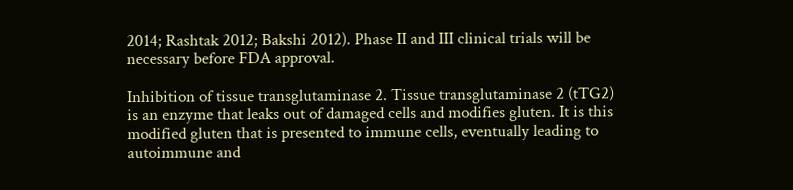2014; Rashtak 2012; Bakshi 2012). Phase II and III clinical trials will be necessary before FDA approval.

Inhibition of tissue transglutaminase 2. Tissue transglutaminase 2 (tTG2) is an enzyme that leaks out of damaged cells and modifies gluten. It is this modified gluten that is presented to immune cells, eventually leading to autoimmune and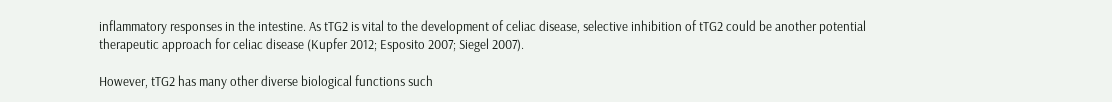inflammatory responses in the intestine. As tTG2 is vital to the development of celiac disease, selective inhibition of tTG2 could be another potential therapeutic approach for celiac disease (Kupfer 2012; Esposito 2007; Siegel 2007).

However, tTG2 has many other diverse biological functions such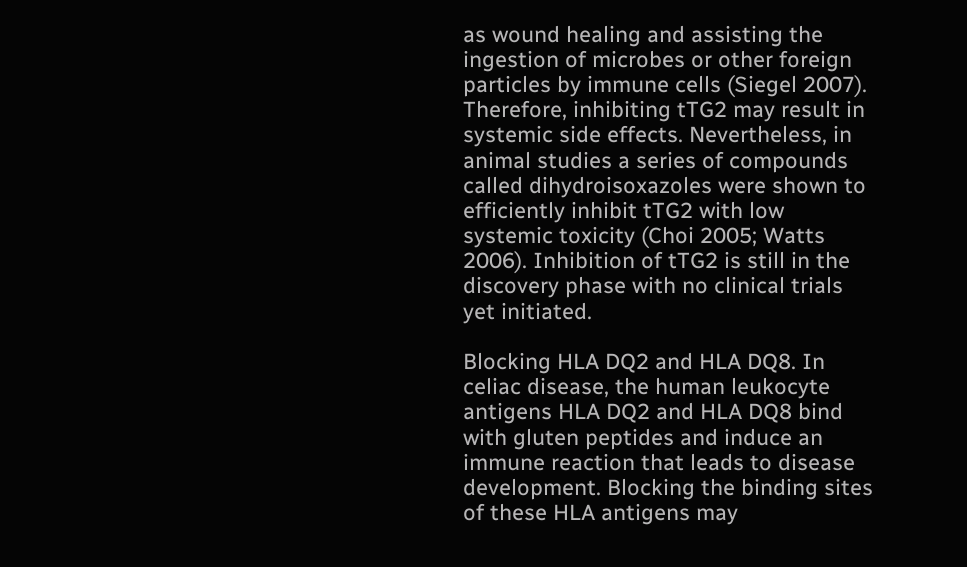as wound healing and assisting the ingestion of microbes or other foreign particles by immune cells (Siegel 2007). Therefore, inhibiting tTG2 may result in systemic side effects. Nevertheless, in animal studies a series of compounds called dihydroisoxazoles were shown to efficiently inhibit tTG2 with low systemic toxicity (Choi 2005; Watts 2006). Inhibition of tTG2 is still in the discovery phase with no clinical trials yet initiated.

Blocking HLA DQ2 and HLA DQ8. In celiac disease, the human leukocyte antigens HLA DQ2 and HLA DQ8 bind with gluten peptides and induce an immune reaction that leads to disease development. Blocking the binding sites of these HLA antigens may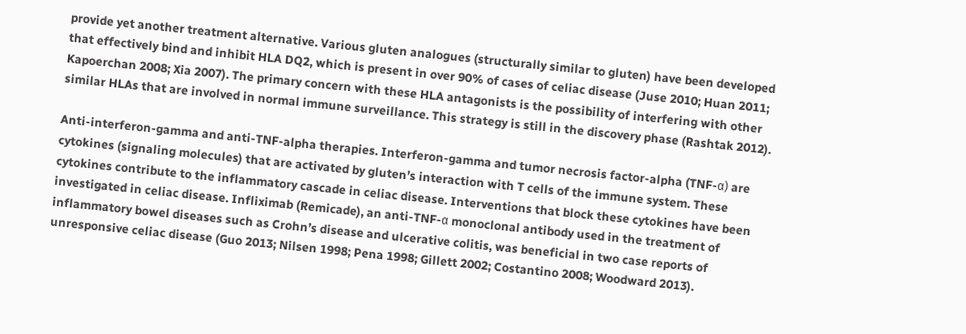provide yet another treatment alternative. Various gluten analogues (structurally similar to gluten) have been developed that effectively bind and inhibit HLA DQ2, which is present in over 90% of cases of celiac disease (Juse 2010; Huan 2011; Kapoerchan 2008; Xia 2007). The primary concern with these HLA antagonists is the possibility of interfering with other similar HLAs that are involved in normal immune surveillance. This strategy is still in the discovery phase (Rashtak 2012).

Anti-interferon-gamma and anti-TNF-alpha therapies. Interferon-gamma and tumor necrosis factor-alpha (TNF-α) are cytokines (signaling molecules) that are activated by gluten’s interaction with T cells of the immune system. These cytokines contribute to the inflammatory cascade in celiac disease. Interventions that block these cytokines have been investigated in celiac disease. Infliximab (Remicade), an anti-TNF-α monoclonal antibody used in the treatment of inflammatory bowel diseases such as Crohn’s disease and ulcerative colitis, was beneficial in two case reports of unresponsive celiac disease (Guo 2013; Nilsen 1998; Pena 1998; Gillett 2002; Costantino 2008; Woodward 2013).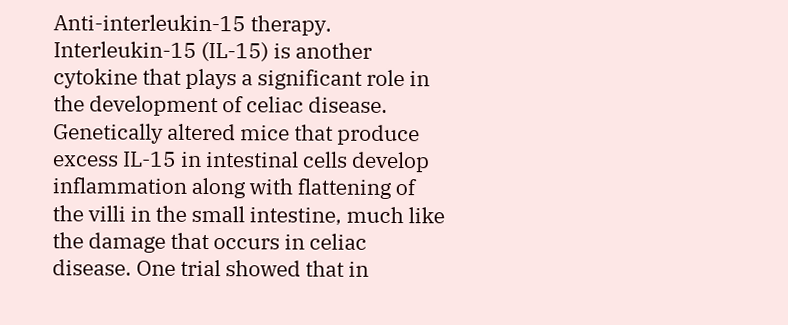Anti-interleukin-15 therapy. Interleukin-15 (IL-15) is another cytokine that plays a significant role in the development of celiac disease. Genetically altered mice that produce excess IL-15 in intestinal cells develop inflammation along with flattening of the villi in the small intestine, much like the damage that occurs in celiac disease. One trial showed that in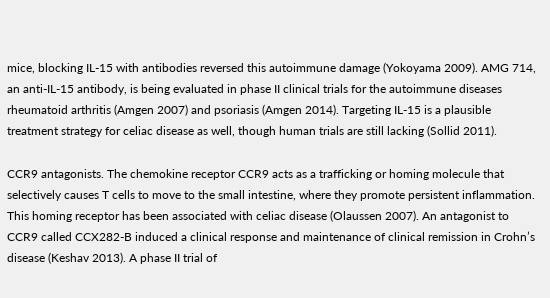mice, blocking IL-15 with antibodies reversed this autoimmune damage (Yokoyama 2009). AMG 714, an anti-IL-15 antibody, is being evaluated in phase II clinical trials for the autoimmune diseases rheumatoid arthritis (Amgen 2007) and psoriasis (Amgen 2014). Targeting IL-15 is a plausible treatment strategy for celiac disease as well, though human trials are still lacking (Sollid 2011).

CCR9 antagonists. The chemokine receptor CCR9 acts as a trafficking or homing molecule that selectively causes T cells to move to the small intestine, where they promote persistent inflammation. This homing receptor has been associated with celiac disease (Olaussen 2007). An antagonist to CCR9 called CCX282-B induced a clinical response and maintenance of clinical remission in Crohn’s disease (Keshav 2013). A phase II trial of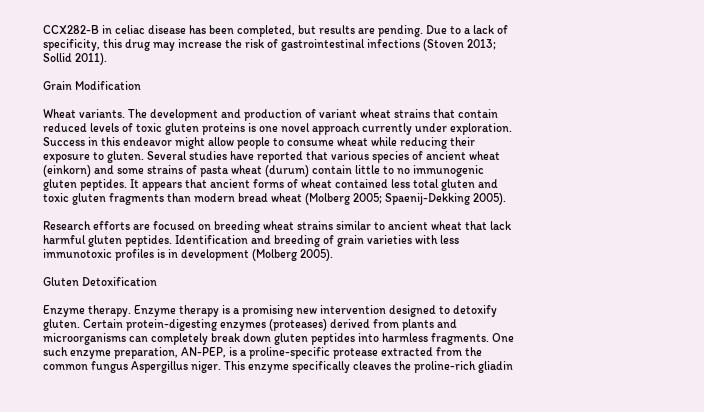CCX282-B in celiac disease has been completed, but results are pending. Due to a lack of specificity, this drug may increase the risk of gastrointestinal infections (Stoven 2013; Sollid 2011).

Grain Modification

Wheat variants. The development and production of variant wheat strains that contain reduced levels of toxic gluten proteins is one novel approach currently under exploration. Success in this endeavor might allow people to consume wheat while reducing their exposure to gluten. Several studies have reported that various species of ancient wheat (einkorn) and some strains of pasta wheat (durum) contain little to no immunogenic gluten peptides. It appears that ancient forms of wheat contained less total gluten and toxic gluten fragments than modern bread wheat (Molberg 2005; Spaenij-Dekking 2005).

Research efforts are focused on breeding wheat strains similar to ancient wheat that lack harmful gluten peptides. Identification and breeding of grain varieties with less immunotoxic profiles is in development (Molberg 2005).

Gluten Detoxification

Enzyme therapy. Enzyme therapy is a promising new intervention designed to detoxify gluten. Certain protein-digesting enzymes (proteases) derived from plants and microorganisms can completely break down gluten peptides into harmless fragments. One such enzyme preparation, AN-PEP, is a proline-specific protease extracted from the common fungus Aspergillus niger. This enzyme specifically cleaves the proline-rich gliadin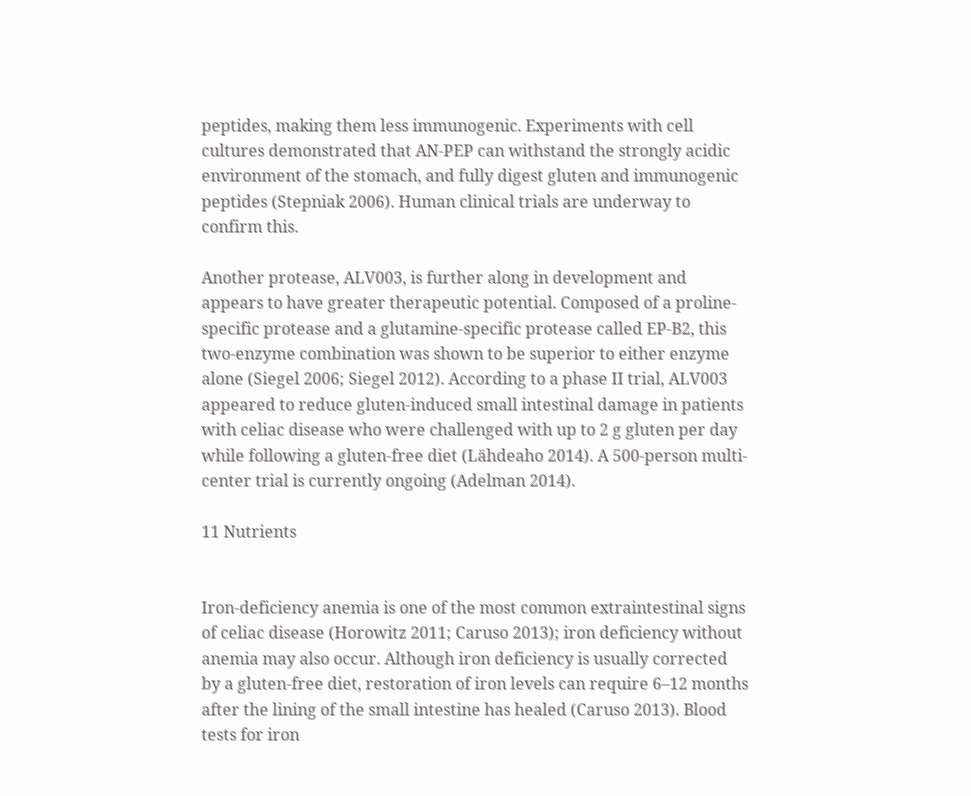peptides, making them less immunogenic. Experiments with cell cultures demonstrated that AN-PEP can withstand the strongly acidic environment of the stomach, and fully digest gluten and immunogenic peptides (Stepniak 2006). Human clinical trials are underway to confirm this.

Another protease, ALV003, is further along in development and appears to have greater therapeutic potential. Composed of a proline-specific protease and a glutamine-specific protease called EP-B2, this two-enzyme combination was shown to be superior to either enzyme alone (Siegel 2006; Siegel 2012). According to a phase II trial, ALV003 appeared to reduce gluten-induced small intestinal damage in patients with celiac disease who were challenged with up to 2 g gluten per day while following a gluten-free diet (Lähdeaho 2014). A 500-person multi-center trial is currently ongoing (Adelman 2014).

11 Nutrients


Iron-deficiency anemia is one of the most common extraintestinal signs of celiac disease (Horowitz 2011; Caruso 2013); iron deficiency without anemia may also occur. Although iron deficiency is usually corrected by a gluten-free diet, restoration of iron levels can require 6–12 months after the lining of the small intestine has healed (Caruso 2013). Blood tests for iron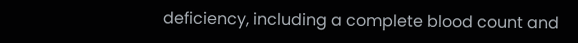deficiency, including a complete blood count and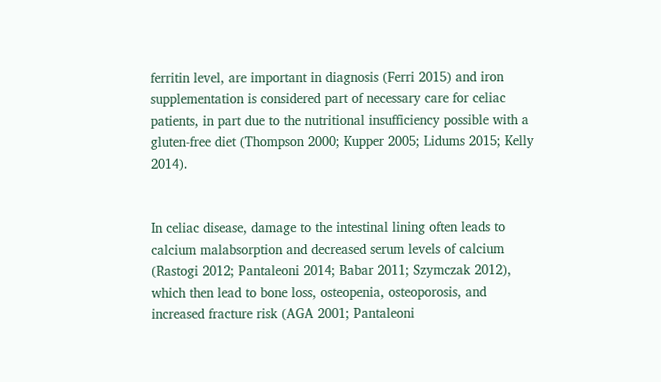ferritin level, are important in diagnosis (Ferri 2015) and iron supplementation is considered part of necessary care for celiac patients, in part due to the nutritional insufficiency possible with a gluten-free diet (Thompson 2000; Kupper 2005; Lidums 2015; Kelly 2014).


In celiac disease, damage to the intestinal lining often leads to calcium malabsorption and decreased serum levels of calcium (Rastogi 2012; Pantaleoni 2014; Babar 2011; Szymczak 2012), which then lead to bone loss, osteopenia, osteoporosis, and increased fracture risk (AGA 2001; Pantaleoni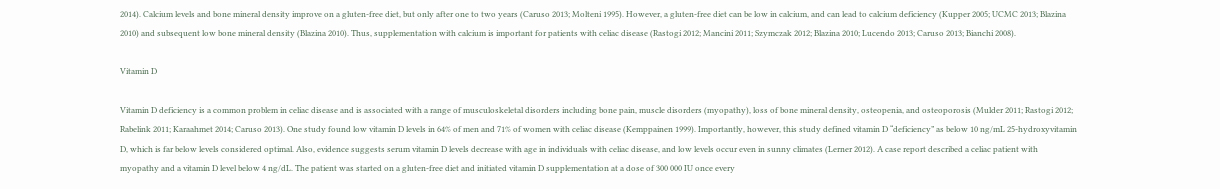2014). Calcium levels and bone mineral density improve on a gluten-free diet, but only after one to two years (Caruso 2013; Molteni 1995). However, a gluten-free diet can be low in calcium, and can lead to calcium deficiency (Kupper 2005; UCMC 2013; Blazina 2010) and subsequent low bone mineral density (Blazina 2010). Thus, supplementation with calcium is important for patients with celiac disease (Rastogi 2012; Mancini 2011; Szymczak 2012; Blazina 2010; Lucendo 2013; Caruso 2013; Bianchi 2008).

Vitamin D

Vitamin D deficiency is a common problem in celiac disease and is associated with a range of musculoskeletal disorders including bone pain, muscle disorders (myopathy), loss of bone mineral density, osteopenia, and osteoporosis (Mulder 2011; Rastogi 2012; Rabelink 2011; Karaahmet 2014; Caruso 2013). One study found low vitamin D levels in 64% of men and 71% of women with celiac disease (Kemppainen 1999). Importantly, however, this study defined vitamin D “deficiency” as below 10 ng/mL 25-hydroxyvitamin D, which is far below levels considered optimal. Also, evidence suggests serum vitamin D levels decrease with age in individuals with celiac disease, and low levels occur even in sunny climates (Lerner 2012). A case report described a celiac patient with myopathy and a vitamin D level below 4 ng/dL. The patient was started on a gluten-free diet and initiated vitamin D supplementation at a dose of 300 000 IU once every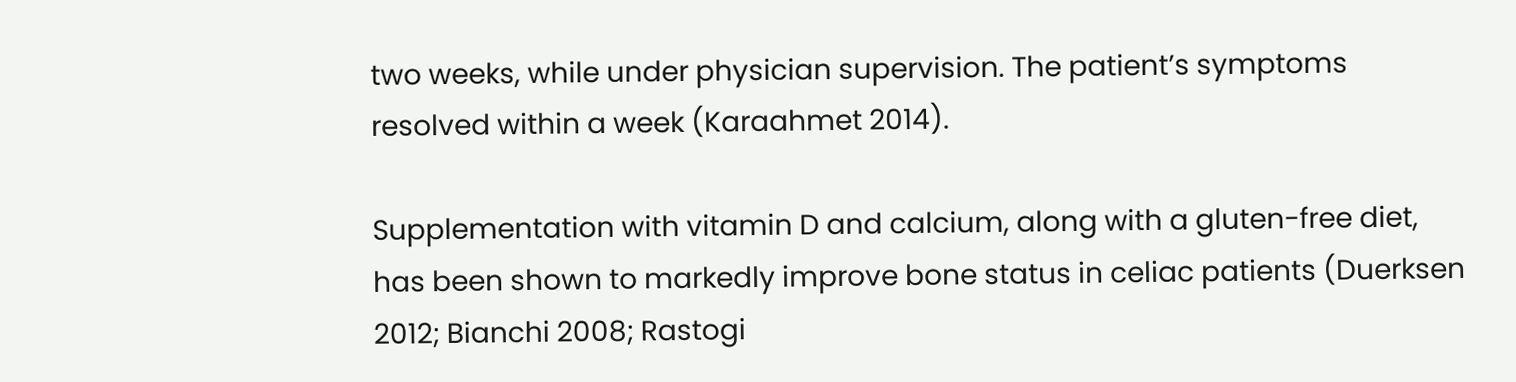two weeks, while under physician supervision. The patient’s symptoms resolved within a week (Karaahmet 2014).

Supplementation with vitamin D and calcium, along with a gluten-free diet, has been shown to markedly improve bone status in celiac patients (Duerksen 2012; Bianchi 2008; Rastogi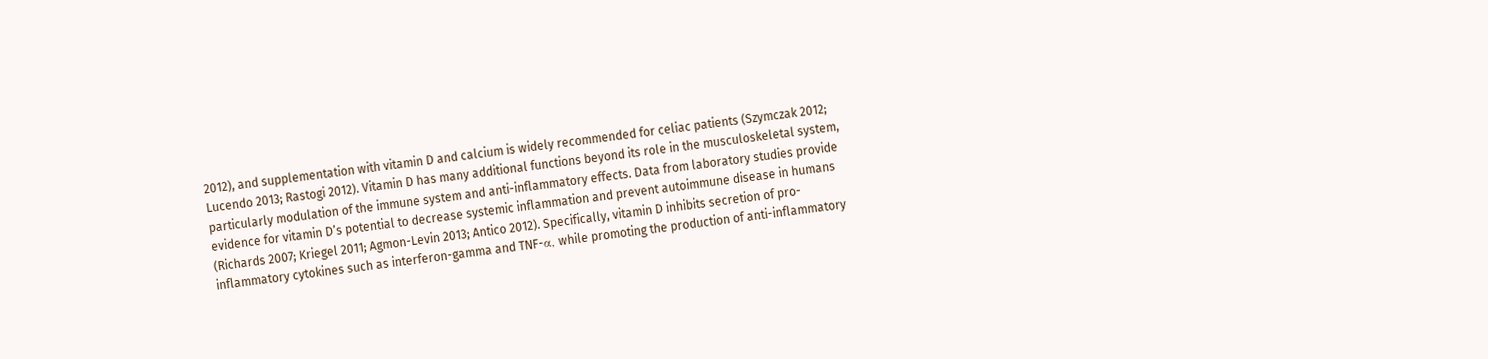2012), and supplementation with vitamin D and calcium is widely recommended for celiac patients (Szymczak 2012; Lucendo 2013; Rastogi 2012). Vitamin D has many additional functions beyond its role in the musculoskeletal system, particularly modulation of the immune system and anti-inflammatory effects. Data from laboratory studies provide evidence for vitamin D’s potential to decrease systemic inflammation and prevent autoimmune disease in humans (Richards 2007; Kriegel 2011; Agmon-Levin 2013; Antico 2012). Specifically, vitamin D inhibits secretion of pro-inflammatory cytokines such as interferon-gamma and TNF-α, while promoting the production of anti-inflammatory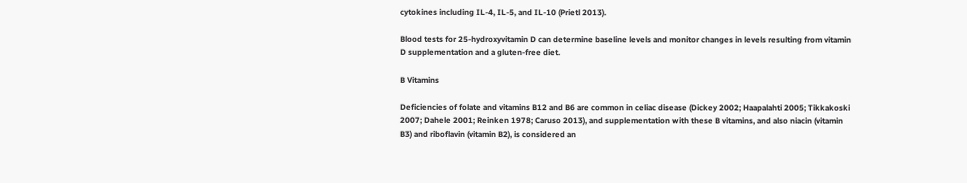cytokines including IL-4, IL-5, and IL-10 (Prietl 2013).

Blood tests for 25-hydroxyvitamin D can determine baseline levels and monitor changes in levels resulting from vitamin D supplementation and a gluten-free diet.

B Vitamins

Deficiencies of folate and vitamins B12 and B6 are common in celiac disease (Dickey 2002; Haapalahti 2005; Tikkakoski 2007; Dahele 2001; Reinken 1978; Caruso 2013), and supplementation with these B vitamins, and also niacin (vitamin B3) and riboflavin (vitamin B2), is considered an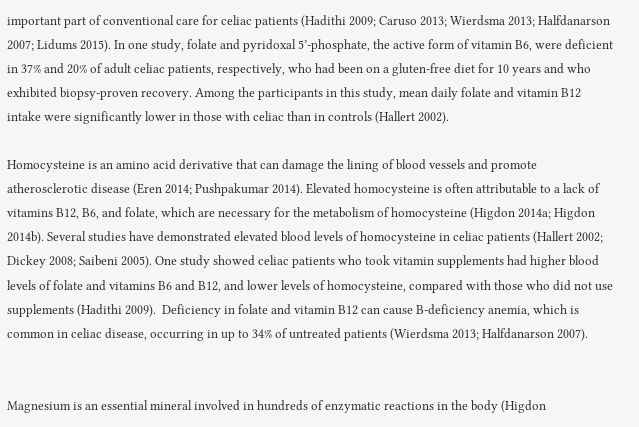important part of conventional care for celiac patients (Hadithi 2009; Caruso 2013; Wierdsma 2013; Halfdanarson 2007; Lidums 2015). In one study, folate and pyridoxal 5’-phosphate, the active form of vitamin B6, were deficient in 37% and 20% of adult celiac patients, respectively, who had been on a gluten-free diet for 10 years and who exhibited biopsy-proven recovery. Among the participants in this study, mean daily folate and vitamin B12 intake were significantly lower in those with celiac than in controls (Hallert 2002).

Homocysteine is an amino acid derivative that can damage the lining of blood vessels and promote atherosclerotic disease (Eren 2014; Pushpakumar 2014). Elevated homocysteine is often attributable to a lack of vitamins B12, B6, and folate, which are necessary for the metabolism of homocysteine (Higdon 2014a; Higdon 2014b). Several studies have demonstrated elevated blood levels of homocysteine in celiac patients (Hallert 2002; Dickey 2008; Saibeni 2005). One study showed celiac patients who took vitamin supplements had higher blood levels of folate and vitamins B6 and B12, and lower levels of homocysteine, compared with those who did not use supplements (Hadithi 2009).  Deficiency in folate and vitamin B12 can cause B-deficiency anemia, which is common in celiac disease, occurring in up to 34% of untreated patients (Wierdsma 2013; Halfdanarson 2007).


Magnesium is an essential mineral involved in hundreds of enzymatic reactions in the body (Higdon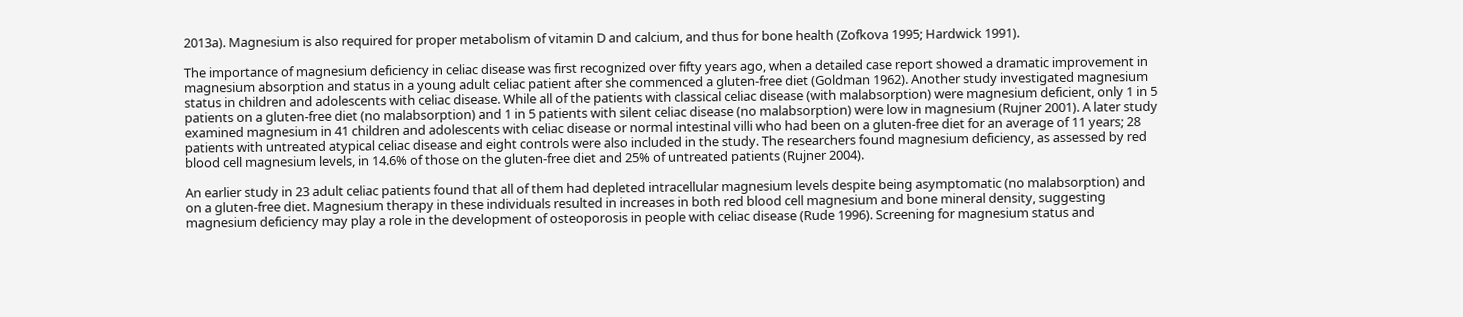2013a). Magnesium is also required for proper metabolism of vitamin D and calcium, and thus for bone health (Zofkova 1995; Hardwick 1991).

The importance of magnesium deficiency in celiac disease was first recognized over fifty years ago, when a detailed case report showed a dramatic improvement in magnesium absorption and status in a young adult celiac patient after she commenced a gluten-free diet (Goldman 1962). Another study investigated magnesium status in children and adolescents with celiac disease. While all of the patients with classical celiac disease (with malabsorption) were magnesium deficient, only 1 in 5 patients on a gluten-free diet (no malabsorption) and 1 in 5 patients with silent celiac disease (no malabsorption) were low in magnesium (Rujner 2001). A later study examined magnesium in 41 children and adolescents with celiac disease or normal intestinal villi who had been on a gluten-free diet for an average of 11 years; 28 patients with untreated atypical celiac disease and eight controls were also included in the study. The researchers found magnesium deficiency, as assessed by red blood cell magnesium levels, in 14.6% of those on the gluten-free diet and 25% of untreated patients (Rujner 2004).

An earlier study in 23 adult celiac patients found that all of them had depleted intracellular magnesium levels despite being asymptomatic (no malabsorption) and on a gluten-free diet. Magnesium therapy in these individuals resulted in increases in both red blood cell magnesium and bone mineral density, suggesting magnesium deficiency may play a role in the development of osteoporosis in people with celiac disease (Rude 1996). Screening for magnesium status and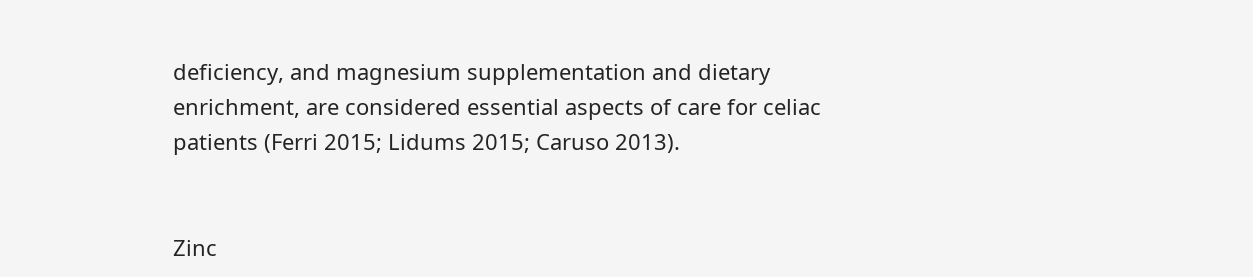deficiency, and magnesium supplementation and dietary enrichment, are considered essential aspects of care for celiac patients (Ferri 2015; Lidums 2015; Caruso 2013).


Zinc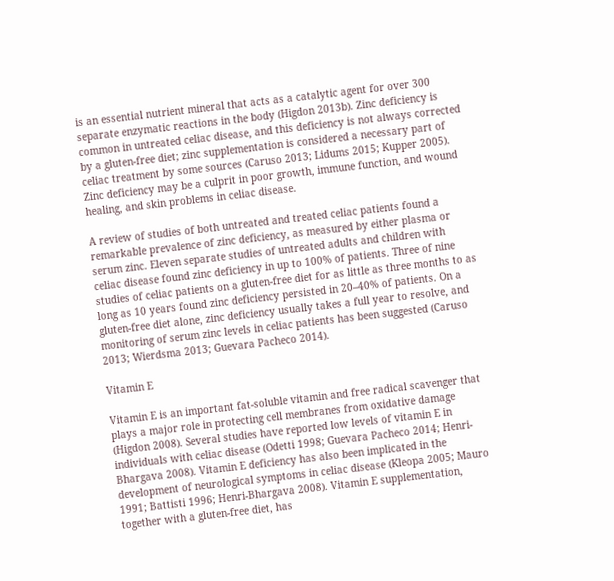is an essential nutrient mineral that acts as a catalytic agent for over 300 separate enzymatic reactions in the body (Higdon 2013b). Zinc deficiency is common in untreated celiac disease, and this deficiency is not always corrected by a gluten-free diet; zinc supplementation is considered a necessary part of celiac treatment by some sources (Caruso 2013; Lidums 2015; Kupper 2005). Zinc deficiency may be a culprit in poor growth, immune function, and wound healing, and skin problems in celiac disease.

A review of studies of both untreated and treated celiac patients found a remarkable prevalence of zinc deficiency, as measured by either plasma or serum zinc. Eleven separate studies of untreated adults and children with celiac disease found zinc deficiency in up to 100% of patients. Three of nine studies of celiac patients on a gluten-free diet for as little as three months to as long as 10 years found zinc deficiency persisted in 20–40% of patients. On a gluten-free diet alone, zinc deficiency usually takes a full year to resolve, and monitoring of serum zinc levels in celiac patients has been suggested (Caruso 2013; Wierdsma 2013; Guevara Pacheco 2014).

Vitamin E

Vitamin E is an important fat-soluble vitamin and free radical scavenger that plays a major role in protecting cell membranes from oxidative damage (Higdon 2008). Several studies have reported low levels of vitamin E in individuals with celiac disease (Odetti 1998; Guevara Pacheco 2014; Henri-Bhargava 2008). Vitamin E deficiency has also been implicated in the development of neurological symptoms in celiac disease (Kleopa 2005; Mauro 1991; Battisti 1996; Henri-Bhargava 2008). Vitamin E supplementation, together with a gluten-free diet, has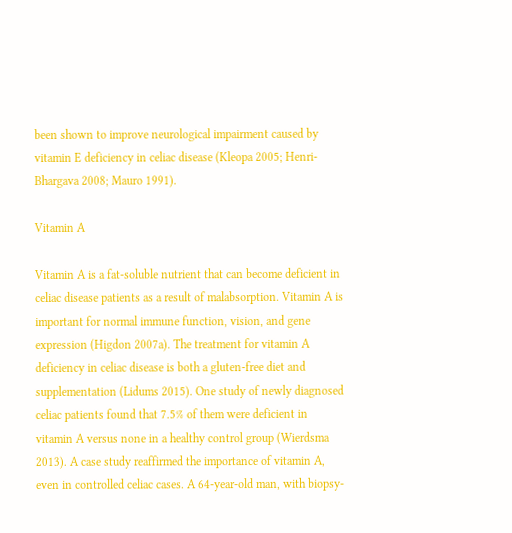been shown to improve neurological impairment caused by vitamin E deficiency in celiac disease (Kleopa 2005; Henri-Bhargava 2008; Mauro 1991).

Vitamin A

Vitamin A is a fat-soluble nutrient that can become deficient in celiac disease patients as a result of malabsorption. Vitamin A is important for normal immune function, vision, and gene expression (Higdon 2007a). The treatment for vitamin A deficiency in celiac disease is both a gluten-free diet and supplementation (Lidums 2015). One study of newly diagnosed celiac patients found that 7.5% of them were deficient in vitamin A versus none in a healthy control group (Wierdsma 2013). A case study reaffirmed the importance of vitamin A, even in controlled celiac cases. A 64-year-old man, with biopsy-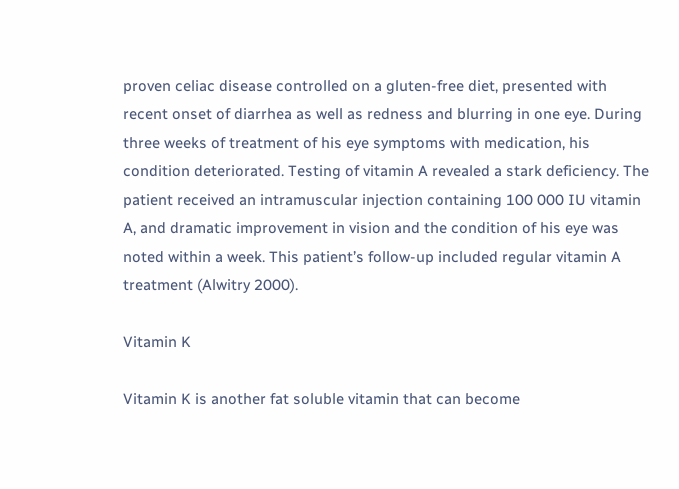proven celiac disease controlled on a gluten-free diet, presented with recent onset of diarrhea as well as redness and blurring in one eye. During three weeks of treatment of his eye symptoms with medication, his condition deteriorated. Testing of vitamin A revealed a stark deficiency. The patient received an intramuscular injection containing 100 000 IU vitamin A, and dramatic improvement in vision and the condition of his eye was noted within a week. This patient’s follow-up included regular vitamin A treatment (Alwitry 2000).

Vitamin K

Vitamin K is another fat soluble vitamin that can become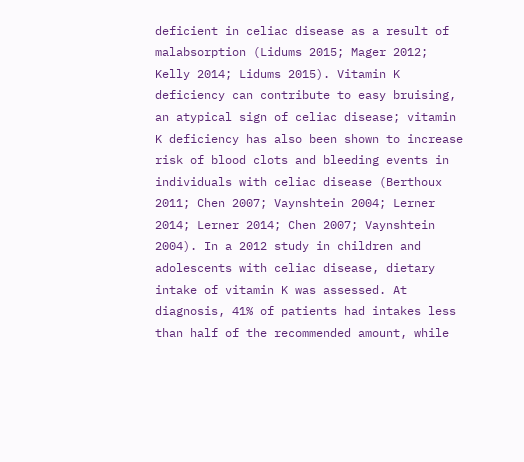deficient in celiac disease as a result of malabsorption (Lidums 2015; Mager 2012; Kelly 2014; Lidums 2015). Vitamin K deficiency can contribute to easy bruising, an atypical sign of celiac disease; vitamin K deficiency has also been shown to increase risk of blood clots and bleeding events in individuals with celiac disease (Berthoux 2011; Chen 2007; Vaynshtein 2004; Lerner 2014; Lerner 2014; Chen 2007; Vaynshtein 2004). In a 2012 study in children and adolescents with celiac disease, dietary intake of vitamin K was assessed. At diagnosis, 41% of patients had intakes less than half of the recommended amount, while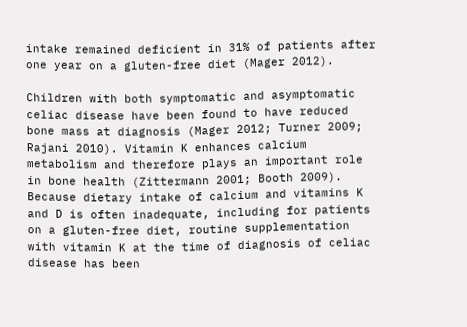intake remained deficient in 31% of patients after one year on a gluten-free diet (Mager 2012).

Children with both symptomatic and asymptomatic celiac disease have been found to have reduced bone mass at diagnosis (Mager 2012; Turner 2009; Rajani 2010). Vitamin K enhances calcium metabolism and therefore plays an important role in bone health (Zittermann 2001; Booth 2009). Because dietary intake of calcium and vitamins K and D is often inadequate, including for patients on a gluten-free diet, routine supplementation with vitamin K at the time of diagnosis of celiac disease has been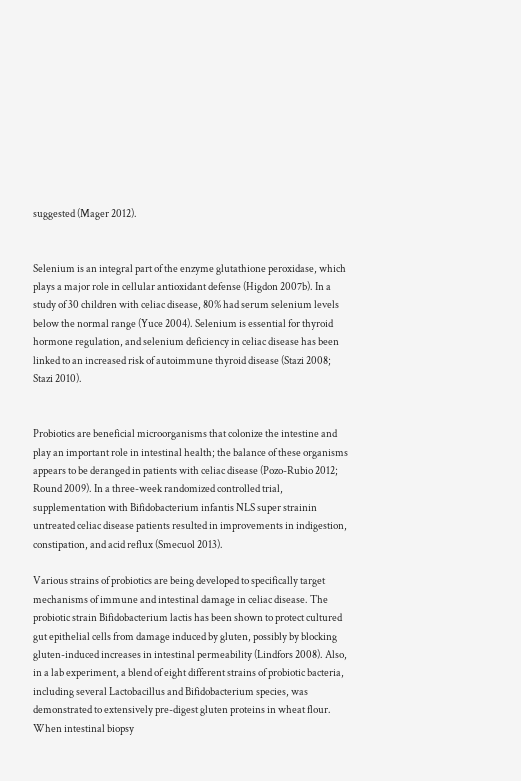suggested (Mager 2012).


Selenium is an integral part of the enzyme glutathione peroxidase, which plays a major role in cellular antioxidant defense (Higdon 2007b). In a study of 30 children with celiac disease, 80% had serum selenium levels below the normal range (Yuce 2004). Selenium is essential for thyroid hormone regulation, and selenium deficiency in celiac disease has been linked to an increased risk of autoimmune thyroid disease (Stazi 2008; Stazi 2010).


Probiotics are beneficial microorganisms that colonize the intestine and play an important role in intestinal health; the balance of these organisms appears to be deranged in patients with celiac disease (Pozo-Rubio 2012; Round 2009). In a three-week randomized controlled trial, supplementation with Bifidobacterium infantis NLS super strainin untreated celiac disease patients resulted in improvements in indigestion, constipation, and acid reflux (Smecuol 2013).

Various strains of probiotics are being developed to specifically target mechanisms of immune and intestinal damage in celiac disease. The probiotic strain Bifidobacterium lactis has been shown to protect cultured gut epithelial cells from damage induced by gluten, possibly by blocking gluten-induced increases in intestinal permeability (Lindfors 2008). Also, in a lab experiment, a blend of eight different strains of probiotic bacteria, including several Lactobacillus and Bifidobacterium species, was demonstrated to extensively pre-digest gluten proteins in wheat flour. When intestinal biopsy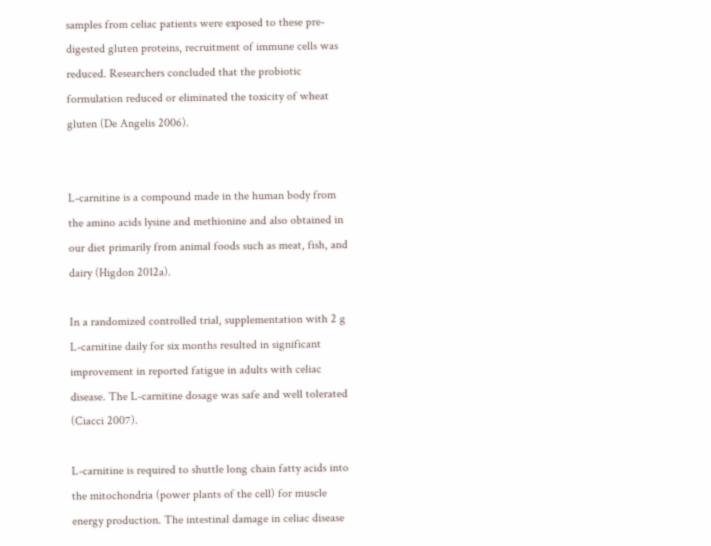samples from celiac patients were exposed to these pre-digested gluten proteins, recruitment of immune cells was reduced. Researchers concluded that the probiotic formulation reduced or eliminated the toxicity of wheat gluten (De Angelis 2006).


L-carnitine is a compound made in the human body from the amino acids lysine and methionine and also obtained in our diet primarily from animal foods such as meat, fish, and dairy (Higdon 2012a).

In a randomized controlled trial, supplementation with 2 g L-carnitine daily for six months resulted in significant improvement in reported fatigue in adults with celiac disease. The L-carnitine dosage was safe and well tolerated (Ciacci 2007).

L-carnitine is required to shuttle long chain fatty acids into the mitochondria (power plants of the cell) for muscle energy production. The intestinal damage in celiac disease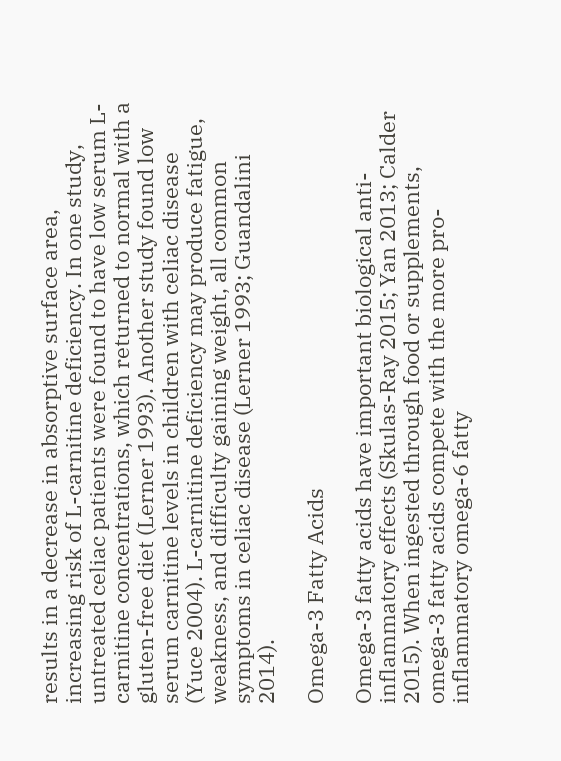results in a decrease in absorptive surface area, increasing risk of L-carnitine deficiency. In one study, untreated celiac patients were found to have low serum L-carnitine concentrations, which returned to normal with a gluten-free diet (Lerner 1993). Another study found low serum carnitine levels in children with celiac disease (Yuce 2004). L-carnitine deficiency may produce fatigue, weakness, and difficulty gaining weight, all common symptoms in celiac disease (Lerner 1993; Guandalini 2014).

Omega-3 Fatty Acids

Omega-3 fatty acids have important biological anti-inflammatory effects (Skulas-Ray 2015; Yan 2013; Calder 2015). When ingested through food or supplements, omega-3 fatty acids compete with the more pro-inflammatory omega-6 fatty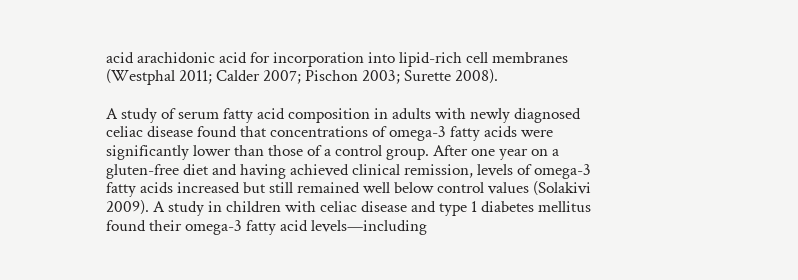acid arachidonic acid for incorporation into lipid-rich cell membranes (Westphal 2011; Calder 2007; Pischon 2003; Surette 2008).

A study of serum fatty acid composition in adults with newly diagnosed celiac disease found that concentrations of omega-3 fatty acids were significantly lower than those of a control group. After one year on a gluten-free diet and having achieved clinical remission, levels of omega-3 fatty acids increased but still remained well below control values (Solakivi 2009). A study in children with celiac disease and type 1 diabetes mellitus found their omega-3 fatty acid levels—including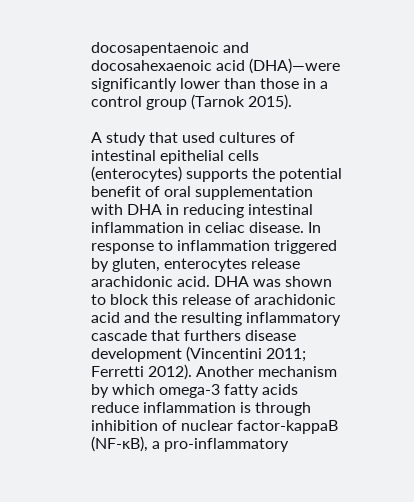docosapentaenoic and docosahexaenoic acid (DHA)—were significantly lower than those in a control group (Tarnok 2015).

A study that used cultures of intestinal epithelial cells (enterocytes) supports the potential benefit of oral supplementation with DHA in reducing intestinal inflammation in celiac disease. In response to inflammation triggered by gluten, enterocytes release arachidonic acid. DHA was shown to block this release of arachidonic acid and the resulting inflammatory cascade that furthers disease development (Vincentini 2011; Ferretti 2012). Another mechanism by which omega-3 fatty acids reduce inflammation is through inhibition of nuclear factor-kappaB (NF-ĸB), a pro-inflammatory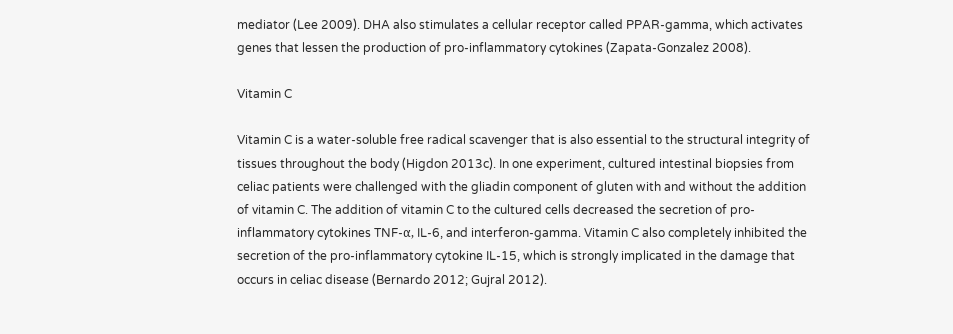mediator (Lee 2009). DHA also stimulates a cellular receptor called PPAR-gamma, which activates genes that lessen the production of pro-inflammatory cytokines (Zapata-Gonzalez 2008).

Vitamin C

Vitamin C is a water-soluble free radical scavenger that is also essential to the structural integrity of tissues throughout the body (Higdon 2013c). In one experiment, cultured intestinal biopsies from celiac patients were challenged with the gliadin component of gluten with and without the addition of vitamin C. The addition of vitamin C to the cultured cells decreased the secretion of pro-inflammatory cytokines TNF-α, IL-6, and interferon-gamma. Vitamin C also completely inhibited the secretion of the pro-inflammatory cytokine IL-15, which is strongly implicated in the damage that occurs in celiac disease (Bernardo 2012; Gujral 2012).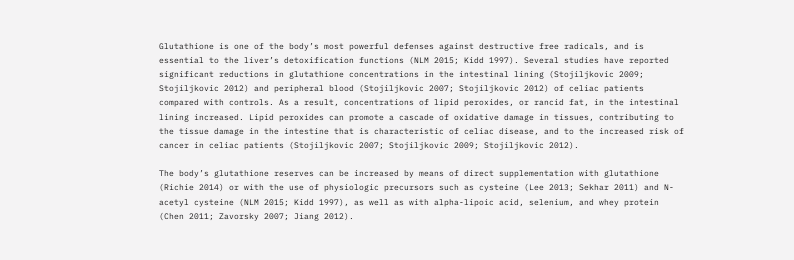Glutathione is one of the body’s most powerful defenses against destructive free radicals, and is essential to the liver’s detoxification functions (NLM 2015; Kidd 1997). Several studies have reported significant reductions in glutathione concentrations in the intestinal lining (Stojiljkovic 2009; Stojiljkovic 2012) and peripheral blood (Stojiljkovic 2007; Stojiljkovic 2012) of celiac patients compared with controls. As a result, concentrations of lipid peroxides, or rancid fat, in the intestinal lining increased. Lipid peroxides can promote a cascade of oxidative damage in tissues, contributing to the tissue damage in the intestine that is characteristic of celiac disease, and to the increased risk of cancer in celiac patients (Stojiljkovic 2007; Stojiljkovic 2009; Stojiljkovic 2012).

The body’s glutathione reserves can be increased by means of direct supplementation with glutathione (Richie 2014) or with the use of physiologic precursors such as cysteine (Lee 2013; Sekhar 2011) and N-acetyl cysteine (NLM 2015; Kidd 1997), as well as with alpha-lipoic acid, selenium, and whey protein (Chen 2011; Zavorsky 2007; Jiang 2012).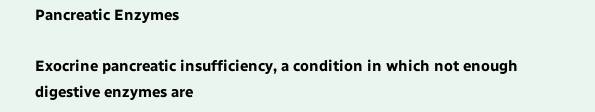Pancreatic Enzymes

Exocrine pancreatic insufficiency, a condition in which not enough digestive enzymes are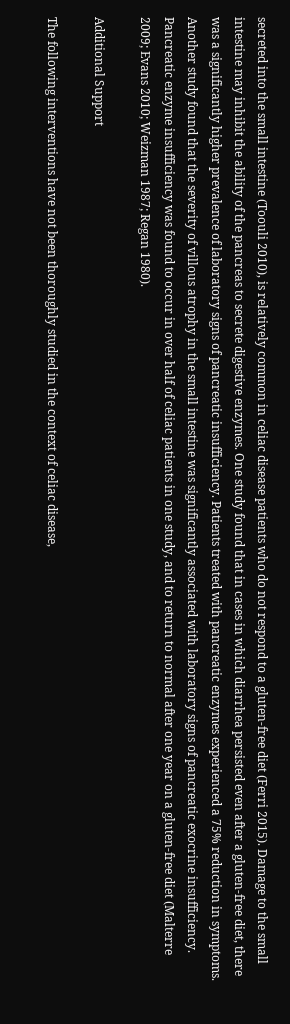secreted into the small intestine (Toouli 2010), is relatively common in celiac disease patients who do not respond to a gluten-free diet (Ferri 2015). Damage to the small intestine may inhibit the ability of the pancreas to secrete digestive enzymes. One study found that in cases in which diarrhea persisted even after a gluten-free diet, there was a significantly higher prevalence of laboratory signs of pancreatic insufficiency. Patients treated with pancreatic enzymes experienced a 75% reduction in symptoms. Another study found that the severity of villous atrophy in the small intestine was significantly associated with laboratory signs of pancreatic exocrine insufficiency. Pancreatic enzyme insufficiency was found to occur in over half of celiac patients in one study, and to return to normal after one year on a gluten-free diet (Malterre 2009; Evans 2010; Weizman 1987; Regan 1980).

Additional Support

The following interventions have not been thoroughly studied in the context of celiac disease,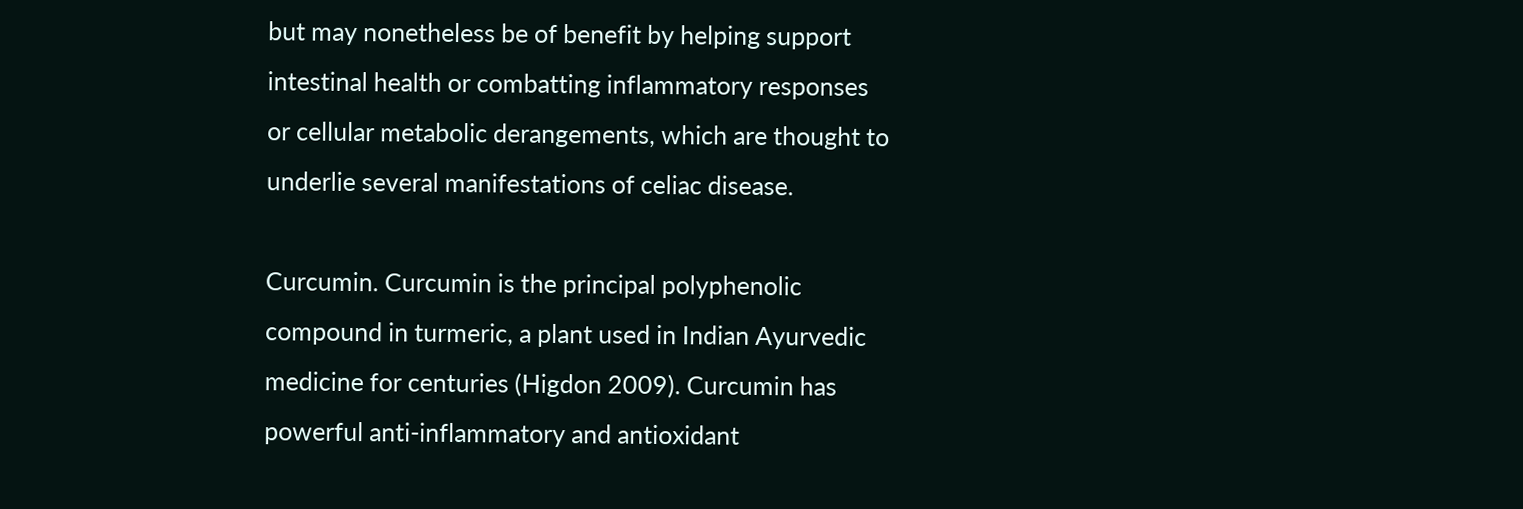but may nonetheless be of benefit by helping support intestinal health or combatting inflammatory responses or cellular metabolic derangements, which are thought to underlie several manifestations of celiac disease.

Curcumin. Curcumin is the principal polyphenolic compound in turmeric, a plant used in Indian Ayurvedic medicine for centuries (Higdon 2009). Curcumin has powerful anti-inflammatory and antioxidant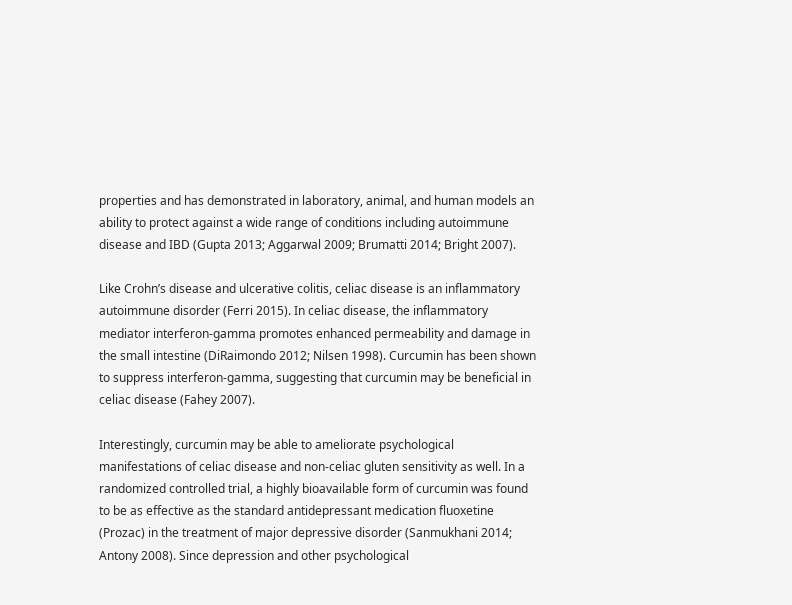properties and has demonstrated in laboratory, animal, and human models an ability to protect against a wide range of conditions including autoimmune disease and IBD (Gupta 2013; Aggarwal 2009; Brumatti 2014; Bright 2007).

Like Crohn’s disease and ulcerative colitis, celiac disease is an inflammatory autoimmune disorder (Ferri 2015). In celiac disease, the inflammatory mediator interferon-gamma promotes enhanced permeability and damage in the small intestine (DiRaimondo 2012; Nilsen 1998). Curcumin has been shown to suppress interferon-gamma, suggesting that curcumin may be beneficial in celiac disease (Fahey 2007).

Interestingly, curcumin may be able to ameliorate psychological manifestations of celiac disease and non-celiac gluten sensitivity as well. In a randomized controlled trial, a highly bioavailable form of curcumin was found to be as effective as the standard antidepressant medication fluoxetine (Prozac) in the treatment of major depressive disorder (Sanmukhani 2014; Antony 2008). Since depression and other psychological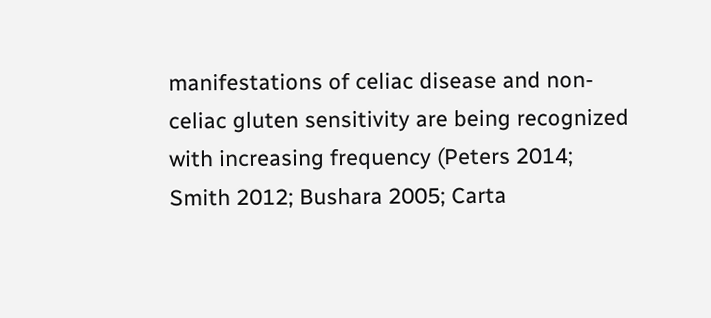manifestations of celiac disease and non-celiac gluten sensitivity are being recognized with increasing frequency (Peters 2014; Smith 2012; Bushara 2005; Carta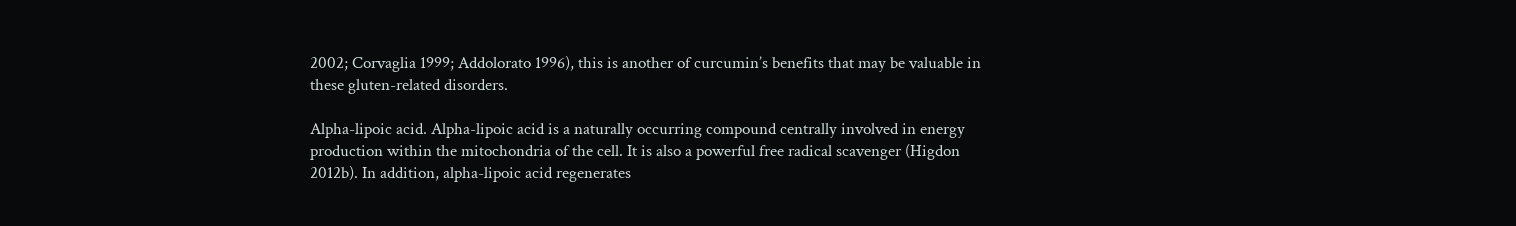2002; Corvaglia 1999; Addolorato 1996), this is another of curcumin’s benefits that may be valuable in these gluten-related disorders.

Alpha-lipoic acid. Alpha-lipoic acid is a naturally occurring compound centrally involved in energy production within the mitochondria of the cell. It is also a powerful free radical scavenger (Higdon 2012b). In addition, alpha-lipoic acid regenerates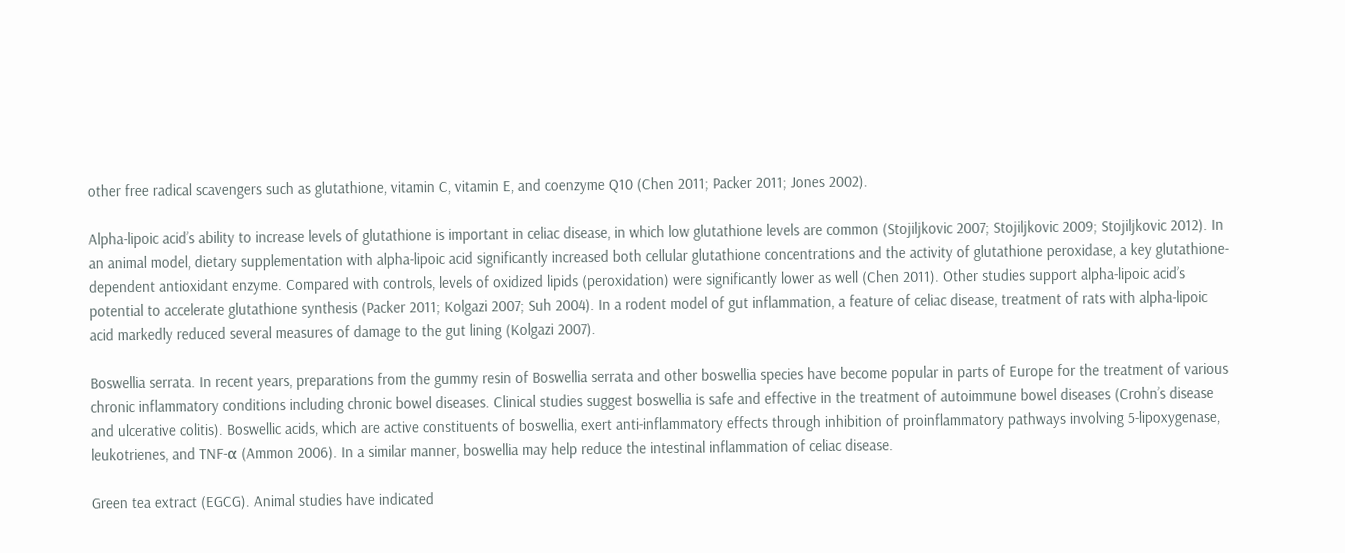other free radical scavengers such as glutathione, vitamin C, vitamin E, and coenzyme Q10 (Chen 2011; Packer 2011; Jones 2002).

Alpha-lipoic acid’s ability to increase levels of glutathione is important in celiac disease, in which low glutathione levels are common (Stojiljkovic 2007; Stojiljkovic 2009; Stojiljkovic 2012). In an animal model, dietary supplementation with alpha-lipoic acid significantly increased both cellular glutathione concentrations and the activity of glutathione peroxidase, a key glutathione-dependent antioxidant enzyme. Compared with controls, levels of oxidized lipids (peroxidation) were significantly lower as well (Chen 2011). Other studies support alpha-lipoic acid’s potential to accelerate glutathione synthesis (Packer 2011; Kolgazi 2007; Suh 2004). In a rodent model of gut inflammation, a feature of celiac disease, treatment of rats with alpha-lipoic acid markedly reduced several measures of damage to the gut lining (Kolgazi 2007).

Boswellia serrata. In recent years, preparations from the gummy resin of Boswellia serrata and other boswellia species have become popular in parts of Europe for the treatment of various chronic inflammatory conditions including chronic bowel diseases. Clinical studies suggest boswellia is safe and effective in the treatment of autoimmune bowel diseases (Crohn’s disease and ulcerative colitis). Boswellic acids, which are active constituents of boswellia, exert anti-inflammatory effects through inhibition of proinflammatory pathways involving 5-lipoxygenase, leukotrienes, and TNF-α (Ammon 2006). In a similar manner, boswellia may help reduce the intestinal inflammation of celiac disease.

Green tea extract (EGCG). Animal studies have indicated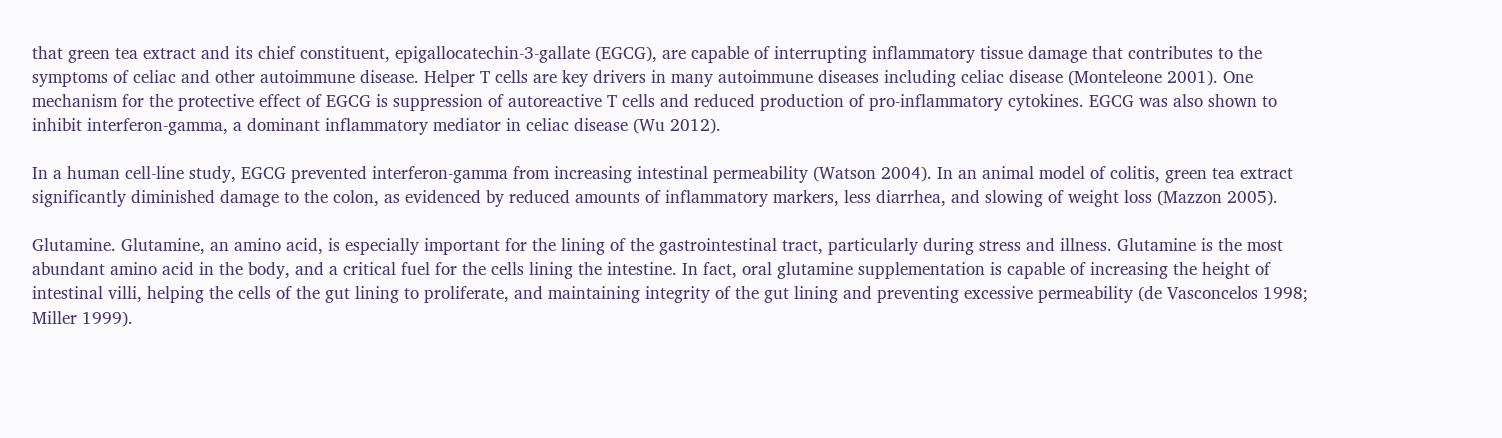that green tea extract and its chief constituent, epigallocatechin-3-gallate (EGCG), are capable of interrupting inflammatory tissue damage that contributes to the symptoms of celiac and other autoimmune disease. Helper T cells are key drivers in many autoimmune diseases including celiac disease (Monteleone 2001). One mechanism for the protective effect of EGCG is suppression of autoreactive T cells and reduced production of pro-inflammatory cytokines. EGCG was also shown to inhibit interferon-gamma, a dominant inflammatory mediator in celiac disease (Wu 2012).

In a human cell-line study, EGCG prevented interferon-gamma from increasing intestinal permeability (Watson 2004). In an animal model of colitis, green tea extract significantly diminished damage to the colon, as evidenced by reduced amounts of inflammatory markers, less diarrhea, and slowing of weight loss (Mazzon 2005).

Glutamine. Glutamine, an amino acid, is especially important for the lining of the gastrointestinal tract, particularly during stress and illness. Glutamine is the most abundant amino acid in the body, and a critical fuel for the cells lining the intestine. In fact, oral glutamine supplementation is capable of increasing the height of intestinal villi, helping the cells of the gut lining to proliferate, and maintaining integrity of the gut lining and preventing excessive permeability (de Vasconcelos 1998; Miller 1999).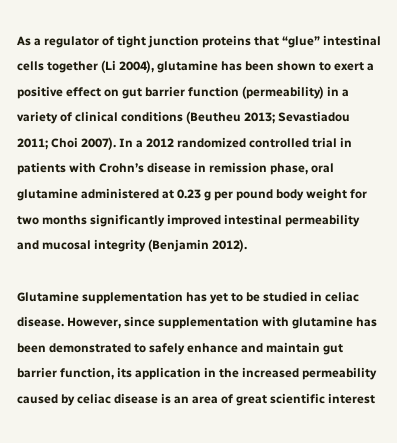As a regulator of tight junction proteins that “glue” intestinal cells together (Li 2004), glutamine has been shown to exert a positive effect on gut barrier function (permeability) in a variety of clinical conditions (Beutheu 2013; Sevastiadou 2011; Choi 2007). In a 2012 randomized controlled trial in patients with Crohn’s disease in remission phase, oral glutamine administered at 0.23 g per pound body weight for two months significantly improved intestinal permeability and mucosal integrity (Benjamin 2012).

Glutamine supplementation has yet to be studied in celiac disease. However, since supplementation with glutamine has been demonstrated to safely enhance and maintain gut barrier function, its application in the increased permeability caused by celiac disease is an area of great scientific interest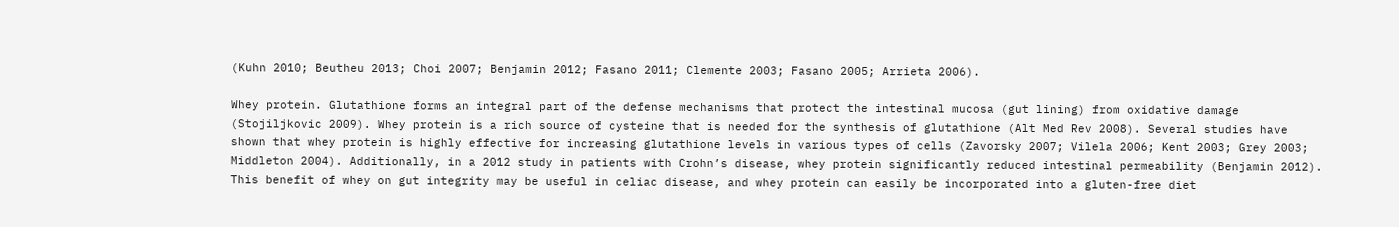(Kuhn 2010; Beutheu 2013; Choi 2007; Benjamin 2012; Fasano 2011; Clemente 2003; Fasano 2005; Arrieta 2006).

Whey protein. Glutathione forms an integral part of the defense mechanisms that protect the intestinal mucosa (gut lining) from oxidative damage (Stojiljkovic 2009). Whey protein is a rich source of cysteine that is needed for the synthesis of glutathione (Alt Med Rev 2008). Several studies have shown that whey protein is highly effective for increasing glutathione levels in various types of cells (Zavorsky 2007; Vilela 2006; Kent 2003; Grey 2003; Middleton 2004). Additionally, in a 2012 study in patients with Crohn’s disease, whey protein significantly reduced intestinal permeability (Benjamin 2012). This benefit of whey on gut integrity may be useful in celiac disease, and whey protein can easily be incorporated into a gluten-free diet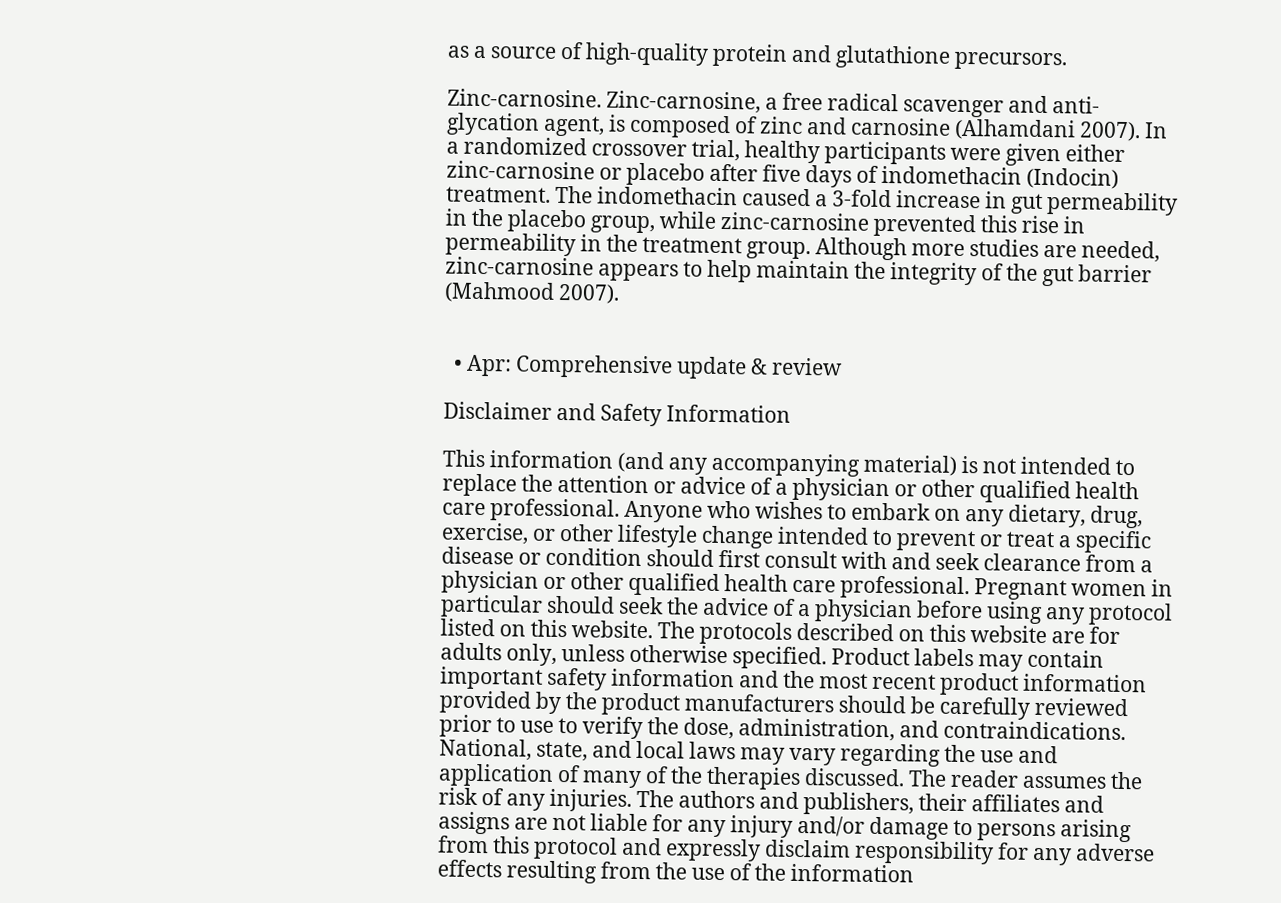as a source of high-quality protein and glutathione precursors.

Zinc-carnosine. Zinc-carnosine, a free radical scavenger and anti-glycation agent, is composed of zinc and carnosine (Alhamdani 2007). In a randomized crossover trial, healthy participants were given either zinc-carnosine or placebo after five days of indomethacin (Indocin) treatment. The indomethacin caused a 3-fold increase in gut permeability in the placebo group, while zinc-carnosine prevented this rise in permeability in the treatment group. Although more studies are needed, zinc-carnosine appears to help maintain the integrity of the gut barrier (Mahmood 2007).


  • Apr: Comprehensive update & review

Disclaimer and Safety Information

This information (and any accompanying material) is not intended to replace the attention or advice of a physician or other qualified health care professional. Anyone who wishes to embark on any dietary, drug, exercise, or other lifestyle change intended to prevent or treat a specific disease or condition should first consult with and seek clearance from a physician or other qualified health care professional. Pregnant women in particular should seek the advice of a physician before using any protocol listed on this website. The protocols described on this website are for adults only, unless otherwise specified. Product labels may contain important safety information and the most recent product information provided by the product manufacturers should be carefully reviewed prior to use to verify the dose, administration, and contraindications. National, state, and local laws may vary regarding the use and application of many of the therapies discussed. The reader assumes the risk of any injuries. The authors and publishers, their affiliates and assigns are not liable for any injury and/or damage to persons arising from this protocol and expressly disclaim responsibility for any adverse effects resulting from the use of the information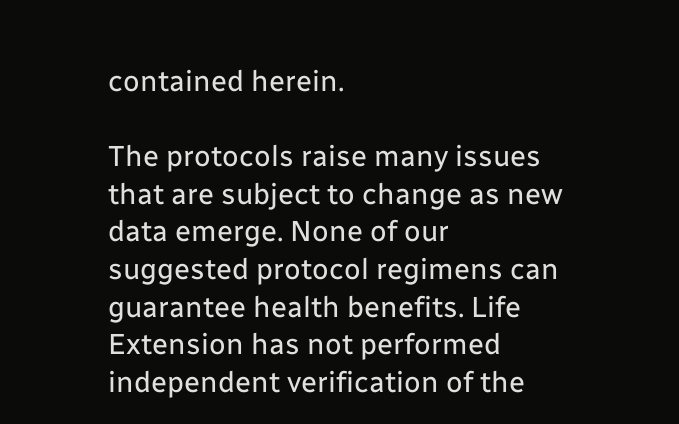contained herein.

The protocols raise many issues that are subject to change as new data emerge. None of our suggested protocol regimens can guarantee health benefits. Life Extension has not performed independent verification of the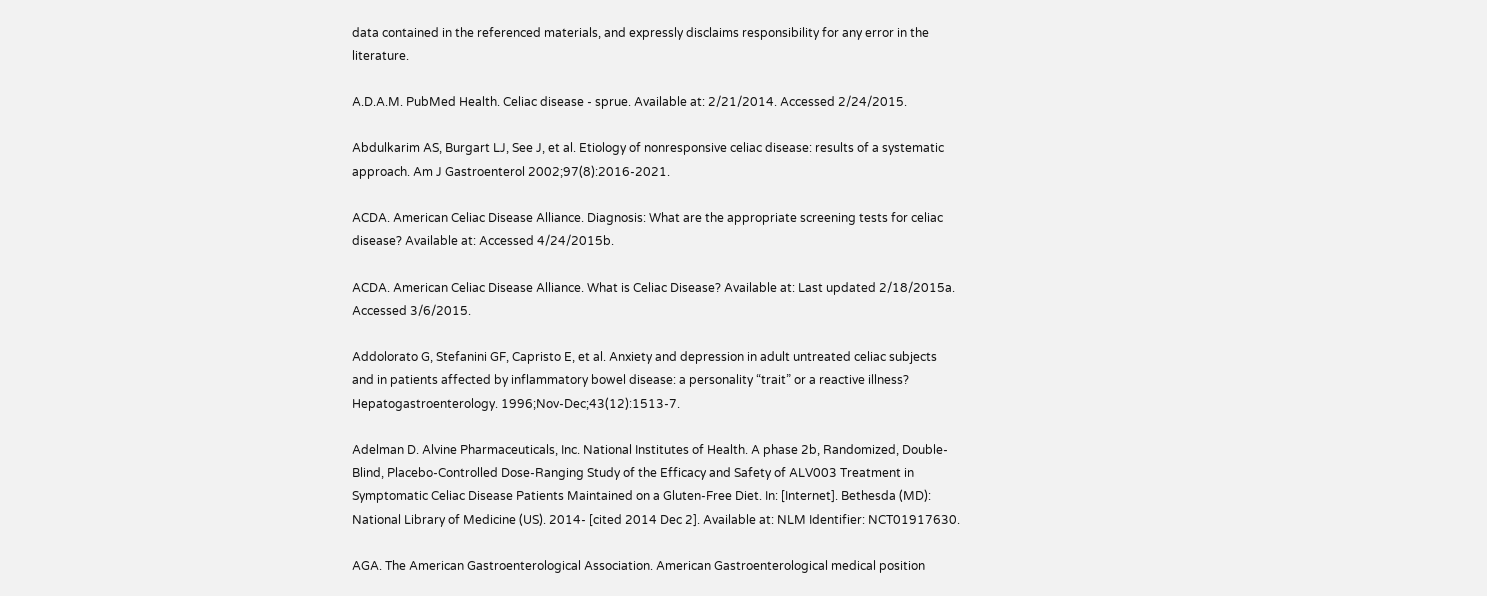data contained in the referenced materials, and expressly disclaims responsibility for any error in the literature.

A.D.A.M. PubMed Health. Celiac disease - sprue. Available at: 2/21/2014. Accessed 2/24/2015.

Abdulkarim AS, Burgart LJ, See J, et al. Etiology of nonresponsive celiac disease: results of a systematic approach. Am J Gastroenterol 2002;97(8):2016-2021.

ACDA. American Celiac Disease Alliance. Diagnosis: What are the appropriate screening tests for celiac disease? Available at: Accessed 4/24/2015b.

ACDA. American Celiac Disease Alliance. What is Celiac Disease? Available at: Last updated 2/18/2015a. Accessed 3/6/2015.

Addolorato G, Stefanini GF, Capristo E, et al. Anxiety and depression in adult untreated celiac subjects and in patients affected by inflammatory bowel disease: a personality “trait” or a reactive illness? Hepatogastroenterology. 1996;Nov-Dec;43(12):1513-7.

Adelman D. Alvine Pharmaceuticals, Inc. National Institutes of Health. A phase 2b, Randomized, Double-Blind, Placebo-Controlled Dose-Ranging Study of the Efficacy and Safety of ALV003 Treatment in Symptomatic Celiac Disease Patients Maintained on a Gluten-Free Diet. In: [Internet]. Bethesda (MD): National Library of Medicine (US). 2014- [cited 2014 Dec 2]. Available at: NLM Identifier: NCT01917630.

AGA. The American Gastroenterological Association. American Gastroenterological medical position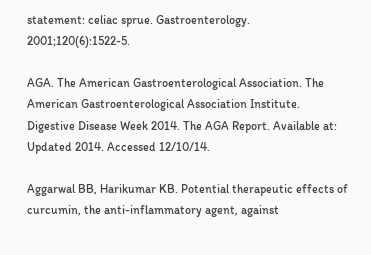statement: celiac sprue. Gastroenterology. 2001;120(6):1522-5.

AGA. The American Gastroenterological Association. The American Gastroenterological Association Institute. Digestive Disease Week 2014. The AGA Report. Available at: Updated 2014. Accessed 12/10/14.

Aggarwal BB, Harikumar KB. Potential therapeutic effects of curcumin, the anti-inflammatory agent, against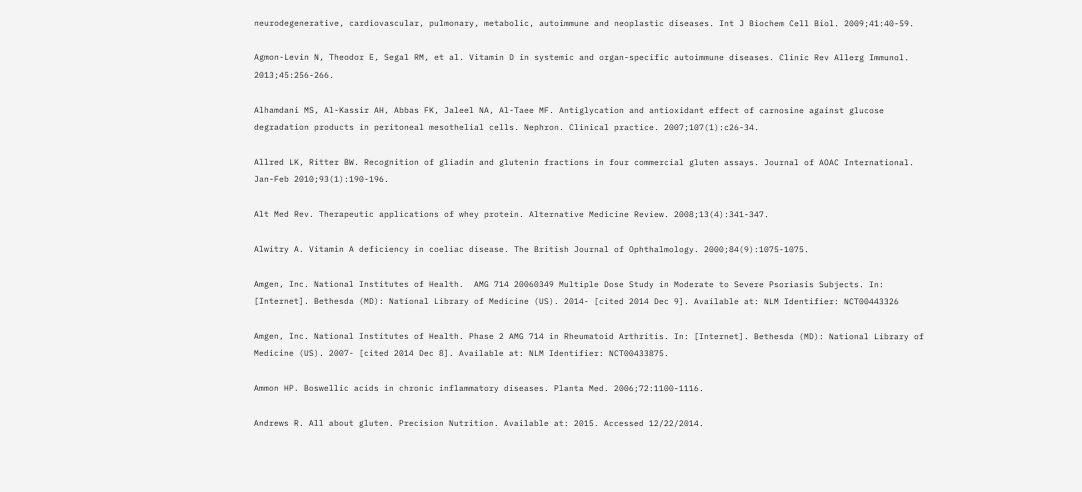neurodegenerative, cardiovascular, pulmonary, metabolic, autoimmune and neoplastic diseases. Int J Biochem Cell Biol. 2009;41:40-59.

Agmon-Levin N, Theodor E, Segal RM, et al. Vitamin D in systemic and organ-specific autoimmune diseases. Clinic Rev Allerg Immunol. 2013;45:256-266.

Alhamdani MS, Al-Kassir AH, Abbas FK, Jaleel NA, Al-Taee MF. Antiglycation and antioxidant effect of carnosine against glucose degradation products in peritoneal mesothelial cells. Nephron. Clinical practice. 2007;107(1):c26-34.

Allred LK, Ritter BW. Recognition of gliadin and glutenin fractions in four commercial gluten assays. Journal of AOAC International. Jan-Feb 2010;93(1):190-196.

Alt Med Rev. Therapeutic applications of whey protein. Alternative Medicine Review. 2008;13(4):341-347.

Alwitry A. Vitamin A deficiency in coeliac disease. The British Journal of Ophthalmology. 2000;84(9):1075-1075.

Amgen, Inc. National Institutes of Health.  AMG 714 20060349 Multiple Dose Study in Moderate to Severe Psoriasis Subjects. In: [Internet]. Bethesda (MD): National Library of Medicine (US). 2014- [cited 2014 Dec 9]. Available at: NLM Identifier: NCT00443326

Amgen, Inc. National Institutes of Health. Phase 2 AMG 714 in Rheumatoid Arthritis. In: [Internet]. Bethesda (MD): National Library of Medicine (US). 2007- [cited 2014 Dec 8]. Available at: NLM Identifier: NCT00433875.

Ammon HP. Boswellic acids in chronic inflammatory diseases. Planta Med. 2006;72:1100-1116.

Andrews R. All about gluten. Precision Nutrition. Available at: 2015. Accessed 12/22/2014.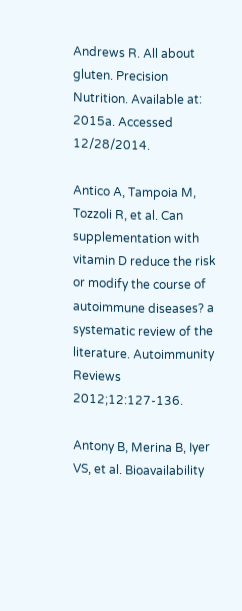Andrews R. All about gluten. Precision Nutrition. Available at: 2015a. Accessed 12/28/2014.

Antico A, Tampoia M, Tozzoli R, et al. Can supplementation with vitamin D reduce the risk or modify the course of autoimmune diseases? a systematic review of the literature. Autoimmunity Reviews 2012;12:127-136.

Antony B, Merina B, Iyer VS, et al. Bioavailability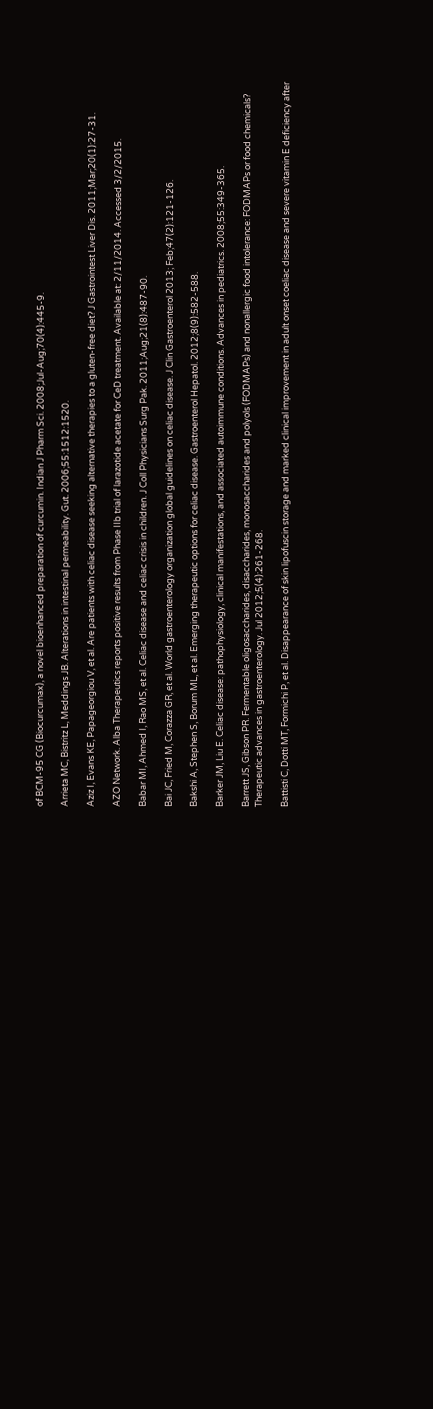of BCM-95 CG (Biocurcumax), a novel bioenhanced preparation of curcumin. Indian J Pharm Sci. 2008;Jul-Aug;70(4):445-9.

Arrieta MC, Bistritz L, Meddings JB. Alterations in intestinal permeability. Gut. 2006;55:1512:1520.

Aziz I, Evans KE, Papageorgiou V, et al. Are patients with celiac disease seeking alternative therapies to a gluten-free diet? J Gastrointest Liver Dis. 2011;Mar;20(1):27-31.

AZO Network. Alba Therapeutics reports positive results from Phase IIb trial of larazotide acetate for CeD treatment. Available at: 2/11/2014. Accessed 3/2/2015.

Babar MI, Ahmed I, Rao MS, et al. Celiac disease and celiac crisis in children. J Coll Physicians Surg Pak. 2011;Aug;21(8):487-90.

Bai JC, Fried M, Corazza GR, et al. World gastroenterology organization global guidelines on celiac disease. J Clin Gastroenterol 2013; Feb;47(2):121-126.

Bakshi A, Stephen S, Borum ML, et al. Emerging therapeutic options for celiac disease. Gastroenterol Hepatol. 2012;8(9):582-588.

Barker JM, Liu E. Celiac disease: pathophysiology, clinical manifestations, and associated autoimmune conditions. Advances in pediatrics. 2008;55:349-365.

Barrett JS, Gibson PR. Fermentable oligosaccharides, disaccharides, monosaccharides and polyols (FODMAPs) and nonallergic food intolerance: FODMAPs or food chemicals? Therapeutic advances in gastroenterology. Jul 2012;5(4):261-268.

Battisti C, Dotti MT, Formichi P, et al. Disappearance of skin lipofuscin storage and marked clinical improvement in adult onset coeliac disease and severe vitamin E deficiency after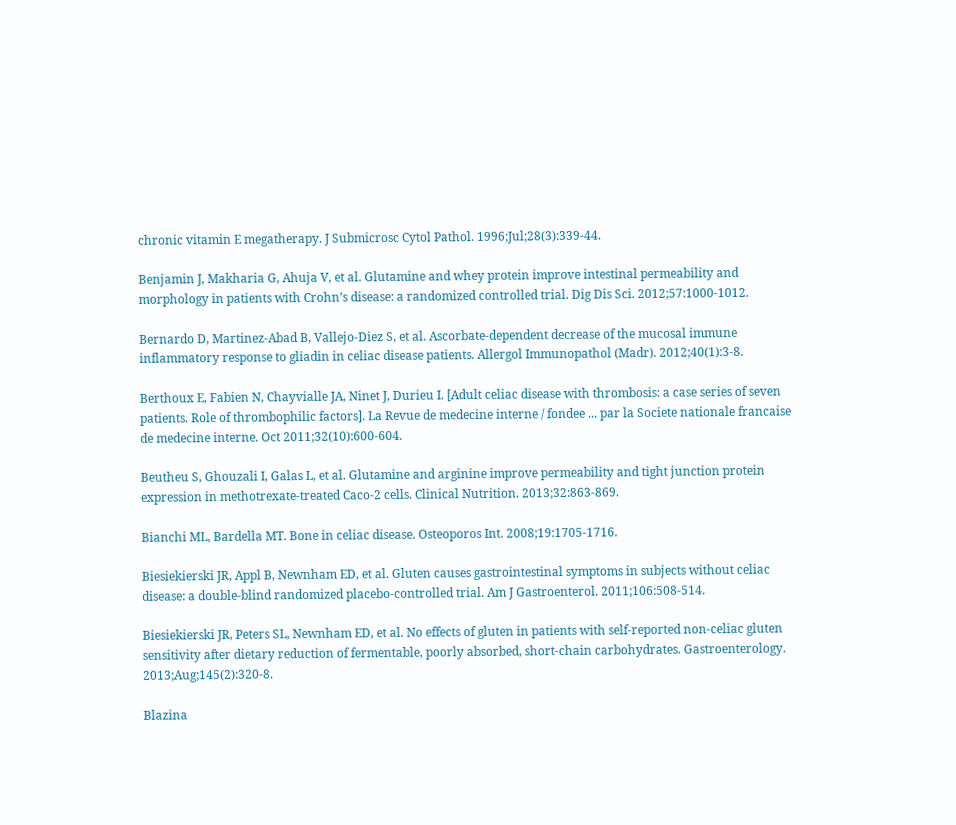chronic vitamin E megatherapy. J Submicrosc Cytol Pathol. 1996;Jul;28(3):339-44.

Benjamin J, Makharia G, Ahuja V, et al. Glutamine and whey protein improve intestinal permeability and morphology in patients with Crohn’s disease: a randomized controlled trial. Dig Dis Sci. 2012;57:1000-1012.

Bernardo D, Martinez-Abad B, Vallejo-Diez S, et al. Ascorbate-dependent decrease of the mucosal immune inflammatory response to gliadin in celiac disease patients. Allergol Immunopathol (Madr). 2012;40(1):3-8.

Berthoux E, Fabien N, Chayvialle JA, Ninet J, Durieu I. [Adult celiac disease with thrombosis: a case series of seven patients. Role of thrombophilic factors]. La Revue de medecine interne / fondee ... par la Societe nationale francaise de medecine interne. Oct 2011;32(10):600-604.

Beutheu S, Ghouzali I, Galas L, et al. Glutamine and arginine improve permeability and tight junction protein expression in methotrexate-treated Caco-2 cells. Clinical Nutrition. 2013;32:863-869.

Bianchi ML, Bardella MT. Bone in celiac disease. Osteoporos Int. 2008;19:1705-1716.

Biesiekierski JR, Appl B, Newnham ED, et al. Gluten causes gastrointestinal symptoms in subjects without celiac disease: a double-blind randomized placebo-controlled trial. Am J Gastroenterol. 2011;106:508-514.

Biesiekierski JR, Peters SL, Newnham ED, et al. No effects of gluten in patients with self-reported non-celiac gluten sensitivity after dietary reduction of fermentable, poorly absorbed, short-chain carbohydrates. Gastroenterology. 2013;Aug;145(2):320-8.

Blazina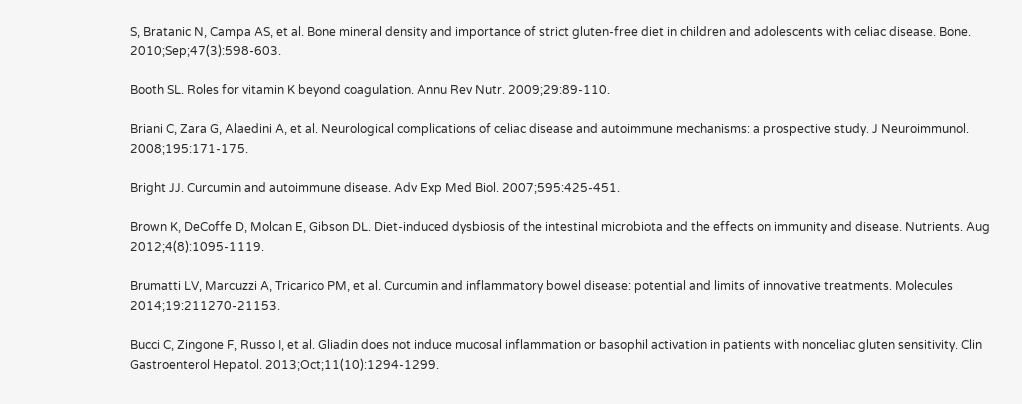S, Bratanic N, Campa AS, et al. Bone mineral density and importance of strict gluten-free diet in children and adolescents with celiac disease. Bone. 2010;Sep;47(3):598-603.

Booth SL. Roles for vitamin K beyond coagulation. Annu Rev Nutr. 2009;29:89-110.

Briani C, Zara G, Alaedini A, et al. Neurological complications of celiac disease and autoimmune mechanisms: a prospective study. J Neuroimmunol. 2008;195:171-175.

Bright JJ. Curcumin and autoimmune disease. Adv Exp Med Biol. 2007;595:425-451.

Brown K, DeCoffe D, Molcan E, Gibson DL. Diet-induced dysbiosis of the intestinal microbiota and the effects on immunity and disease. Nutrients. Aug 2012;4(8):1095-1119.

Brumatti LV, Marcuzzi A, Tricarico PM, et al. Curcumin and inflammatory bowel disease: potential and limits of innovative treatments. Molecules 2014;19:211270-21153.

Bucci C, Zingone F, Russo I, et al. Gliadin does not induce mucosal inflammation or basophil activation in patients with nonceliac gluten sensitivity. Clin Gastroenterol Hepatol. 2013;Oct;11(10):1294-1299.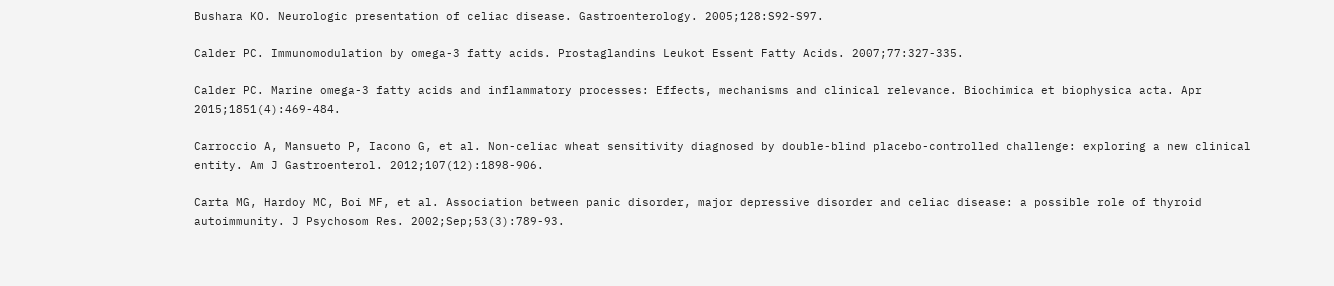Bushara KO. Neurologic presentation of celiac disease. Gastroenterology. 2005;128:S92-S97.

Calder PC. Immunomodulation by omega-3 fatty acids. Prostaglandins Leukot Essent Fatty Acids. 2007;77:327-335.

Calder PC. Marine omega-3 fatty acids and inflammatory processes: Effects, mechanisms and clinical relevance. Biochimica et biophysica acta. Apr 2015;1851(4):469-484.

Carroccio A, Mansueto P, Iacono G, et al. Non-celiac wheat sensitivity diagnosed by double-blind placebo-controlled challenge: exploring a new clinical entity. Am J Gastroenterol. 2012;107(12):1898-906.

Carta MG, Hardoy MC, Boi MF, et al. Association between panic disorder, major depressive disorder and celiac disease: a possible role of thyroid autoimmunity. J Psychosom Res. 2002;Sep;53(3):789-93.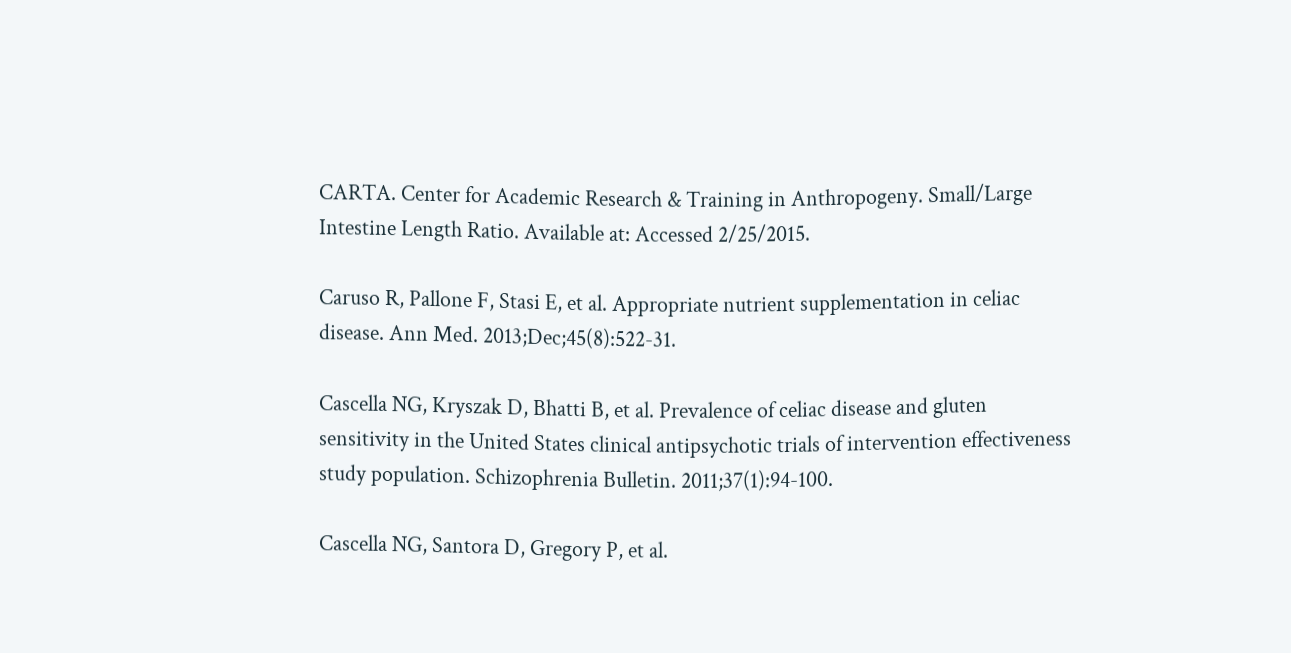CARTA. Center for Academic Research & Training in Anthropogeny. Small/Large Intestine Length Ratio. Available at: Accessed 2/25/2015.

Caruso R, Pallone F, Stasi E, et al. Appropriate nutrient supplementation in celiac disease. Ann Med. 2013;Dec;45(8):522-31.

Cascella NG, Kryszak D, Bhatti B, et al. Prevalence of celiac disease and gluten sensitivity in the United States clinical antipsychotic trials of intervention effectiveness study population. Schizophrenia Bulletin. 2011;37(1):94-100.

Cascella NG, Santora D, Gregory P, et al.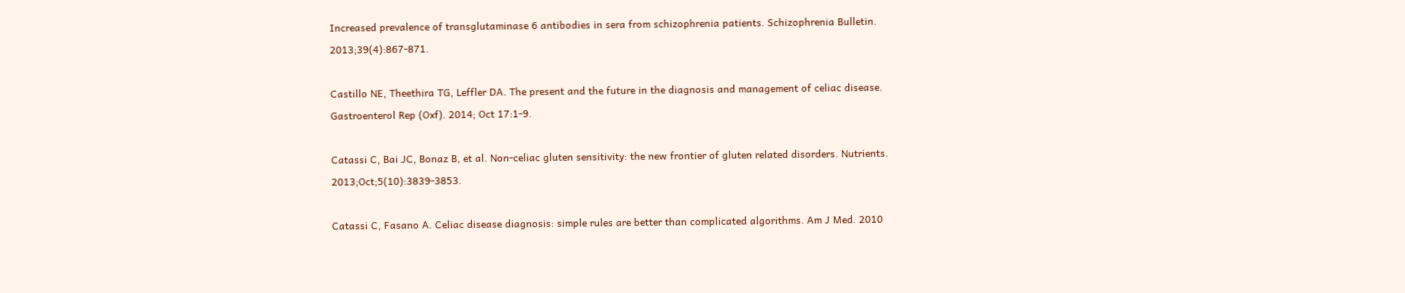Increased prevalence of transglutaminase 6 antibodies in sera from schizophrenia patients. Schizophrenia Bulletin. 2013;39(4):867-871.

Castillo NE, Theethira TG, Leffler DA. The present and the future in the diagnosis and management of celiac disease. Gastroenterol Rep (Oxf). 2014; Oct 17:1-9.

Catassi C, Bai JC, Bonaz B, et al. Non-celiac gluten sensitivity: the new frontier of gluten related disorders. Nutrients. 2013;Oct;5(10):3839-3853.

Catassi C, Fasano A. Celiac disease diagnosis: simple rules are better than complicated algorithms. Am J Med. 2010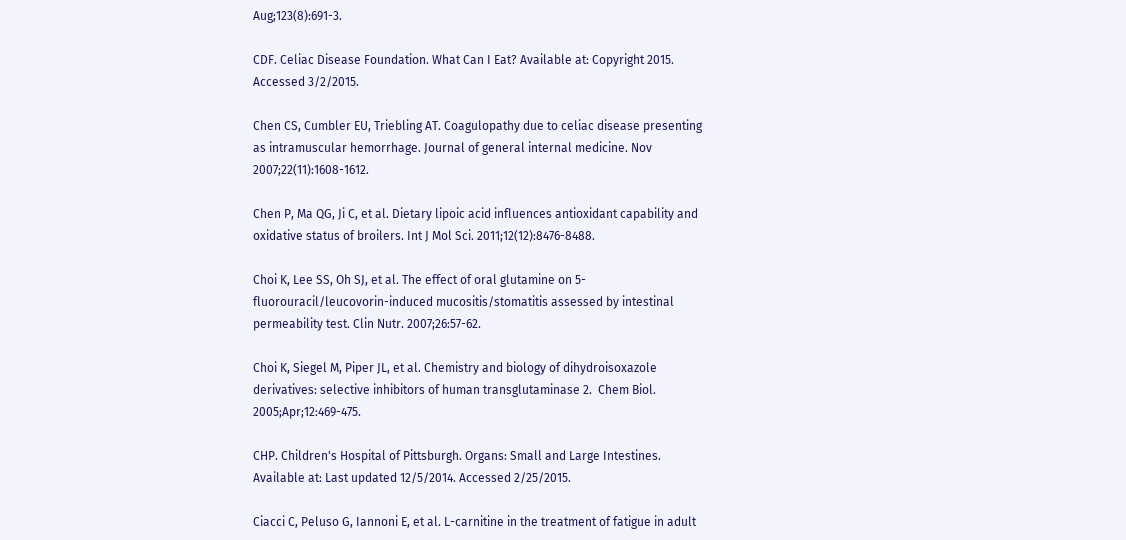Aug;123(8):691-3.

CDF. Celiac Disease Foundation. What Can I Eat? Available at: Copyright 2015. Accessed 3/2/2015.

Chen CS, Cumbler EU, Triebling AT. Coagulopathy due to celiac disease presenting as intramuscular hemorrhage. Journal of general internal medicine. Nov 2007;22(11):1608-1612.

Chen P, Ma QG, Ji C, et al. Dietary lipoic acid influences antioxidant capability and oxidative status of broilers. Int J Mol Sci. 2011;12(12):8476-8488.

Choi K, Lee SS, Oh SJ, et al. The effect of oral glutamine on 5-fluorouracil/leucovorin-induced mucositis/stomatitis assessed by intestinal permeability test. Clin Nutr. 2007;26:57-62.

Choi K, Siegel M, Piper JL, et al. Chemistry and biology of dihydroisoxazole derivatives: selective inhibitors of human transglutaminase 2.  Chem Biol. 2005;Apr;12:469-475.

CHP. Children's Hospital of Pittsburgh. Organs: Small and Large Intestines. Available at: Last updated 12/5/2014. Accessed 2/25/2015.

Ciacci C, Peluso G, Iannoni E, et al. L-carnitine in the treatment of fatigue in adult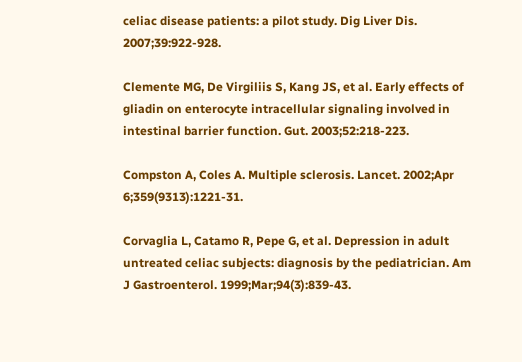celiac disease patients: a pilot study. Dig Liver Dis. 2007;39:922-928.

Clemente MG, De Virgiliis S, Kang JS, et al. Early effects of gliadin on enterocyte intracellular signaling involved in intestinal barrier function. Gut. 2003;52:218-223.

Compston A, Coles A. Multiple sclerosis. Lancet. 2002;Apr 6;359(9313):1221-31.

Corvaglia L, Catamo R, Pepe G, et al. Depression in adult untreated celiac subjects: diagnosis by the pediatrician. Am J Gastroenterol. 1999;Mar;94(3):839-43.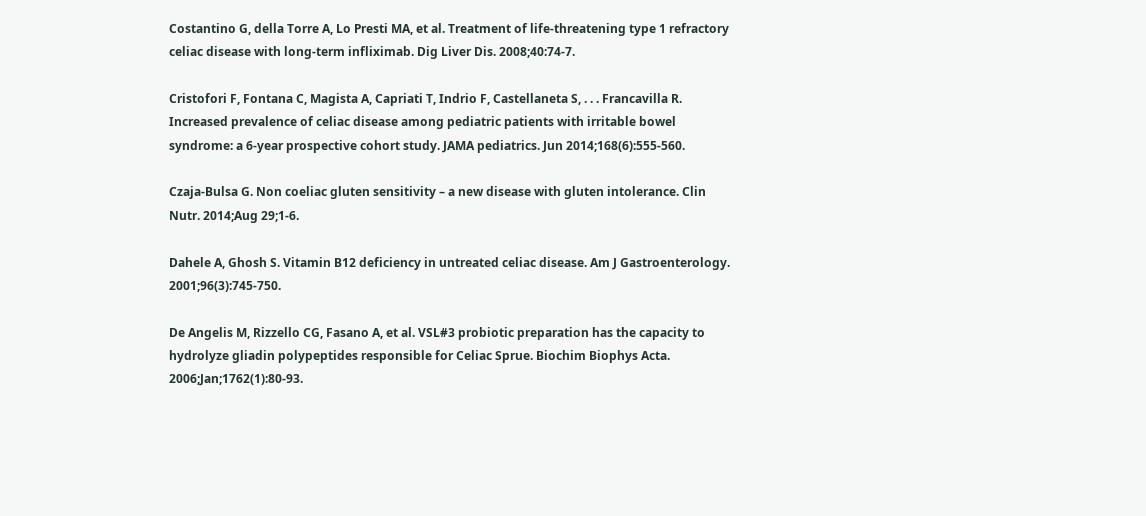Costantino G, della Torre A, Lo Presti MA, et al. Treatment of life-threatening type 1 refractory celiac disease with long-term infliximab. Dig Liver Dis. 2008;40:74-7.

Cristofori F, Fontana C, Magista A, Capriati T, Indrio F, Castellaneta S, . . . Francavilla R. Increased prevalence of celiac disease among pediatric patients with irritable bowel syndrome: a 6-year prospective cohort study. JAMA pediatrics. Jun 2014;168(6):555-560.

Czaja-Bulsa G. Non coeliac gluten sensitivity – a new disease with gluten intolerance. Clin Nutr. 2014;Aug 29;1-6.

Dahele A, Ghosh S. Vitamin B12 deficiency in untreated celiac disease. Am J Gastroenterology. 2001;96(3):745-750.

De Angelis M, Rizzello CG, Fasano A, et al. VSL#3 probiotic preparation has the capacity to hydrolyze gliadin polypeptides responsible for Celiac Sprue. Biochim Biophys Acta. 2006;Jan;1762(1):80-93.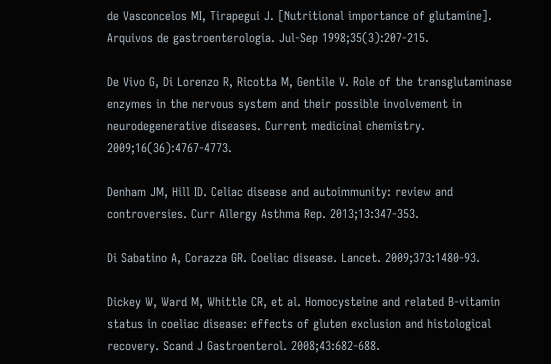de Vasconcelos MI, Tirapegui J. [Nutritional importance of glutamine]. Arquivos de gastroenterologia. Jul-Sep 1998;35(3):207-215.

De Vivo G, Di Lorenzo R, Ricotta M, Gentile V. Role of the transglutaminase enzymes in the nervous system and their possible involvement in neurodegenerative diseases. Current medicinal chemistry. 2009;16(36):4767-4773.

Denham JM, Hill ID. Celiac disease and autoimmunity: review and controversies. Curr Allergy Asthma Rep. 2013;13:347-353.

Di Sabatino A, Corazza GR. Coeliac disease. Lancet. 2009;373:1480-93.

Dickey W, Ward M, Whittle CR, et al. Homocysteine and related B-vitamin status in coeliac disease: effects of gluten exclusion and histological recovery. Scand J Gastroenterol. 2008;43:682-688.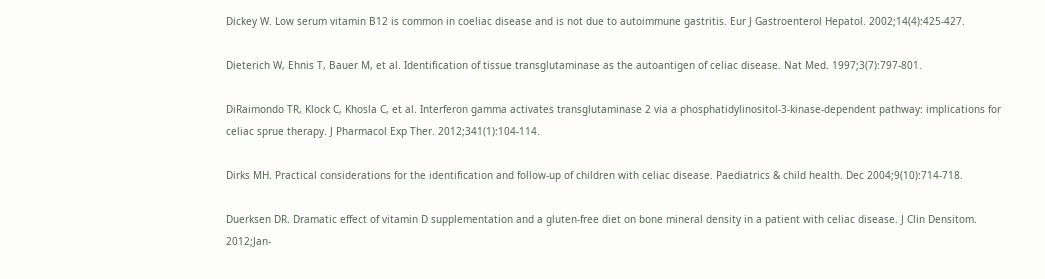Dickey W. Low serum vitamin B12 is common in coeliac disease and is not due to autoimmune gastritis. Eur J Gastroenterol Hepatol. 2002;14(4):425-427.

Dieterich W, Ehnis T, Bauer M, et al. Identification of tissue transglutaminase as the autoantigen of celiac disease. Nat Med. 1997;3(7):797-801.

DiRaimondo TR, Klock C, Khosla C, et al. Interferon gamma activates transglutaminase 2 via a phosphatidylinositol-3-kinase-dependent pathway: implications for celiac sprue therapy. J Pharmacol Exp Ther. 2012;341(1):104-114.

Dirks MH. Practical considerations for the identification and follow-up of children with celiac disease. Paediatrics & child health. Dec 2004;9(10):714-718.

Duerksen DR. Dramatic effect of vitamin D supplementation and a gluten-free diet on bone mineral density in a patient with celiac disease. J Clin Densitom. 2012;Jan-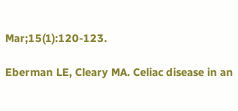Mar;15(1):120-123.

Eberman LE, Cleary MA. Celiac disease in an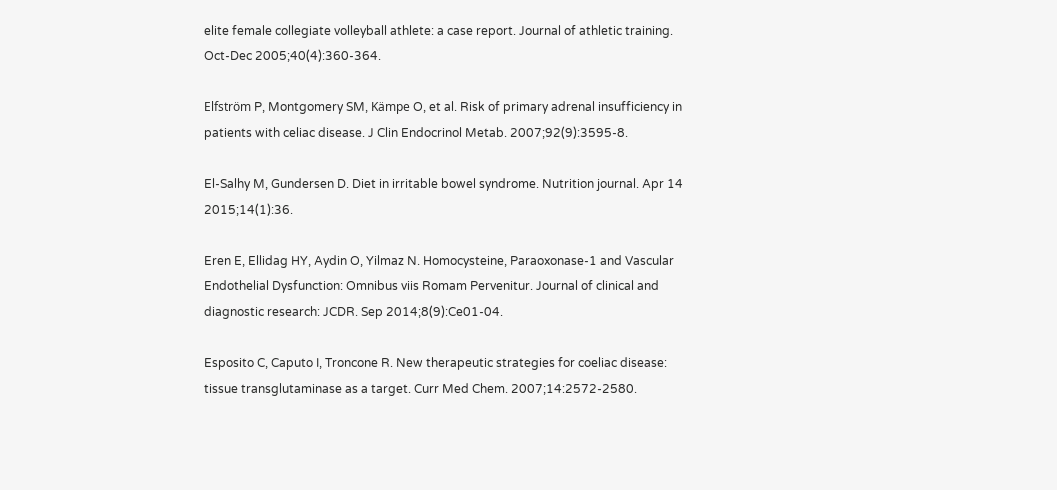elite female collegiate volleyball athlete: a case report. Journal of athletic training. Oct-Dec 2005;40(4):360-364.

Elfström P, Montgomery SM, Kämpe O, et al. Risk of primary adrenal insufficiency in patients with celiac disease. J Clin Endocrinol Metab. 2007;92(9):3595-8.

El-Salhy M, Gundersen D. Diet in irritable bowel syndrome. Nutrition journal. Apr 14 2015;14(1):36.

Eren E, Ellidag HY, Aydin O, Yilmaz N. Homocysteine, Paraoxonase-1 and Vascular Endothelial Dysfunction: Omnibus viis Romam Pervenitur. Journal of clinical and diagnostic research: JCDR. Sep 2014;8(9):Ce01-04.

Esposito C, Caputo I, Troncone R. New therapeutic strategies for coeliac disease: tissue transglutaminase as a target. Curr Med Chem. 2007;14:2572-2580.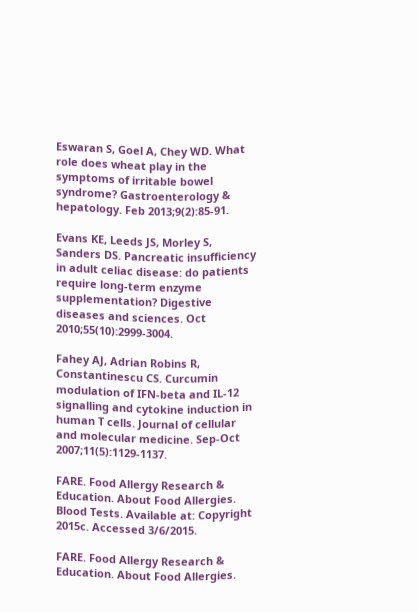Eswaran S, Goel A, Chey WD. What role does wheat play in the symptoms of irritable bowel syndrome? Gastroenterology & hepatology. Feb 2013;9(2):85-91.

Evans KE, Leeds JS, Morley S, Sanders DS. Pancreatic insufficiency in adult celiac disease: do patients require long-term enzyme supplementation? Digestive diseases and sciences. Oct 2010;55(10):2999-3004.

Fahey AJ, Adrian Robins R, Constantinescu CS. Curcumin modulation of IFN-beta and IL-12 signalling and cytokine induction in human T cells. Journal of cellular and molecular medicine. Sep-Oct 2007;11(5):1129-1137.

FARE. Food Allergy Research & Education. About Food Allergies. Blood Tests. Available at: Copyright 2015c. Accessed 3/6/2015.

FARE. Food Allergy Research & Education. About Food Allergies.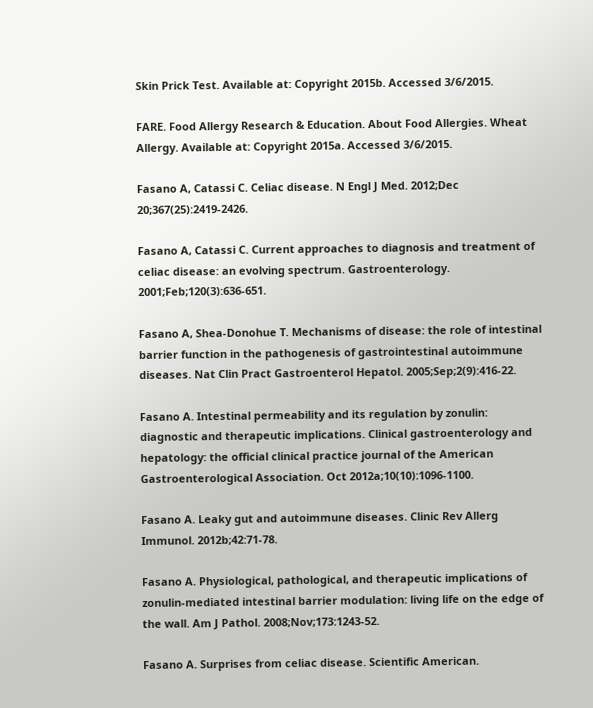Skin Prick Test. Available at: Copyright 2015b. Accessed 3/6/2015.

FARE. Food Allergy Research & Education. About Food Allergies. Wheat Allergy. Available at: Copyright 2015a. Accessed 3/6/2015.

Fasano A, Catassi C. Celiac disease. N Engl J Med. 2012;Dec 20;367(25):2419-2426.

Fasano A, Catassi C. Current approaches to diagnosis and treatment of celiac disease: an evolving spectrum. Gastroenterology. 2001;Feb;120(3):636-651.

Fasano A, Shea-Donohue T. Mechanisms of disease: the role of intestinal barrier function in the pathogenesis of gastrointestinal autoimmune diseases. Nat Clin Pract Gastroenterol Hepatol. 2005;Sep;2(9):416-22.

Fasano A. Intestinal permeability and its regulation by zonulin: diagnostic and therapeutic implications. Clinical gastroenterology and hepatology: the official clinical practice journal of the American Gastroenterological Association. Oct 2012a;10(10):1096-1100.

Fasano A. Leaky gut and autoimmune diseases. Clinic Rev Allerg Immunol. 2012b;42:71-78.

Fasano A. Physiological, pathological, and therapeutic implications of zonulin-mediated intestinal barrier modulation: living life on the edge of the wall. Am J Pathol. 2008;Nov;173:1243-52.

Fasano A. Surprises from celiac disease. Scientific American.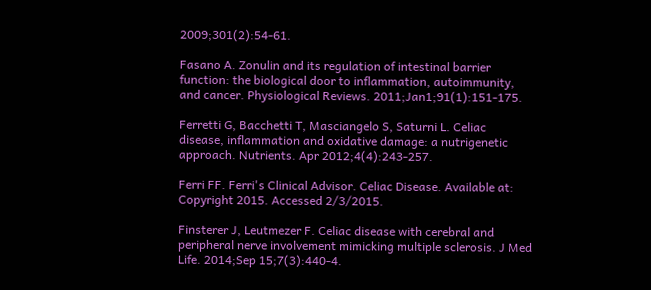2009;301(2):54-61.

Fasano A. Zonulin and its regulation of intestinal barrier function: the biological door to inflammation, autoimmunity, and cancer. Physiological Reviews. 2011;Jan1;91(1):151-175.

Ferretti G, Bacchetti T, Masciangelo S, Saturni L. Celiac disease, inflammation and oxidative damage: a nutrigenetic approach. Nutrients. Apr 2012;4(4):243-257.

Ferri FF. Ferri's Clinical Advisor. Celiac Disease. Available at: Copyright 2015. Accessed 2/3/2015.

Finsterer J, Leutmezer F. Celiac disease with cerebral and peripheral nerve involvement mimicking multiple sclerosis. J Med Life. 2014;Sep 15;7(3):440-4.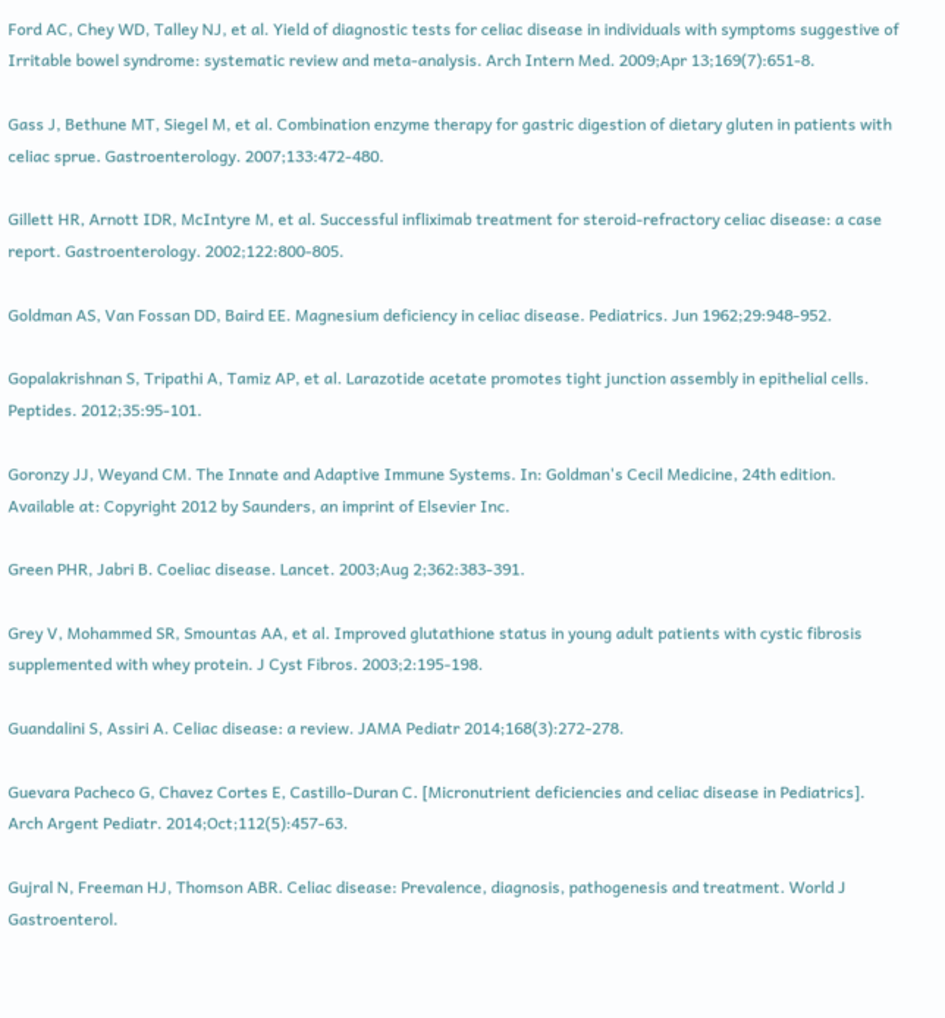Ford AC, Chey WD, Talley NJ, et al. Yield of diagnostic tests for celiac disease in individuals with symptoms suggestive of Irritable bowel syndrome: systematic review and meta-analysis. Arch Intern Med. 2009;Apr 13;169(7):651-8.

Gass J, Bethune MT, Siegel M, et al. Combination enzyme therapy for gastric digestion of dietary gluten in patients with celiac sprue. Gastroenterology. 2007;133:472-480.

Gillett HR, Arnott IDR, McIntyre M, et al. Successful infliximab treatment for steroid-refractory celiac disease: a case report. Gastroenterology. 2002;122:800-805.

Goldman AS, Van Fossan DD, Baird EE. Magnesium deficiency in celiac disease. Pediatrics. Jun 1962;29:948-952.

Gopalakrishnan S, Tripathi A, Tamiz AP, et al. Larazotide acetate promotes tight junction assembly in epithelial cells. Peptides. 2012;35:95-101.

Goronzy JJ, Weyand CM. The Innate and Adaptive Immune Systems. In: Goldman's Cecil Medicine, 24th edition. Available at: Copyright 2012 by Saunders, an imprint of Elsevier Inc.

Green PHR, Jabri B. Coeliac disease. Lancet. 2003;Aug 2;362:383-391.

Grey V, Mohammed SR, Smountas AA, et al. Improved glutathione status in young adult patients with cystic fibrosis supplemented with whey protein. J Cyst Fibros. 2003;2:195-198.

Guandalini S, Assiri A. Celiac disease: a review. JAMA Pediatr 2014;168(3):272-278.

Guevara Pacheco G, Chavez Cortes E, Castillo-Duran C. [Micronutrient deficiencies and celiac disease in Pediatrics]. Arch Argent Pediatr. 2014;Oct;112(5):457-63.

Gujral N, Freeman HJ, Thomson ABR. Celiac disease: Prevalence, diagnosis, pathogenesis and treatment. World J Gastroenterol.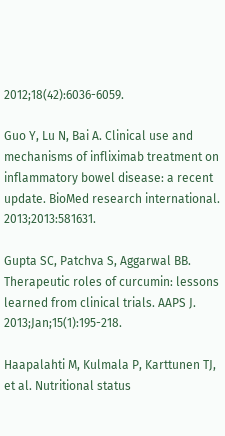2012;18(42):6036-6059.

Guo Y, Lu N, Bai A. Clinical use and mechanisms of infliximab treatment on inflammatory bowel disease: a recent update. BioMed research international. 2013;2013:581631.

Gupta SC, Patchva S, Aggarwal BB. Therapeutic roles of curcumin: lessons learned from clinical trials. AAPS J. 2013;Jan;15(1):195-218.

Haapalahti M, Kulmala P, Karttunen TJ, et al. Nutritional status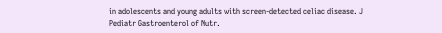in adolescents and young adults with screen-detected celiac disease. J Pediatr Gastroenterol of Nutr.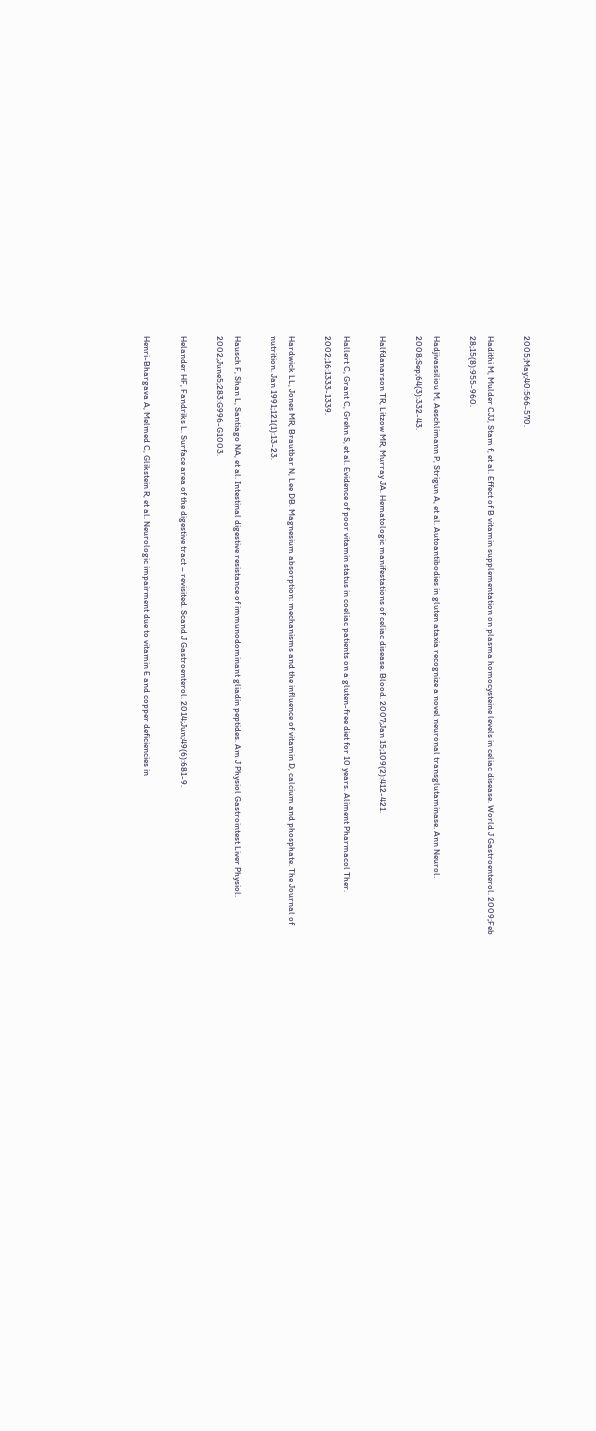2005;May;40:566-570.

Hadithi M, Mulder CJJ, Stam f, et al. Effect of B vitamin supplementation on plasma homocysteine levels in celiac disease. World J Gastroenterol. 2009;Feb 28;15(8):955-960.

Hadjivassiliou M, Aeschlimann P, Strigun A, et al. Autoantibodies in gluten ataxia recognize a novel neuronal transglutaminase. Ann Neurol. 2008;Sep;64(3):332-43.

Halfdanarson TR, Litzow MR, Murray JA. Hematologic manifestations of celiac disease. Blood. 2007;Jan 15;109(2):412-421.

Hallert C, Grant C, Grehn S, et al. Evidence of poor vitamin status in coeliac patients on a gluten-free diet for 10 years. Aliment Pharmacol Ther. 2002;16:1333-1339.

Hardwick LL, Jones MR, Brautbar N, Lee DB. Magnesium absorption: mechanisms and the influence of vitamin D, calcium and phosphate. The Journal of nutrition. Jan 1991;121(1):13-23.

Hausch F, Shan L, Santiago NA, et al. Intestinal digestive resistance of immunodominant gliadin peptides. Am J Physiol Gastrointest Liver Physiol. 2002;June5;283:G996-G1003.

Helander HF, Fandriks L. Surface area of the digestive tract – revisited. Scand J Gastroenterol. 2014;Jun;49(6):681-9.

Henri-Bhargava A, Melmed C, Glikstein R, et al. Neurologic impairment due to vitamin E and copper deficiencies in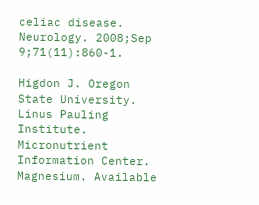celiac disease. Neurology. 2008;Sep 9;71(11):860-1.

Higdon J. Oregon State University. Linus Pauling Institute. Micronutrient Information Center. Magnesium. Available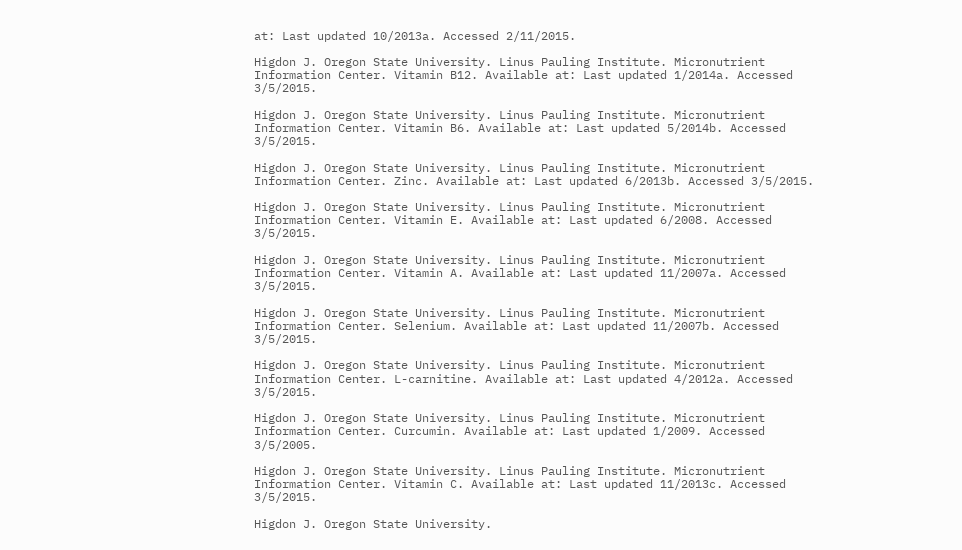at: Last updated 10/2013a. Accessed 2/11/2015.

Higdon J. Oregon State University. Linus Pauling Institute. Micronutrient Information Center. Vitamin B12. Available at: Last updated 1/2014a. Accessed 3/5/2015.

Higdon J. Oregon State University. Linus Pauling Institute. Micronutrient Information Center. Vitamin B6. Available at: Last updated 5/2014b. Accessed 3/5/2015.

Higdon J. Oregon State University. Linus Pauling Institute. Micronutrient Information Center. Zinc. Available at: Last updated 6/2013b. Accessed 3/5/2015.

Higdon J. Oregon State University. Linus Pauling Institute. Micronutrient Information Center. Vitamin E. Available at: Last updated 6/2008. Accessed 3/5/2015.

Higdon J. Oregon State University. Linus Pauling Institute. Micronutrient Information Center. Vitamin A. Available at: Last updated 11/2007a. Accessed 3/5/2015.

Higdon J. Oregon State University. Linus Pauling Institute. Micronutrient Information Center. Selenium. Available at: Last updated 11/2007b. Accessed 3/5/2015.

Higdon J. Oregon State University. Linus Pauling Institute. Micronutrient Information Center. L-carnitine. Available at: Last updated 4/2012a. Accessed 3/5/2015.

Higdon J. Oregon State University. Linus Pauling Institute. Micronutrient Information Center. Curcumin. Available at: Last updated 1/2009. Accessed 3/5/2005.

Higdon J. Oregon State University. Linus Pauling Institute. Micronutrient Information Center. Vitamin C. Available at: Last updated 11/2013c. Accessed 3/5/2015.

Higdon J. Oregon State University.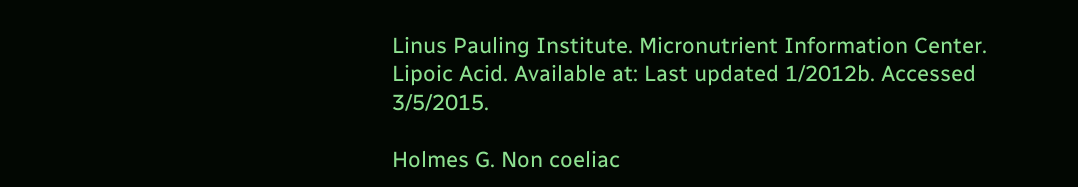Linus Pauling Institute. Micronutrient Information Center. Lipoic Acid. Available at: Last updated 1/2012b. Accessed 3/5/2015.

Holmes G. Non coeliac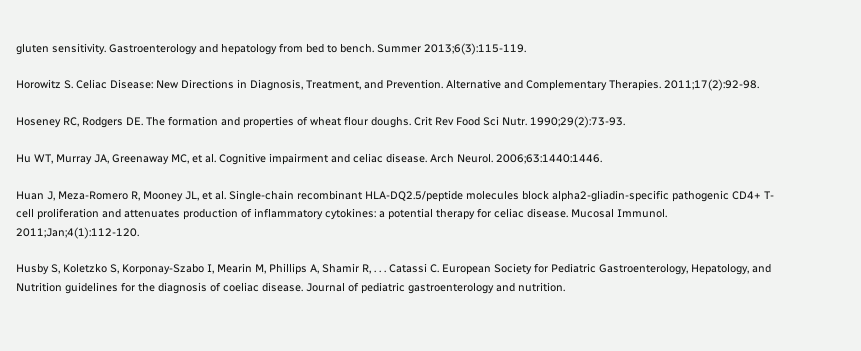gluten sensitivity. Gastroenterology and hepatology from bed to bench. Summer 2013;6(3):115-119.

Horowitz S. Celiac Disease: New Directions in Diagnosis, Treatment, and Prevention. Alternative and Complementary Therapies. 2011;17(2):92-98.

Hoseney RC, Rodgers DE. The formation and properties of wheat flour doughs. Crit Rev Food Sci Nutr. 1990;29(2):73-93.

Hu WT, Murray JA, Greenaway MC, et al. Cognitive impairment and celiac disease. Arch Neurol. 2006;63:1440:1446.

Huan J, Meza-Romero R, Mooney JL, et al. Single-chain recombinant HLA-DQ2.5/peptide molecules block alpha2-gliadin-specific pathogenic CD4+ T-cell proliferation and attenuates production of inflammatory cytokines: a potential therapy for celiac disease. Mucosal Immunol. 2011;Jan;4(1):112-120.

Husby S, Koletzko S, Korponay-Szabo I, Mearin M, Phillips A, Shamir R, . . . Catassi C. European Society for Pediatric Gastroenterology, Hepatology, and Nutrition guidelines for the diagnosis of coeliac disease. Journal of pediatric gastroenterology and nutrition.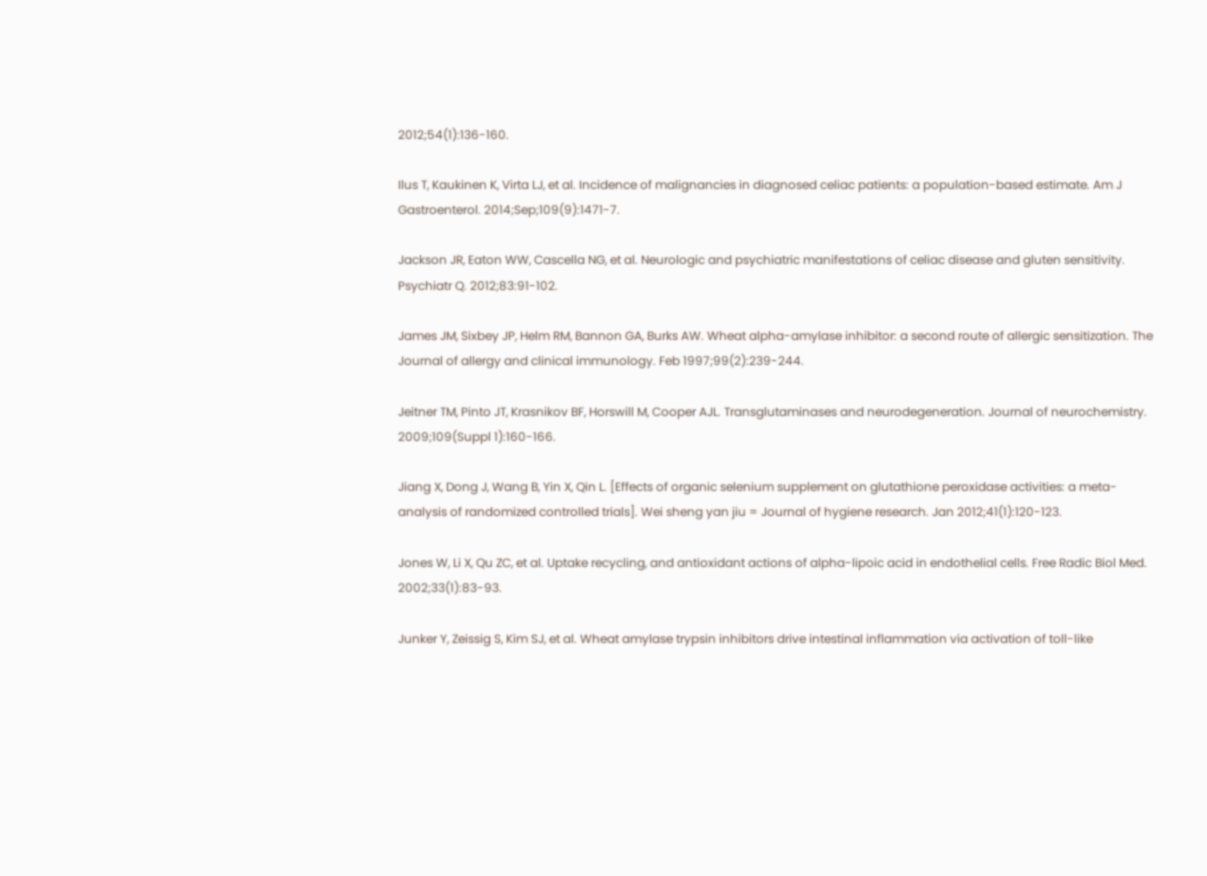2012;54(1):136-160.

Ilus T, Kaukinen K, Virta LJ, et al. Incidence of malignancies in diagnosed celiac patients: a population-based estimate. Am J Gastroenterol. 2014;Sep;109(9):1471-7.

Jackson JR, Eaton WW, Cascella NG, et al. Neurologic and psychiatric manifestations of celiac disease and gluten sensitivity. Psychiatr Q. 2012;83:91-102.

James JM, Sixbey JP, Helm RM, Bannon GA, Burks AW. Wheat alpha-amylase inhibitor: a second route of allergic sensitization. The Journal of allergy and clinical immunology. Feb 1997;99(2):239-244.

Jeitner TM, Pinto JT, Krasnikov BF, Horswill M, Cooper AJL. Transglutaminases and neurodegeneration. Journal of neurochemistry. 2009;109(Suppl 1):160-166.

Jiang X, Dong J, Wang B, Yin X, Qin L. [Effects of organic selenium supplement on glutathione peroxidase activities: a meta-analysis of randomized controlled trials]. Wei sheng yan jiu = Journal of hygiene research. Jan 2012;41(1):120-123.

Jones W, Li X, Qu ZC, et al. Uptake recycling, and antioxidant actions of alpha-lipoic acid in endothelial cells. Free Radic Biol Med. 2002;33(1):83-93.

Junker Y, Zeissig S, Kim SJ, et al. Wheat amylase trypsin inhibitors drive intestinal inflammation via activation of toll-like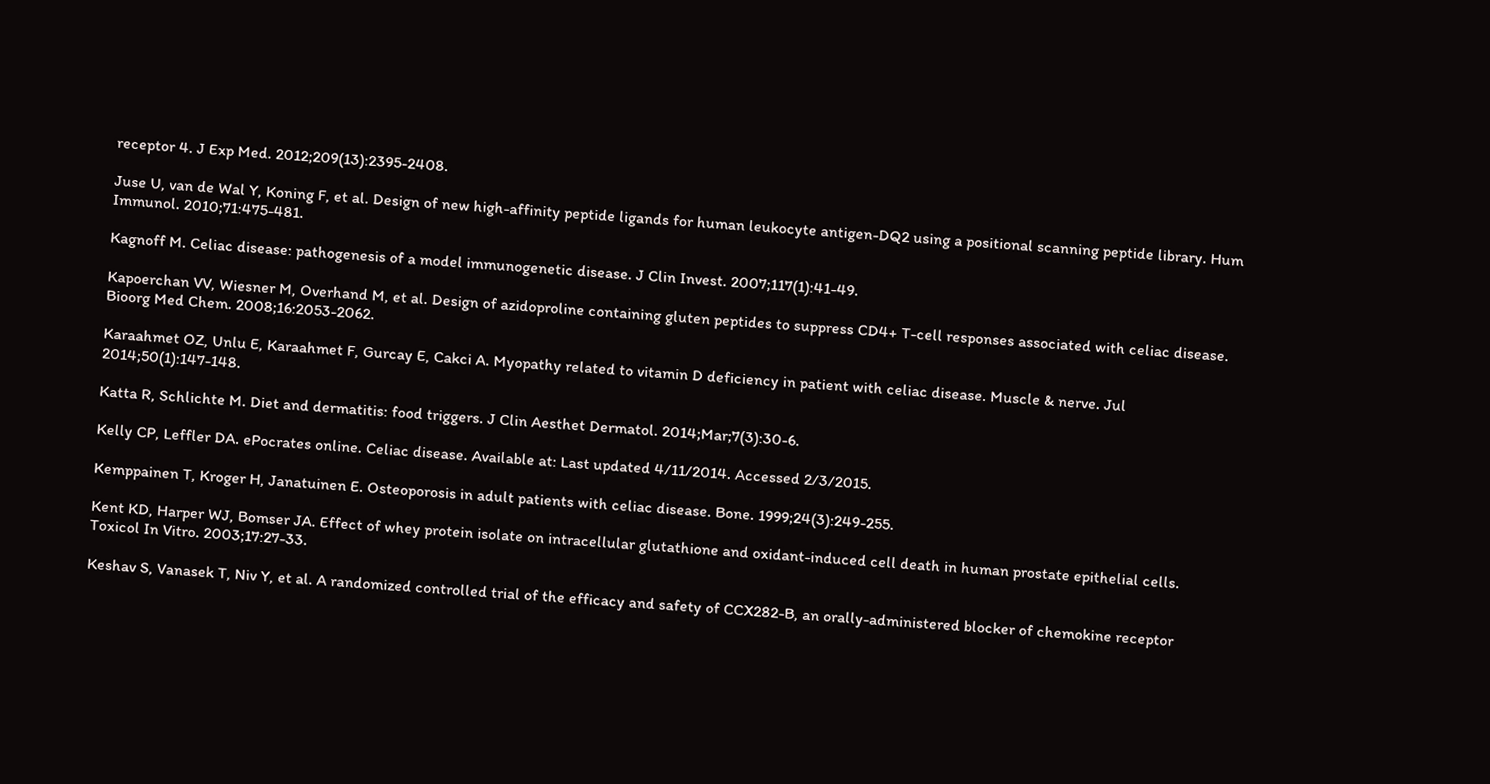receptor 4. J Exp Med. 2012;209(13):2395-2408.

Juse U, van de Wal Y, Koning F, et al. Design of new high-affinity peptide ligands for human leukocyte antigen-DQ2 using a positional scanning peptide library. Hum Immunol. 2010;71:475-481.

Kagnoff M. Celiac disease: pathogenesis of a model immunogenetic disease. J Clin Invest. 2007;117(1):41-49.

Kapoerchan VV, Wiesner M, Overhand M, et al. Design of azidoproline containing gluten peptides to suppress CD4+ T-cell responses associated with celiac disease. Bioorg Med Chem. 2008;16:2053-2062.

Karaahmet OZ, Unlu E, Karaahmet F, Gurcay E, Cakci A. Myopathy related to vitamin D deficiency in patient with celiac disease. Muscle & nerve. Jul 2014;50(1):147-148.

Katta R, Schlichte M. Diet and dermatitis: food triggers. J Clin Aesthet Dermatol. 2014;Mar;7(3):30-6.

Kelly CP, Leffler DA. ePocrates online. Celiac disease. Available at: Last updated 4/11/2014. Accessed 2/3/2015.

Kemppainen T, Kroger H, Janatuinen E. Osteoporosis in adult patients with celiac disease. Bone. 1999;24(3):249-255.

Kent KD, Harper WJ, Bomser JA. Effect of whey protein isolate on intracellular glutathione and oxidant-induced cell death in human prostate epithelial cells. Toxicol In Vitro. 2003;17:27-33.

Keshav S, Vanasek T, Niv Y, et al. A randomized controlled trial of the efficacy and safety of CCX282-B, an orally-administered blocker of chemokine receptor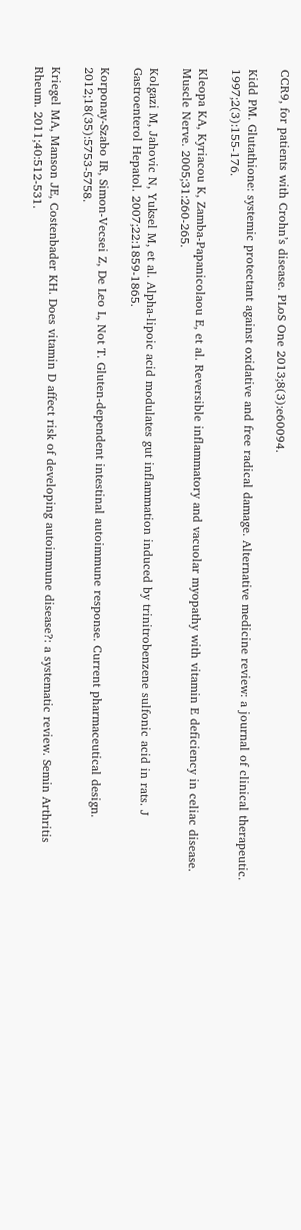CCR9, for patients with Crohn’s disease. PLoS One 2013;8(3):e60094.

Kidd PM. Glutathione: systemic protectant against oxidative and free radical damage. Alternative medicine review: a journal of clinical therapeutic. 1997;2(3):155-176.

Kleopa KA, Kyriacou K, Zamba-Papanicolaou E, et al. Reversible inflammatory and vacuolar myopathy with vitamin E deficiency in celiac disease. Muscle Nerve. 2005;31:260-265.

Kolgazi M, Jahovic N, Yuksel M, et al. Alpha-lipoic acid modulates gut inflammation induced by trinitrobenzene sulfonic acid in rats. J Gastroenterol Hepatol. 2007;22:1859-1865.

Korponay-Szabo IR, Simon-Vecsei Z, De Leo L, Not T. Gluten-dependent intestinal autoimmune response. Current pharmaceutical design. 2012;18(35):5753-5758.

Kriegel MA, Manson JE, Costenbader KH. Does vitamin D affect risk of developing autoimmune disease?: a systematic review. Semin Arthritis Rheum. 2011;40:512-531.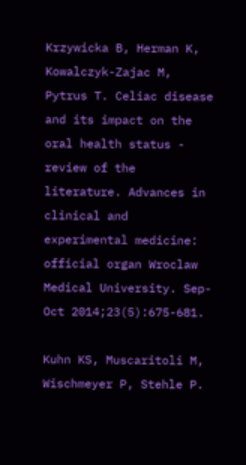Krzywicka B, Herman K, Kowalczyk-Zajac M, Pytrus T. Celiac disease and its impact on the oral health status - review of the literature. Advances in clinical and experimental medicine: official organ Wroclaw Medical University. Sep-Oct 2014;23(5):675-681.

Kuhn KS, Muscaritoli M, Wischmeyer P, Stehle P.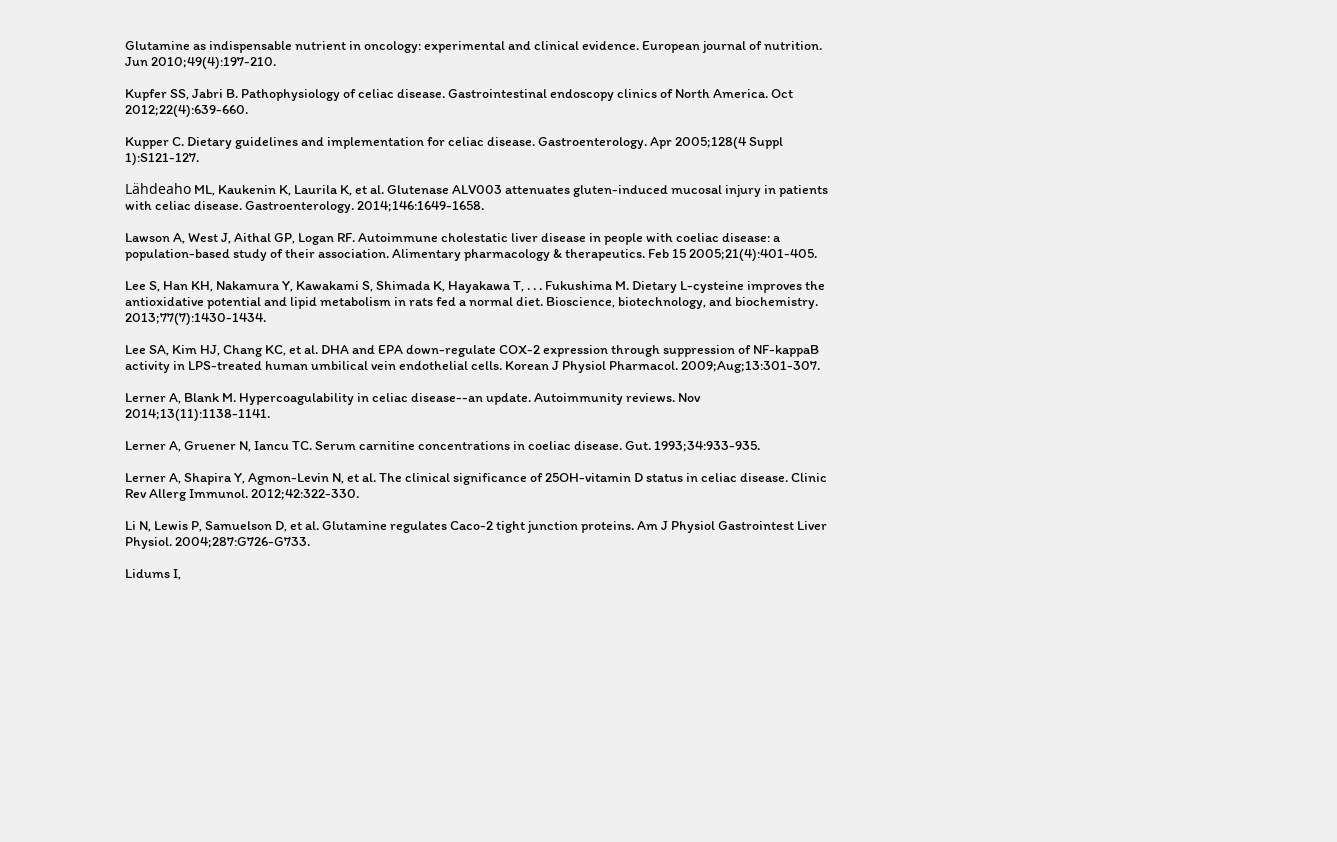Glutamine as indispensable nutrient in oncology: experimental and clinical evidence. European journal of nutrition. Jun 2010;49(4):197-210.

Kupfer SS, Jabri B. Pathophysiology of celiac disease. Gastrointestinal endoscopy clinics of North America. Oct 2012;22(4):639-660.

Kupper C. Dietary guidelines and implementation for celiac disease. Gastroenterology. Apr 2005;128(4 Suppl 1):S121-127.

Lähdeaho ML, Kaukenin K, Laurila K, et al. Glutenase ALV003 attenuates gluten-induced mucosal injury in patients with celiac disease. Gastroenterology. 2014;146:1649-1658.

Lawson A, West J, Aithal GP, Logan RF. Autoimmune cholestatic liver disease in people with coeliac disease: a population-based study of their association. Alimentary pharmacology & therapeutics. Feb 15 2005;21(4):401-405.

Lee S, Han KH, Nakamura Y, Kawakami S, Shimada K, Hayakawa T, . . . Fukushima M. Dietary L-cysteine improves the antioxidative potential and lipid metabolism in rats fed a normal diet. Bioscience, biotechnology, and biochemistry. 2013;77(7):1430-1434.

Lee SA, Kim HJ, Chang KC, et al. DHA and EPA down-regulate COX-2 expression through suppression of NF-kappaB activity in LPS-treated human umbilical vein endothelial cells. Korean J Physiol Pharmacol. 2009;Aug;13:301-307.

Lerner A, Blank M. Hypercoagulability in celiac disease--an update. Autoimmunity reviews. Nov 2014;13(11):1138-1141.

Lerner A, Gruener N, Iancu TC. Serum carnitine concentrations in coeliac disease. Gut. 1993;34:933-935.

Lerner A, Shapira Y, Agmon-Levin N, et al. The clinical significance of 25OH-vitamin D status in celiac disease. Clinic Rev Allerg Immunol. 2012;42:322-330.

Li N, Lewis P, Samuelson D, et al. Glutamine regulates Caco-2 tight junction proteins. Am J Physiol Gastrointest Liver Physiol. 2004;287:G726-G733.

Lidums I,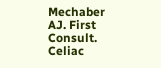Mechaber AJ. First Consult. Celiac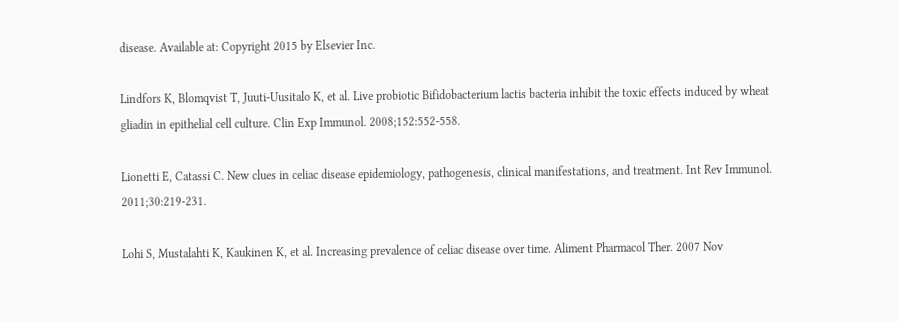disease. Available at: Copyright 2015 by Elsevier Inc.

Lindfors K, Blomqvist T, Juuti-Uusitalo K, et al. Live probiotic Bifidobacterium lactis bacteria inhibit the toxic effects induced by wheat gliadin in epithelial cell culture. Clin Exp Immunol. 2008;152:552-558.

Lionetti E, Catassi C. New clues in celiac disease epidemiology, pathogenesis, clinical manifestations, and treatment. Int Rev Immunol. 2011;30:219-231.

Lohi S, Mustalahti K, Kaukinen K, et al. Increasing prevalence of celiac disease over time. Aliment Pharmacol Ther. 2007 Nov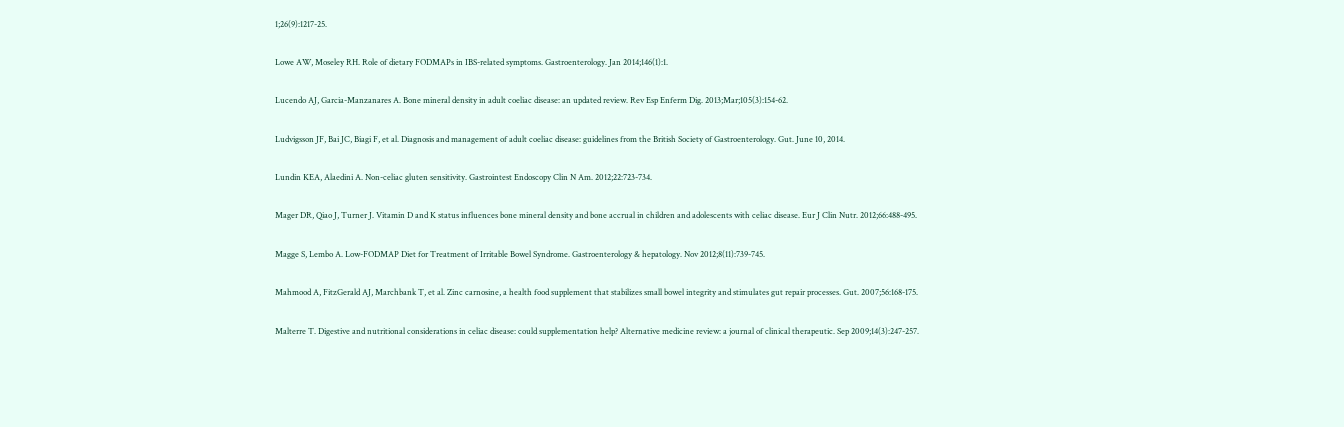1;26(9):1217-25.

Lowe AW, Moseley RH. Role of dietary FODMAPs in IBS-related symptoms. Gastroenterology. Jan 2014;146(1):1.

Lucendo AJ, Garcia-Manzanares A. Bone mineral density in adult coeliac disease: an updated review. Rev Esp Enferm Dig. 2013;Mar;105(3):154-62.

Ludvigsson JF, Bai JC, Biagi F, et al. Diagnosis and management of adult coeliac disease: guidelines from the British Society of Gastroenterology. Gut. June 10, 2014.

Lundin KEA, Alaedini A. Non-celiac gluten sensitivity. Gastrointest Endoscopy Clin N Am. 2012;22:723-734.

Mager DR, Qiao J, Turner J. Vitamin D and K status influences bone mineral density and bone accrual in children and adolescents with celiac disease. Eur J Clin Nutr. 2012;66:488-495.

Magge S, Lembo A. Low-FODMAP Diet for Treatment of Irritable Bowel Syndrome. Gastroenterology & hepatology. Nov 2012;8(11):739-745.

Mahmood A, FitzGerald AJ, Marchbank T, et al. Zinc carnosine, a health food supplement that stabilizes small bowel integrity and stimulates gut repair processes. Gut. 2007;56:168-175.

Malterre T. Digestive and nutritional considerations in celiac disease: could supplementation help? Alternative medicine review: a journal of clinical therapeutic. Sep 2009;14(3):247-257.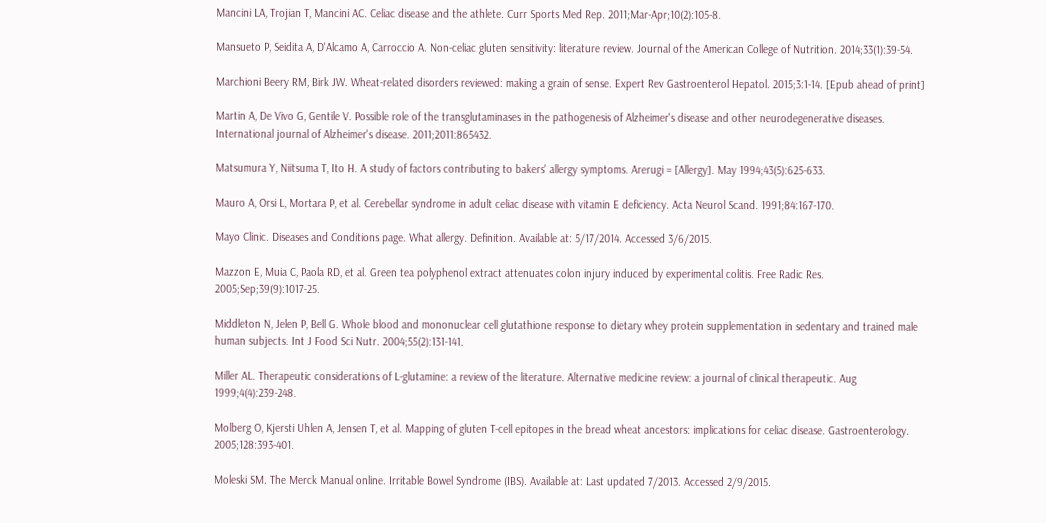Mancini LA, Trojian T, Mancini AC. Celiac disease and the athlete. Curr Sports Med Rep. 2011;Mar-Apr;10(2):105-8.

Mansueto P, Seidita A, D'Alcamo A, Carroccio A. Non-celiac gluten sensitivity: literature review. Journal of the American College of Nutrition. 2014;33(1):39-54.

Marchioni Beery RM, Birk JW. Wheat-related disorders reviewed: making a grain of sense. Expert Rev Gastroenterol Hepatol. 2015;3:1-14. [Epub ahead of print]

Martin A, De Vivo G, Gentile V. Possible role of the transglutaminases in the pathogenesis of Alzheimer's disease and other neurodegenerative diseases. International journal of Alzheimer's disease. 2011;2011:865432.

Matsumura Y, Niitsuma T, Ito H. A study of factors contributing to bakers' allergy symptoms. Arerugi = [Allergy]. May 1994;43(5):625-633.

Mauro A, Orsi L, Mortara P, et al. Cerebellar syndrome in adult celiac disease with vitamin E deficiency. Acta Neurol Scand. 1991;84:167-170.

Mayo Clinic. Diseases and Conditions page. What allergy. Definition. Available at: 5/17/2014. Accessed 3/6/2015.

Mazzon E, Muia C, Paola RD, et al. Green tea polyphenol extract attenuates colon injury induced by experimental colitis. Free Radic Res. 2005;Sep;39(9):1017-25.

Middleton N, Jelen P, Bell G. Whole blood and mononuclear cell glutathione response to dietary whey protein supplementation in sedentary and trained male human subjects. Int J Food Sci Nutr. 2004;55(2):131-141.

Miller AL. Therapeutic considerations of L-glutamine: a review of the literature. Alternative medicine review: a journal of clinical therapeutic. Aug 1999;4(4):239-248.

Molberg O, Kjersti Uhlen A, Jensen T, et al. Mapping of gluten T-cell epitopes in the bread wheat ancestors: implications for celiac disease. Gastroenterology. 2005;128:393-401.

Moleski SM. The Merck Manual online. Irritable Bowel Syndrome (IBS). Available at: Last updated 7/2013. Accessed 2/9/2015.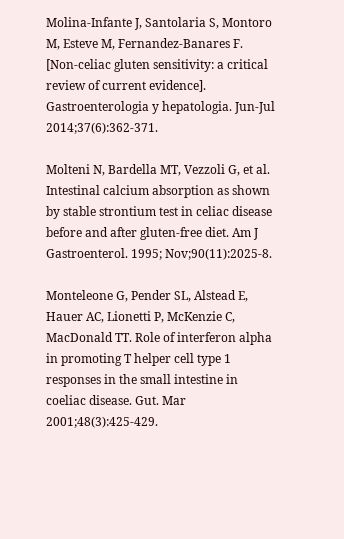Molina-Infante J, Santolaria S, Montoro M, Esteve M, Fernandez-Banares F. [Non-celiac gluten sensitivity: a critical review of current evidence]. Gastroenterologia y hepatologia. Jun-Jul 2014;37(6):362-371.

Molteni N, Bardella MT, Vezzoli G, et al. Intestinal calcium absorption as shown by stable strontium test in celiac disease before and after gluten-free diet. Am J Gastroenterol. 1995; Nov;90(11):2025-8.

Monteleone G, Pender SL, Alstead E, Hauer AC, Lionetti P, McKenzie C, MacDonald TT. Role of interferon alpha in promoting T helper cell type 1 responses in the small intestine in coeliac disease. Gut. Mar 2001;48(3):425-429.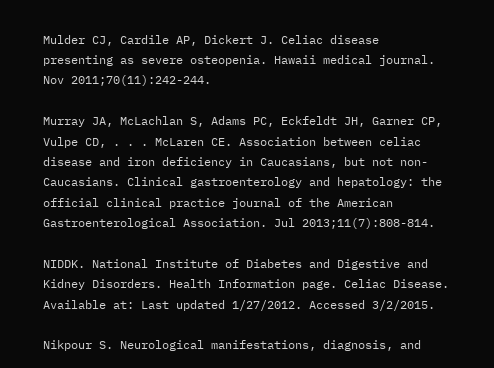Mulder CJ, Cardile AP, Dickert J. Celiac disease presenting as severe osteopenia. Hawaii medical journal. Nov 2011;70(11):242-244.

Murray JA, McLachlan S, Adams PC, Eckfeldt JH, Garner CP, Vulpe CD, . . . McLaren CE. Association between celiac disease and iron deficiency in Caucasians, but not non-Caucasians. Clinical gastroenterology and hepatology: the official clinical practice journal of the American Gastroenterological Association. Jul 2013;11(7):808-814.

NIDDK. National Institute of Diabetes and Digestive and Kidney Disorders. Health Information page. Celiac Disease. Available at: Last updated 1/27/2012. Accessed 3/2/2015.

Nikpour S. Neurological manifestations, diagnosis, and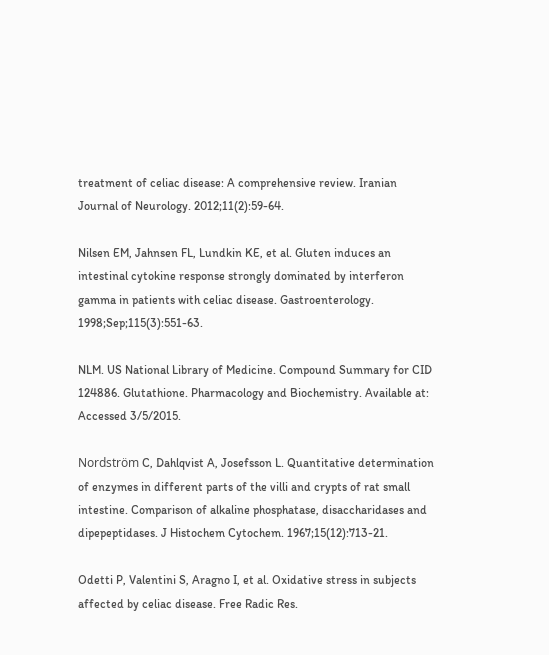treatment of celiac disease: A comprehensive review. Iranian Journal of Neurology. 2012;11(2):59-64.

Nilsen EM, Jahnsen FL, Lundkin KE, et al. Gluten induces an intestinal cytokine response strongly dominated by interferon gamma in patients with celiac disease. Gastroenterology. 1998;Sep;115(3):551-63.

NLM. US National Library of Medicine. Compound Summary for CID 124886. Glutathione. Pharmacology and Biochemistry. Available at: Accessed 3/5/2015.

Nordström C, Dahlqvist A, Josefsson L. Quantitative determination of enzymes in different parts of the villi and crypts of rat small intestine. Comparison of alkaline phosphatase, disaccharidases and dipepeptidases. J Histochem Cytochem. 1967;15(12):713-21.

Odetti P, Valentini S, Aragno I, et al. Oxidative stress in subjects affected by celiac disease. Free Radic Res.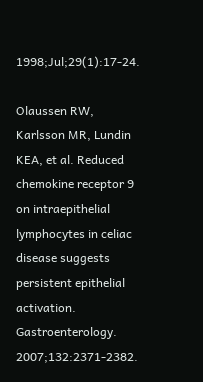1998;Jul;29(1):17-24.

Olaussen RW, Karlsson MR, Lundin KEA, et al. Reduced chemokine receptor 9 on intraepithelial lymphocytes in celiac disease suggests persistent epithelial activation. Gastroenterology. 2007;132:2371-2382.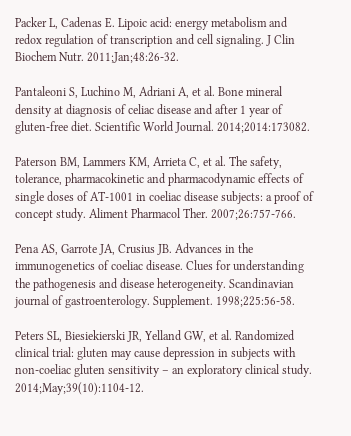Packer L, Cadenas E. Lipoic acid: energy metabolism and redox regulation of transcription and cell signaling. J Clin Biochem Nutr. 2011;Jan;48:26-32.

Pantaleoni S, Luchino M, Adriani A, et al. Bone mineral density at diagnosis of celiac disease and after 1 year of gluten-free diet. Scientific World Journal. 2014;2014:173082.

Paterson BM, Lammers KM, Arrieta C, et al. The safety, tolerance, pharmacokinetic and pharmacodynamic effects of single doses of AT-1001 in coeliac disease subjects: a proof of concept study. Aliment Pharmacol Ther. 2007;26:757-766.

Pena AS, Garrote JA, Crusius JB. Advances in the immunogenetics of coeliac disease. Clues for understanding the pathogenesis and disease heterogeneity. Scandinavian journal of gastroenterology. Supplement. 1998;225:56-58.

Peters SL, Biesiekierski JR, Yelland GW, et al. Randomized clinical trial: gluten may cause depression in subjects with non-coeliac gluten sensitivity – an exploratory clinical study. 2014;May;39(10):1104-12.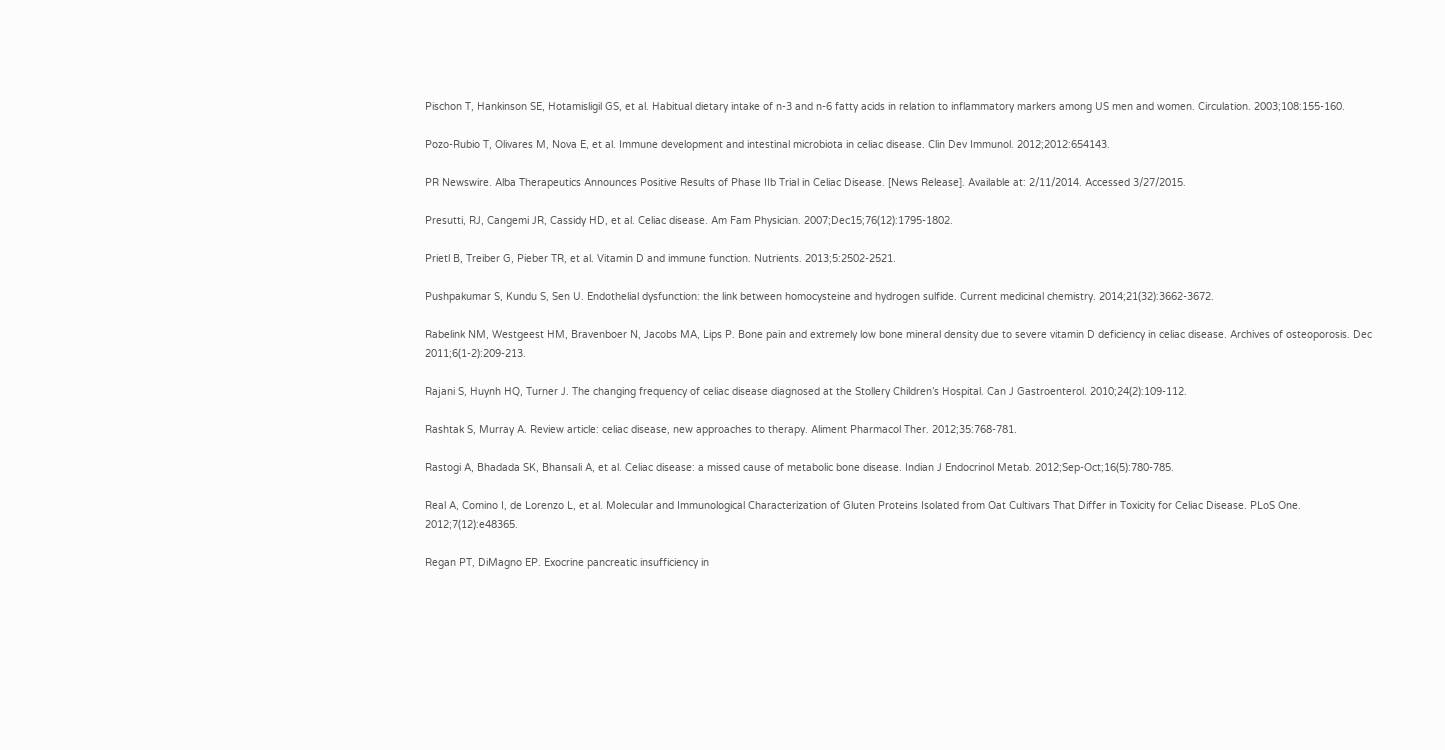Pischon T, Hankinson SE, Hotamisligil GS, et al. Habitual dietary intake of n-3 and n-6 fatty acids in relation to inflammatory markers among US men and women. Circulation. 2003;108:155-160.

Pozo-Rubio T, Olivares M, Nova E, et al. Immune development and intestinal microbiota in celiac disease. Clin Dev Immunol. 2012;2012:654143.

PR Newswire. Alba Therapeutics Announces Positive Results of Phase IIb Trial in Celiac Disease. [News Release]. Available at: 2/11/2014. Accessed 3/27/2015.

Presutti, RJ, Cangemi JR, Cassidy HD, et al. Celiac disease. Am Fam Physician. 2007;Dec15;76(12):1795-1802.

Prietl B, Treiber G, Pieber TR, et al. Vitamin D and immune function. Nutrients. 2013;5:2502-2521.

Pushpakumar S, Kundu S, Sen U. Endothelial dysfunction: the link between homocysteine and hydrogen sulfide. Current medicinal chemistry. 2014;21(32):3662-3672.

Rabelink NM, Westgeest HM, Bravenboer N, Jacobs MA, Lips P. Bone pain and extremely low bone mineral density due to severe vitamin D deficiency in celiac disease. Archives of osteoporosis. Dec 2011;6(1-2):209-213.

Rajani S, Huynh HQ, Turner J. The changing frequency of celiac disease diagnosed at the Stollery Children’s Hospital. Can J Gastroenterol. 2010;24(2):109-112.

Rashtak S, Murray A. Review article: celiac disease, new approaches to therapy. Aliment Pharmacol Ther. 2012;35:768-781.

Rastogi A, Bhadada SK, Bhansali A, et al. Celiac disease: a missed cause of metabolic bone disease. Indian J Endocrinol Metab. 2012;Sep-Oct;16(5):780-785.

Real A, Comino I, de Lorenzo L, et al. Molecular and Immunological Characterization of Gluten Proteins Isolated from Oat Cultivars That Differ in Toxicity for Celiac Disease. PLoS One. 2012;7(12):e48365.

Regan PT, DiMagno EP. Exocrine pancreatic insufficiency in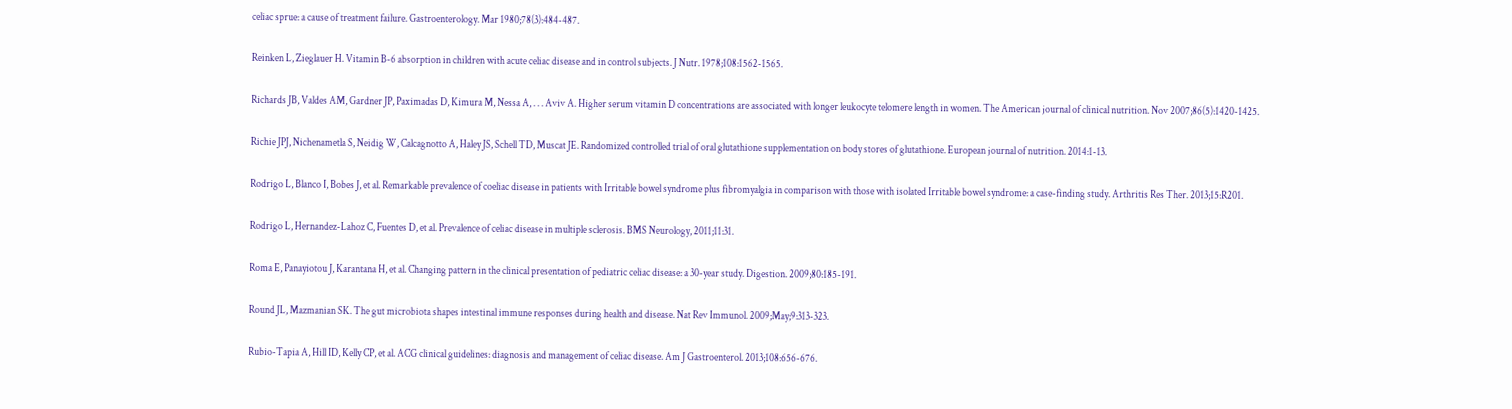celiac sprue: a cause of treatment failure. Gastroenterology. Mar 1980;78(3):484-487.

Reinken L, Zieglauer H. Vitamin B-6 absorption in children with acute celiac disease and in control subjects. J Nutr. 1978;108:1562-1565.

Richards JB, Valdes AM, Gardner JP, Paximadas D, Kimura M, Nessa A, . . . Aviv A. Higher serum vitamin D concentrations are associated with longer leukocyte telomere length in women. The American journal of clinical nutrition. Nov 2007;86(5):1420-1425.

Richie JPJ, Nichenametla S, Neidig W, Calcagnotto A, Haley JS, Schell TD, Muscat JE. Randomized controlled trial of oral glutathione supplementation on body stores of glutathione. European journal of nutrition. 2014:1-13.

Rodrigo L, Blanco I, Bobes J, et al. Remarkable prevalence of coeliac disease in patients with Irritable bowel syndrome plus fibromyalgia in comparison with those with isolated Irritable bowel syndrome: a case-finding study. Arthritis Res Ther. 2013;15:R201.

Rodrigo L, Hernandez-Lahoz C, Fuentes D, et al. Prevalence of celiac disease in multiple sclerosis. BMS Neurology, 2011;11:31.

Roma E, Panayiotou J, Karantana H, et al. Changing pattern in the clinical presentation of pediatric celiac disease: a 30-year study. Digestion. 2009;80:185-191.

Round JL, Mazmanian SK. The gut microbiota shapes intestinal immune responses during health and disease. Nat Rev Immunol. 2009;May;9:313-323.

Rubio-Tapia A, Hill ID, Kelly CP, et al. ACG clinical guidelines: diagnosis and management of celiac disease. Am J Gastroenterol. 2013;108:656-676.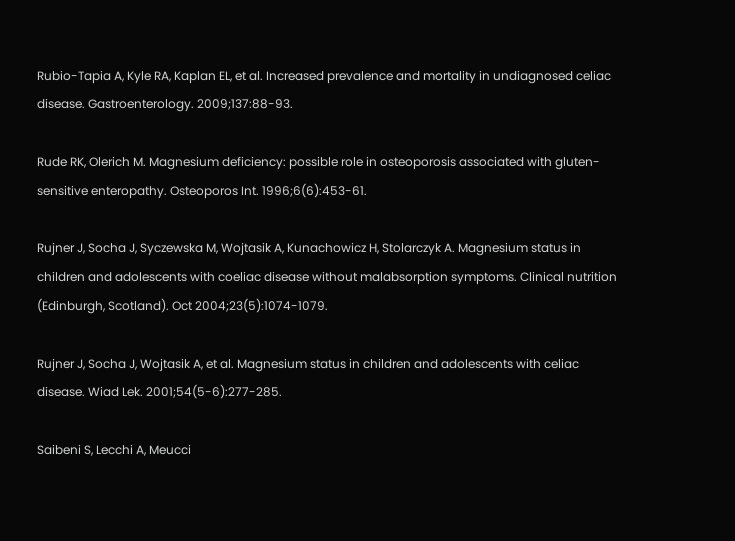Rubio-Tapia A, Kyle RA, Kaplan EL, et al. Increased prevalence and mortality in undiagnosed celiac disease. Gastroenterology. 2009;137:88-93.

Rude RK, Olerich M. Magnesium deficiency: possible role in osteoporosis associated with gluten-sensitive enteropathy. Osteoporos Int. 1996;6(6):453-61.

Rujner J, Socha J, Syczewska M, Wojtasik A, Kunachowicz H, Stolarczyk A. Magnesium status in children and adolescents with coeliac disease without malabsorption symptoms. Clinical nutrition (Edinburgh, Scotland). Oct 2004;23(5):1074-1079.

Rujner J, Socha J, Wojtasik A, et al. Magnesium status in children and adolescents with celiac disease. Wiad Lek. 2001;54(5-6):277-285.

Saibeni S, Lecchi A, Meucci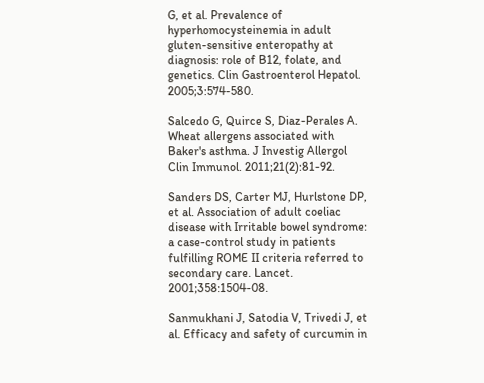G, et al. Prevalence of hyperhomocysteinemia in adult gluten-sensitive enteropathy at diagnosis: role of B12, folate, and genetics. Clin Gastroenterol Hepatol. 2005;3:574-580.

Salcedo G, Quirce S, Diaz-Perales A. Wheat allergens associated with Baker's asthma. J Investig Allergol Clin Immunol. 2011;21(2):81-92.

Sanders DS, Carter MJ, Hurlstone DP, et al. Association of adult coeliac disease with Irritable bowel syndrome: a case-control study in patients fulfilling ROME II criteria referred to secondary care. Lancet. 2001;358:1504-08.

Sanmukhani J, Satodia V, Trivedi J, et al. Efficacy and safety of curcumin in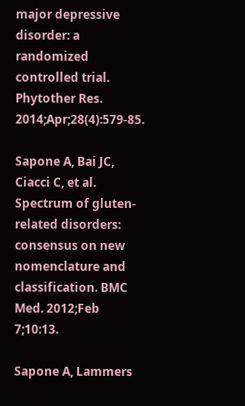major depressive disorder: a randomized controlled trial. Phytother Res. 2014;Apr;28(4):579-85.

Sapone A, Bai JC, Ciacci C, et al. Spectrum of gluten-related disorders: consensus on new nomenclature and classification. BMC Med. 2012;Feb 7;10:13.

Sapone A, Lammers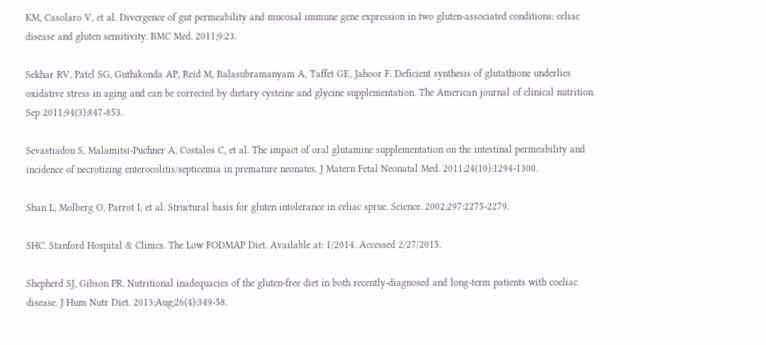KM, Casolaro V, et al. Divergence of gut permeability and mucosal immune gene expression in two gluten-associated conditions: celiac disease and gluten sensitivity. BMC Med. 2011;9:23.

Sekhar RV, Patel SG, Guthikonda AP, Reid M, Balasubramanyam A, Taffet GE, Jahoor F. Deficient synthesis of glutathione underlies oxidative stress in aging and can be corrected by dietary cysteine and glycine supplementation. The American journal of clinical nutrition. Sep 2011;94(3):847-853.

Sevastiadou S, Malamitsi-Puchner A, Costalos C, et al. The impact of oral glutamine supplementation on the intestinal permeability and incidence of necrotizing enterocolitis/septicemia in premature neonates. J Matern Fetal Neonatal Med. 2011;24(10):1294-1300.

Shan L, Molberg O, Parrot I, et al. Structural basis for gluten intolerance in celiac sprue. Science. 2002;297:2275-2279.

SHC. Stanford Hospital & Clinics. The Low FODMAP Diet. Available at: 1/2014. Accessed 2/27/2015.

Shepherd SJ, Gibson PR. Nutritional inadequacies of the gluten-free diet in both recently-diagnosed and long-term patients with coeliac disease. J Hum Nutr Diet. 2013;Aug;26(4):349-58.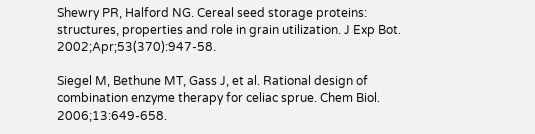Shewry PR, Halford NG. Cereal seed storage proteins: structures, properties and role in grain utilization. J Exp Bot. 2002;Apr;53(370):947-58.

Siegel M, Bethune MT, Gass J, et al. Rational design of combination enzyme therapy for celiac sprue. Chem Biol. 2006;13:649-658.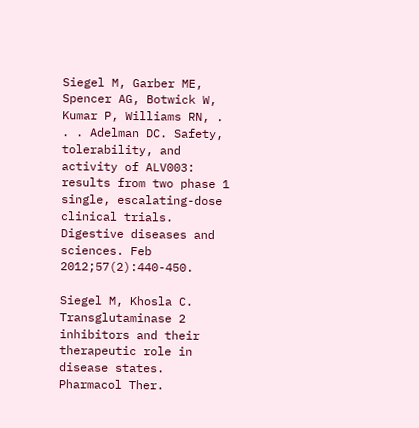Siegel M, Garber ME, Spencer AG, Botwick W, Kumar P, Williams RN, . . . Adelman DC. Safety, tolerability, and activity of ALV003: results from two phase 1 single, escalating-dose clinical trials. Digestive diseases and sciences. Feb 2012;57(2):440-450.

Siegel M, Khosla C. Transglutaminase 2 inhibitors and their therapeutic role in disease states. Pharmacol Ther.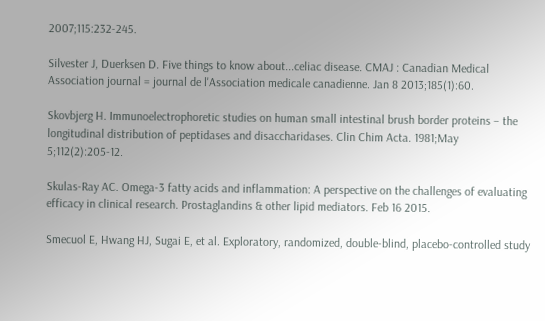2007;115:232-245.

Silvester J, Duerksen D. Five things to know about...celiac disease. CMAJ : Canadian Medical Association journal = journal de l'Association medicale canadienne. Jan 8 2013;185(1):60.

Skovbjerg H. Immunoelectrophoretic studies on human small intestinal brush border proteins – the longitudinal distribution of peptidases and disaccharidases. Clin Chim Acta. 1981;May 5;112(2):205-12.

Skulas-Ray AC. Omega-3 fatty acids and inflammation: A perspective on the challenges of evaluating efficacy in clinical research. Prostaglandins & other lipid mediators. Feb 16 2015.

Smecuol E, Hwang HJ, Sugai E, et al. Exploratory, randomized, double-blind, placebo-controlled study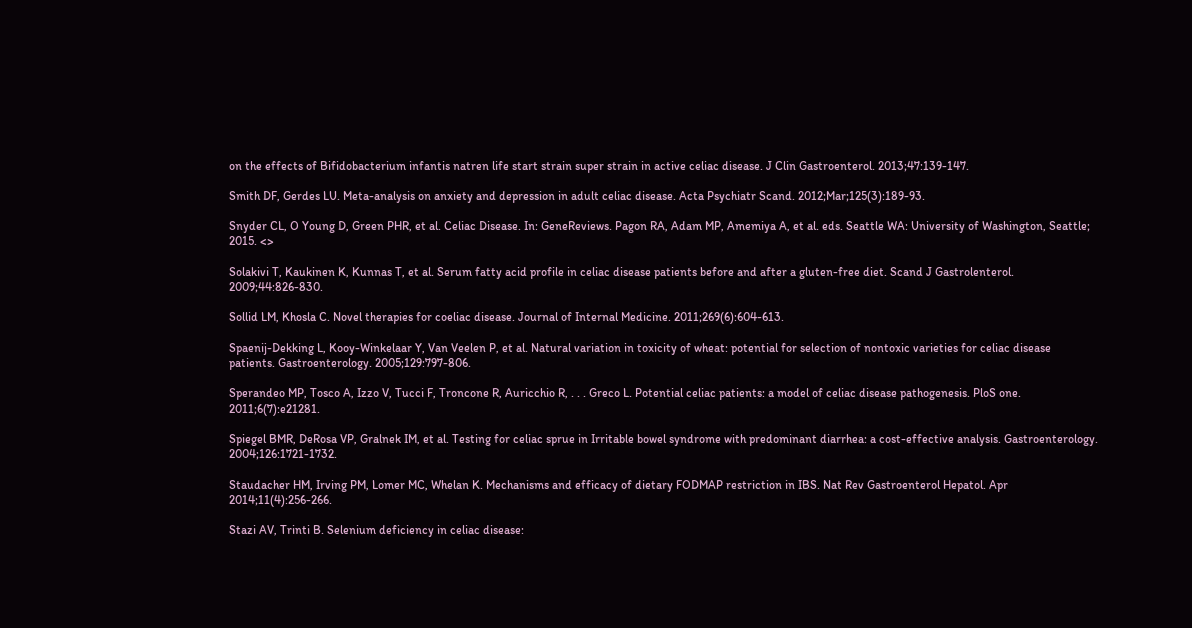on the effects of Bifidobacterium infantis natren life start strain super strain in active celiac disease. J Clin Gastroenterol. 2013;47:139-147.

Smith DF, Gerdes LU. Meta-analysis on anxiety and depression in adult celiac disease. Acta Psychiatr Scand. 2012;Mar;125(3):189-93.

Snyder CL, O Young D, Green PHR, et al. Celiac Disease. In: GeneReviews. Pagon RA, Adam MP, Amemiya A, et al. eds. Seattle WA: University of Washington, Seattle; 2015. <>

Solakivi T, Kaukinen K, Kunnas T, et al. Serum fatty acid profile in celiac disease patients before and after a gluten-free diet. Scand J Gastrolenterol. 2009;44:826-830.

Sollid LM, Khosla C. Novel therapies for coeliac disease. Journal of Internal Medicine. 2011;269(6):604-613.

Spaenij-Dekking L, Kooy-Winkelaar Y, Van Veelen P, et al. Natural variation in toxicity of wheat: potential for selection of nontoxic varieties for celiac disease patients. Gastroenterology. 2005;129:797-806.

Sperandeo MP, Tosco A, Izzo V, Tucci F, Troncone R, Auricchio R, . . . Greco L. Potential celiac patients: a model of celiac disease pathogenesis. PloS one. 2011;6(7):e21281.

Spiegel BMR, DeRosa VP, Gralnek IM, et al. Testing for celiac sprue in Irritable bowel syndrome with predominant diarrhea: a cost-effective analysis. Gastroenterology. 2004;126:1721-1732.

Staudacher HM, Irving PM, Lomer MC, Whelan K. Mechanisms and efficacy of dietary FODMAP restriction in IBS. Nat Rev Gastroenterol Hepatol. Apr 2014;11(4):256-266.

Stazi AV, Trinti B. Selenium deficiency in celiac disease: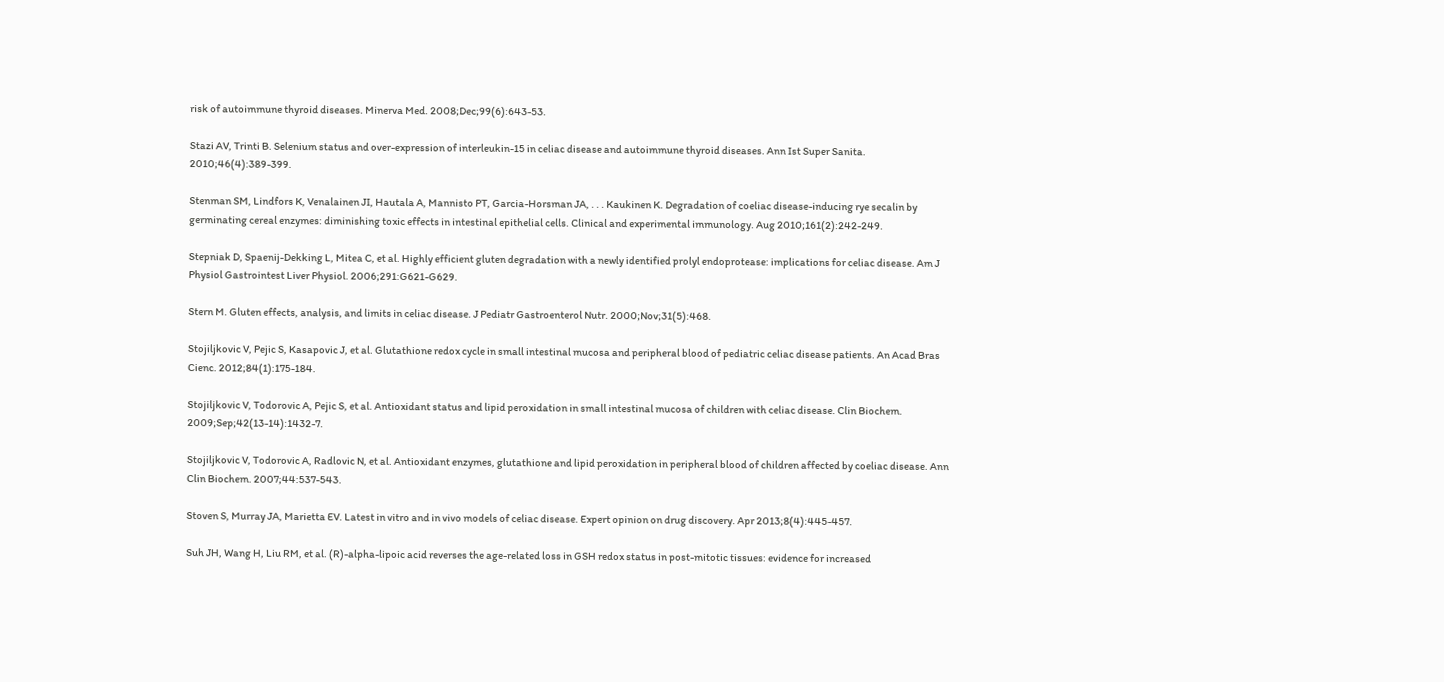risk of autoimmune thyroid diseases. Minerva Med. 2008;Dec;99(6):643-53.

Stazi AV, Trinti B. Selenium status and over-expression of interleukin-15 in celiac disease and autoimmune thyroid diseases. Ann Ist Super Sanita. 2010;46(4):389-399.

Stenman SM, Lindfors K, Venalainen JI, Hautala A, Mannisto PT, Garcia-Horsman JA, . . . Kaukinen K. Degradation of coeliac disease-inducing rye secalin by germinating cereal enzymes: diminishing toxic effects in intestinal epithelial cells. Clinical and experimental immunology. Aug 2010;161(2):242-249.

Stepniak D, Spaenij-Dekking L, Mitea C, et al. Highly efficient gluten degradation with a newly identified prolyl endoprotease: implications for celiac disease. Am J Physiol Gastrointest Liver Physiol. 2006;291:G621-G629.

Stern M. Gluten effects, analysis, and limits in celiac disease. J Pediatr Gastroenterol Nutr. 2000;Nov;31(5):468.

Stojiljkovic V, Pejic S, Kasapovic J, et al. Glutathione redox cycle in small intestinal mucosa and peripheral blood of pediatric celiac disease patients. An Acad Bras Cienc. 2012;84(1):175-184.

Stojiljkovic V, Todorovic A, Pejic S, et al. Antioxidant status and lipid peroxidation in small intestinal mucosa of children with celiac disease. Clin Biochem. 2009;Sep;42(13-14):1432-7.

Stojiljkovic V, Todorovic A, Radlovic N, et al. Antioxidant enzymes, glutathione and lipid peroxidation in peripheral blood of children affected by coeliac disease. Ann Clin Biochem. 2007;44:537-543.

Stoven S, Murray JA, Marietta EV. Latest in vitro and in vivo models of celiac disease. Expert opinion on drug discovery. Apr 2013;8(4):445-457.

Suh JH, Wang H, Liu RM, et al. (R)-alpha-lipoic acid reverses the age-related loss in GSH redox status in post-mitotic tissues: evidence for increased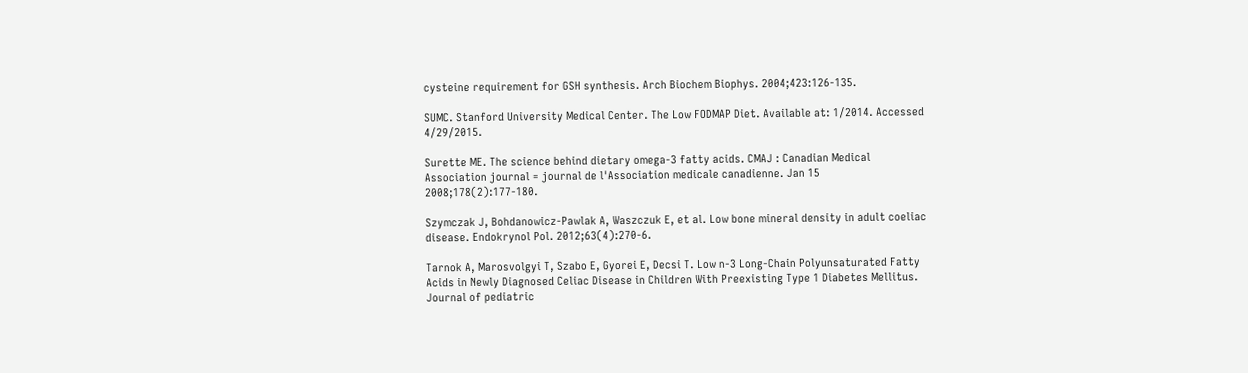cysteine requirement for GSH synthesis. Arch Biochem Biophys. 2004;423:126-135.

SUMC. Stanford University Medical Center. The Low FODMAP Diet. Available at: 1/2014. Accessed 4/29/2015.

Surette ME. The science behind dietary omega-3 fatty acids. CMAJ : Canadian Medical Association journal = journal de l'Association medicale canadienne. Jan 15 2008;178(2):177-180.

Szymczak J, Bohdanowicz-Pawlak A, Waszczuk E, et al. Low bone mineral density in adult coeliac disease. Endokrynol Pol. 2012;63(4):270-6.

Tarnok A, Marosvolgyi T, Szabo E, Gyorei E, Decsi T. Low n-3 Long-Chain Polyunsaturated Fatty Acids in Newly Diagnosed Celiac Disease in Children With Preexisting Type 1 Diabetes Mellitus. Journal of pediatric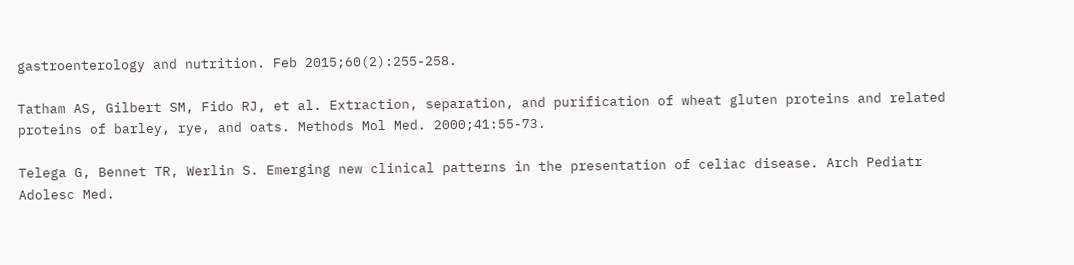gastroenterology and nutrition. Feb 2015;60(2):255-258.

Tatham AS, Gilbert SM, Fido RJ, et al. Extraction, separation, and purification of wheat gluten proteins and related proteins of barley, rye, and oats. Methods Mol Med. 2000;41:55-73.

Telega G, Bennet TR, Werlin S. Emerging new clinical patterns in the presentation of celiac disease. Arch Pediatr Adolesc Med.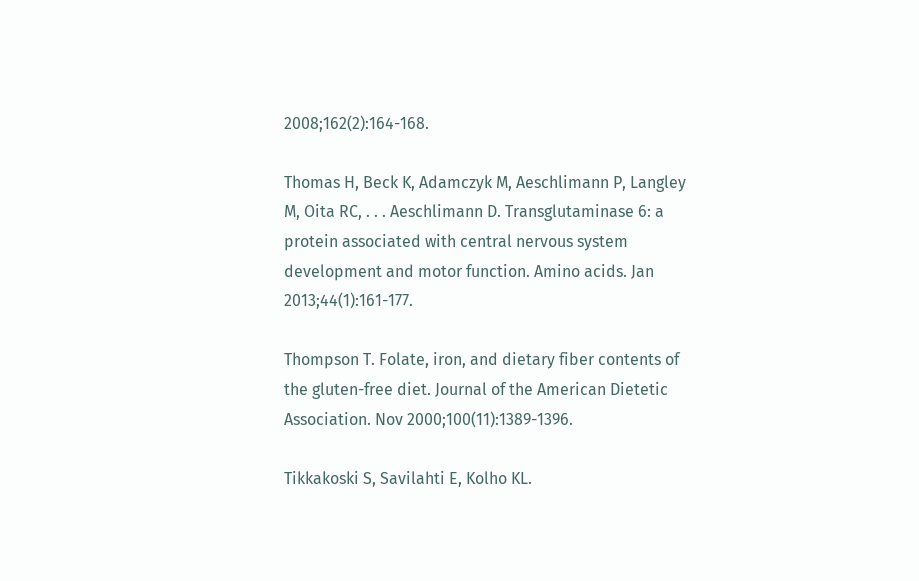2008;162(2):164-168.

Thomas H, Beck K, Adamczyk M, Aeschlimann P, Langley M, Oita RC, . . . Aeschlimann D. Transglutaminase 6: a protein associated with central nervous system development and motor function. Amino acids. Jan 2013;44(1):161-177.

Thompson T. Folate, iron, and dietary fiber contents of the gluten-free diet. Journal of the American Dietetic Association. Nov 2000;100(11):1389-1396.

Tikkakoski S, Savilahti E, Kolho KL.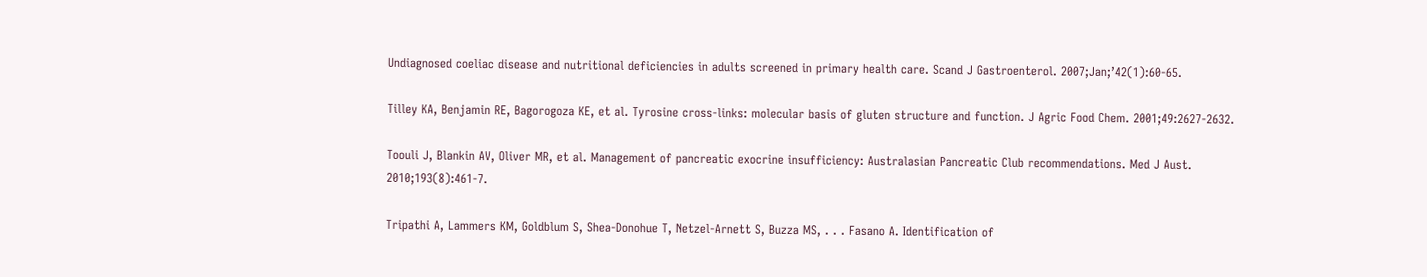Undiagnosed coeliac disease and nutritional deficiencies in adults screened in primary health care. Scand J Gastroenterol. 2007;Jan;’42(1):60-65.

Tilley KA, Benjamin RE, Bagorogoza KE, et al. Tyrosine cross-links: molecular basis of gluten structure and function. J Agric Food Chem. 2001;49:2627-2632.

Toouli J, Blankin AV, Oliver MR, et al. Management of pancreatic exocrine insufficiency: Australasian Pancreatic Club recommendations. Med J Aust. 2010;193(8):461-7.

Tripathi A, Lammers KM, Goldblum S, Shea-Donohue T, Netzel-Arnett S, Buzza MS, . . . Fasano A. Identification of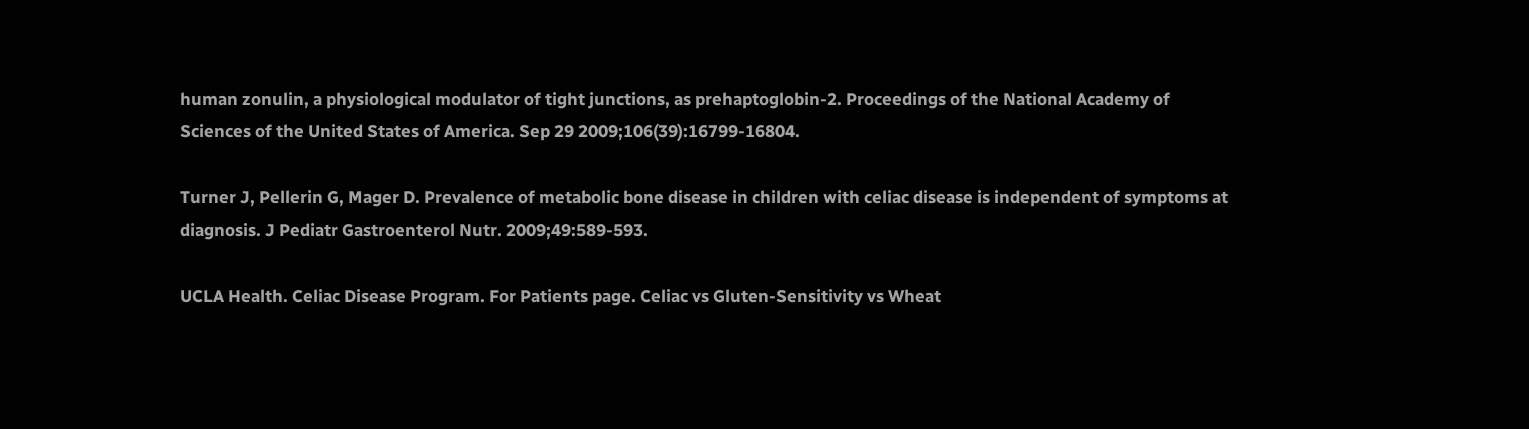human zonulin, a physiological modulator of tight junctions, as prehaptoglobin-2. Proceedings of the National Academy of Sciences of the United States of America. Sep 29 2009;106(39):16799-16804.

Turner J, Pellerin G, Mager D. Prevalence of metabolic bone disease in children with celiac disease is independent of symptoms at diagnosis. J Pediatr Gastroenterol Nutr. 2009;49:589-593.

UCLA Health. Celiac Disease Program. For Patients page. Celiac vs Gluten-Sensitivity vs Wheat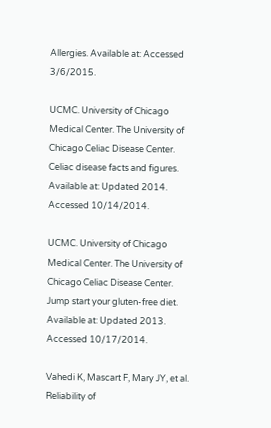Allergies. Available at: Accessed 3/6/2015.

UCMC. University of Chicago Medical Center. The University of Chicago Celiac Disease Center. Celiac disease facts and figures. Available at: Updated 2014. Accessed 10/14/2014.

UCMC. University of Chicago Medical Center. The University of Chicago Celiac Disease Center. Jump start your gluten-free diet. Available at: Updated 2013. Accessed 10/17/2014.

Vahedi K, Mascart F, Mary JY, et al. Reliability of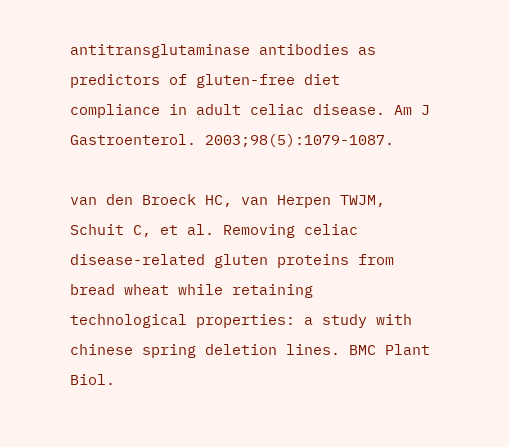antitransglutaminase antibodies as predictors of gluten-free diet compliance in adult celiac disease. Am J Gastroenterol. 2003;98(5):1079-1087.

van den Broeck HC, van Herpen TWJM, Schuit C, et al. Removing celiac disease-related gluten proteins from bread wheat while retaining technological properties: a study with chinese spring deletion lines. BMC Plant Biol.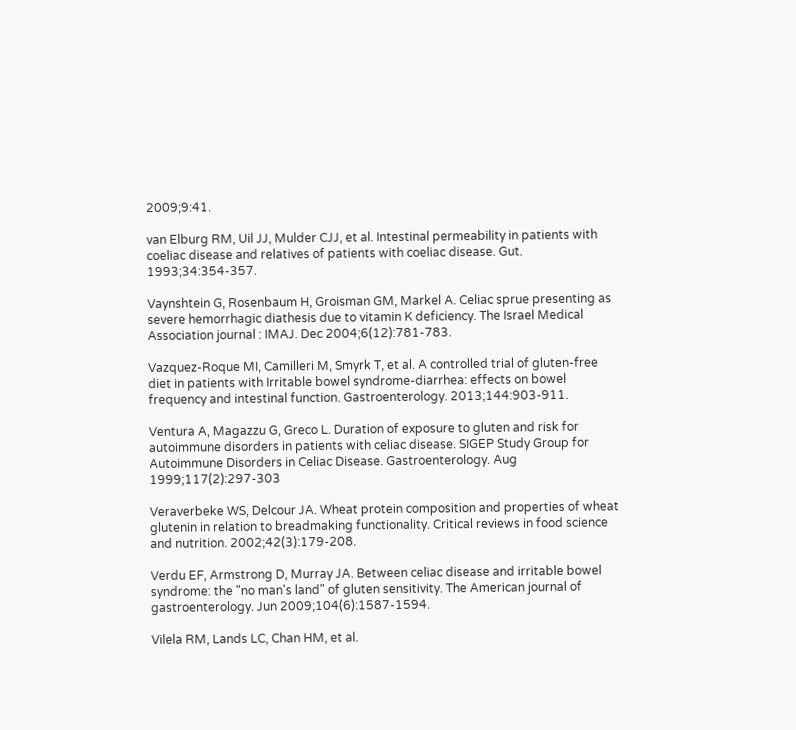2009;9:41.

van Elburg RM, Uil JJ, Mulder CJJ, et al. Intestinal permeability in patients with coeliac disease and relatives of patients with coeliac disease. Gut. 1993;34:354-357.

Vaynshtein G, Rosenbaum H, Groisman GM, Markel A. Celiac sprue presenting as severe hemorrhagic diathesis due to vitamin K deficiency. The Israel Medical Association journal : IMAJ. Dec 2004;6(12):781-783.

Vazquez-Roque MI, Camilleri M, Smyrk T, et al. A controlled trial of gluten-free diet in patients with Irritable bowel syndrome-diarrhea: effects on bowel frequency and intestinal function. Gastroenterology. 2013;144:903-911.

Ventura A, Magazzu G, Greco L. Duration of exposure to gluten and risk for autoimmune disorders in patients with celiac disease. SIGEP Study Group for Autoimmune Disorders in Celiac Disease. Gastroenterology. Aug 1999;117(2):297-303

Veraverbeke WS, Delcour JA. Wheat protein composition and properties of wheat glutenin in relation to breadmaking functionality. Critical reviews in food science and nutrition. 2002;42(3):179-208.

Verdu EF, Armstrong D, Murray JA. Between celiac disease and irritable bowel syndrome: the "no man's land" of gluten sensitivity. The American journal of gastroenterology. Jun 2009;104(6):1587-1594.

Vilela RM, Lands LC, Chan HM, et al.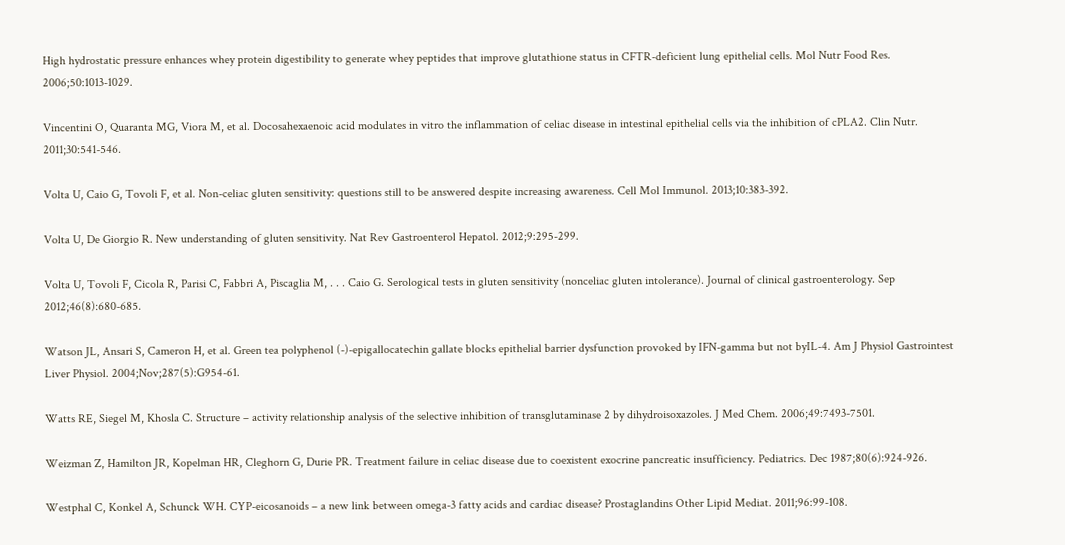High hydrostatic pressure enhances whey protein digestibility to generate whey peptides that improve glutathione status in CFTR-deficient lung epithelial cells. Mol Nutr Food Res. 2006;50:1013-1029.

Vincentini O, Quaranta MG, Viora M, et al. Docosahexaenoic acid modulates in vitro the inflammation of celiac disease in intestinal epithelial cells via the inhibition of cPLA2. Clin Nutr. 2011;30:541-546.

Volta U, Caio G, Tovoli F, et al. Non-celiac gluten sensitivity: questions still to be answered despite increasing awareness. Cell Mol Immunol. 2013;10:383-392.

Volta U, De Giorgio R. New understanding of gluten sensitivity. Nat Rev Gastroenterol Hepatol. 2012;9:295-299.

Volta U, Tovoli F, Cicola R, Parisi C, Fabbri A, Piscaglia M, . . . Caio G. Serological tests in gluten sensitivity (nonceliac gluten intolerance). Journal of clinical gastroenterology. Sep 2012;46(8):680-685.

Watson JL, Ansari S, Cameron H, et al. Green tea polyphenol (-)-epigallocatechin gallate blocks epithelial barrier dysfunction provoked by IFN-gamma but not byIL-4. Am J Physiol Gastrointest Liver Physiol. 2004;Nov;287(5):G954-61.

Watts RE, Siegel M, Khosla C. Structure – activity relationship analysis of the selective inhibition of transglutaminase 2 by dihydroisoxazoles. J Med Chem. 2006;49:7493-7501.

Weizman Z, Hamilton JR, Kopelman HR, Cleghorn G, Durie PR. Treatment failure in celiac disease due to coexistent exocrine pancreatic insufficiency. Pediatrics. Dec 1987;80(6):924-926.

Westphal C, Konkel A, Schunck WH. CYP-eicosanoids – a new link between omega-3 fatty acids and cardiac disease? Prostaglandins Other Lipid Mediat. 2011;96:99-108.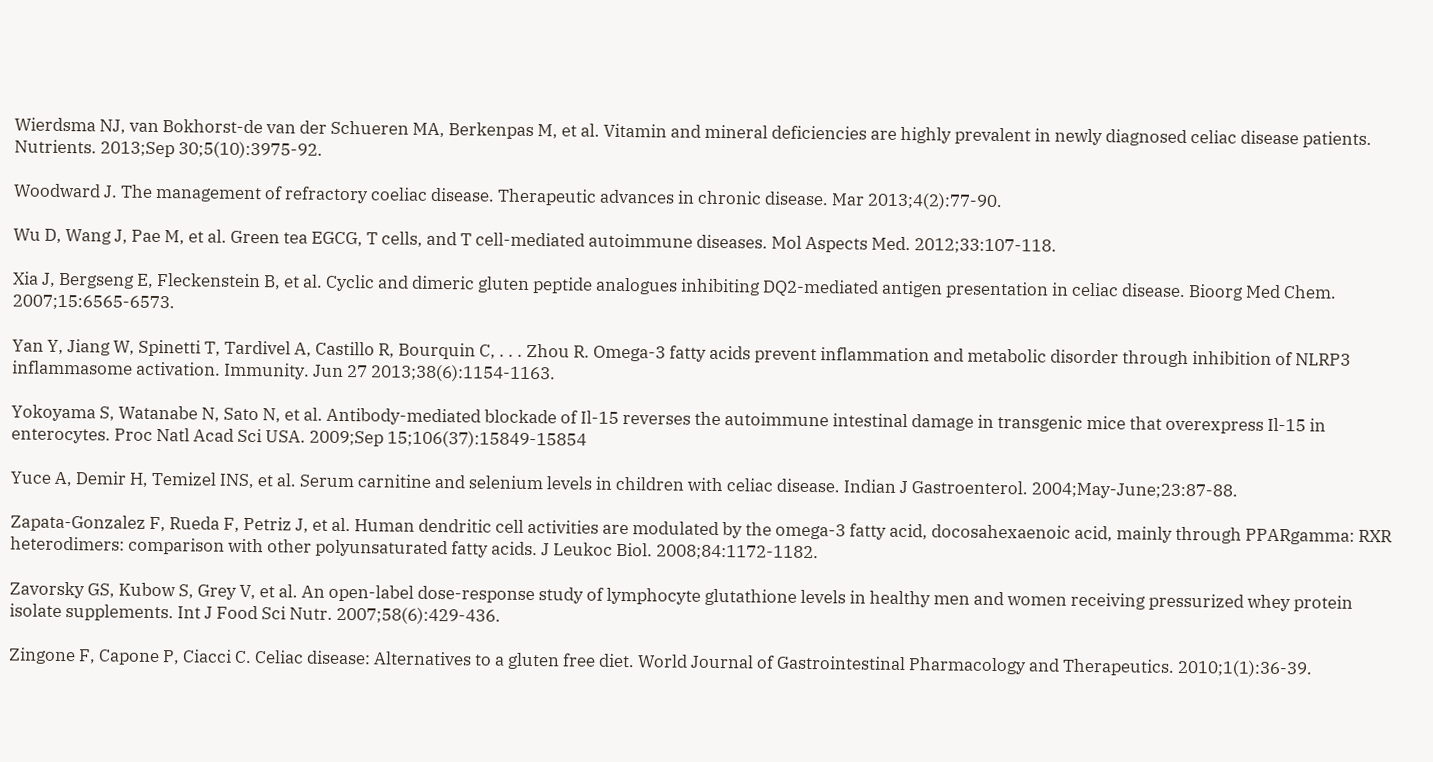Wierdsma NJ, van Bokhorst-de van der Schueren MA, Berkenpas M, et al. Vitamin and mineral deficiencies are highly prevalent in newly diagnosed celiac disease patients. Nutrients. 2013;Sep 30;5(10):3975-92.

Woodward J. The management of refractory coeliac disease. Therapeutic advances in chronic disease. Mar 2013;4(2):77-90.

Wu D, Wang J, Pae M, et al. Green tea EGCG, T cells, and T cell-mediated autoimmune diseases. Mol Aspects Med. 2012;33:107-118.

Xia J, Bergseng E, Fleckenstein B, et al. Cyclic and dimeric gluten peptide analogues inhibiting DQ2-mediated antigen presentation in celiac disease. Bioorg Med Chem. 2007;15:6565-6573.

Yan Y, Jiang W, Spinetti T, Tardivel A, Castillo R, Bourquin C, . . . Zhou R. Omega-3 fatty acids prevent inflammation and metabolic disorder through inhibition of NLRP3 inflammasome activation. Immunity. Jun 27 2013;38(6):1154-1163.

Yokoyama S, Watanabe N, Sato N, et al. Antibody-mediated blockade of Il-15 reverses the autoimmune intestinal damage in transgenic mice that overexpress Il-15 in enterocytes. Proc Natl Acad Sci USA. 2009;Sep 15;106(37):15849-15854

Yuce A, Demir H, Temizel INS, et al. Serum carnitine and selenium levels in children with celiac disease. Indian J Gastroenterol. 2004;May-June;23:87-88.

Zapata-Gonzalez F, Rueda F, Petriz J, et al. Human dendritic cell activities are modulated by the omega-3 fatty acid, docosahexaenoic acid, mainly through PPARgamma: RXR heterodimers: comparison with other polyunsaturated fatty acids. J Leukoc Biol. 2008;84:1172-1182.

Zavorsky GS, Kubow S, Grey V, et al. An open-label dose-response study of lymphocyte glutathione levels in healthy men and women receiving pressurized whey protein isolate supplements. Int J Food Sci Nutr. 2007;58(6):429-436.

Zingone F, Capone P, Ciacci C. Celiac disease: Alternatives to a gluten free diet. World Journal of Gastrointestinal Pharmacology and Therapeutics. 2010;1(1):36-39.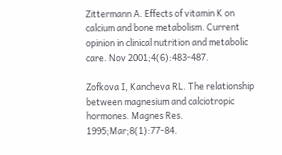Zittermann A. Effects of vitamin K on calcium and bone metabolism. Current opinion in clinical nutrition and metabolic care. Nov 2001;4(6):483-487.

Zofkova I, Kancheva RL. The relationship between magnesium and calciotropic hormones. Magnes Res. 1995;Mar;8(1):77-84.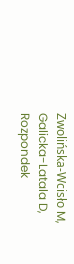Zwolińska-Wcisło M, Galicka-Latala D, Rozpondek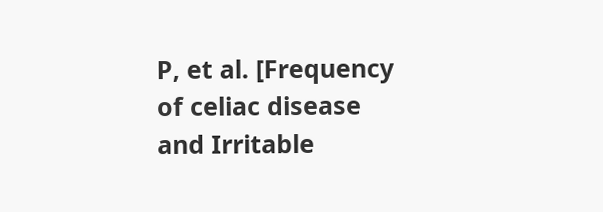P, et al. [Frequency of celiac disease and Irritable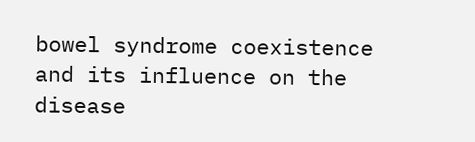bowel syndrome coexistence and its influence on the disease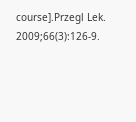course].Przegl Lek. 2009;66(3):126-9.